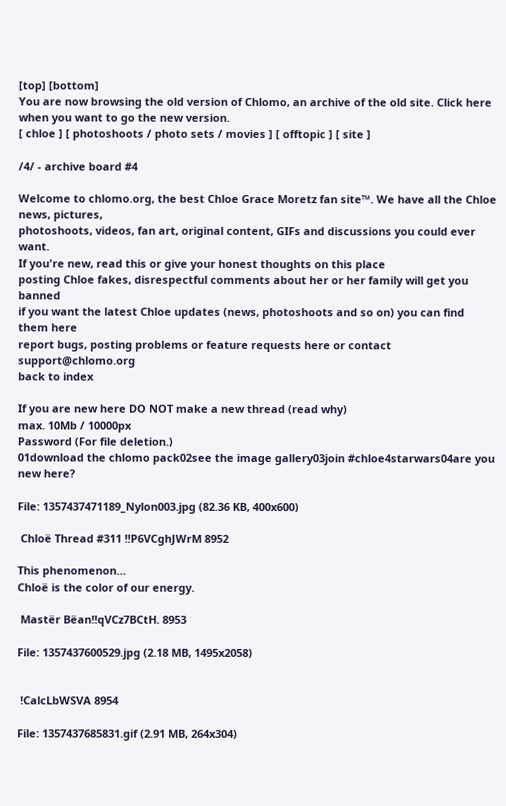[top] [bottom]
You are now browsing the old version of Chlomo, an archive of the old site. Click here when you want to go the new version.
[ chloe ] [ photoshoots / photo sets / movies ] [ offtopic ] [ site ]

/4/ - archive board #4

Welcome to chlomo.org, the best Chloe Grace Moretz fan site™. We have all the Chloe news, pictures,
photoshoots, videos, fan art, original content, GIFs and discussions you could ever want.
If you're new, read this or give your honest thoughts on this place
posting Chloe fakes, disrespectful comments about her or her family will get you banned
if you want the latest Chloe updates (news, photoshoots and so on) you can find them here
report bugs, posting problems or feature requests here or contact support@chlomo.org
back to index

If you are new here DO NOT make a new thread (read why)
max. 10Mb / 10000px
Password (For file deletion.)
01download the chlomo pack02see the image gallery03join #chloe4starwars04are you new here?

File: 1357437471189_Nylon003.jpg (82.36 KB, 400x600)

 Chloë Thread #311 !!P6VCghJWrM 8952

This phenomenon…
Chloë is the color of our energy.

 Mastër Bëan!!qVCz7BCtH. 8953

File: 1357437600529.jpg (2.18 MB, 1495x2058)


 !CalcLbWSVA 8954

File: 1357437685831.gif (2.91 MB, 264x304)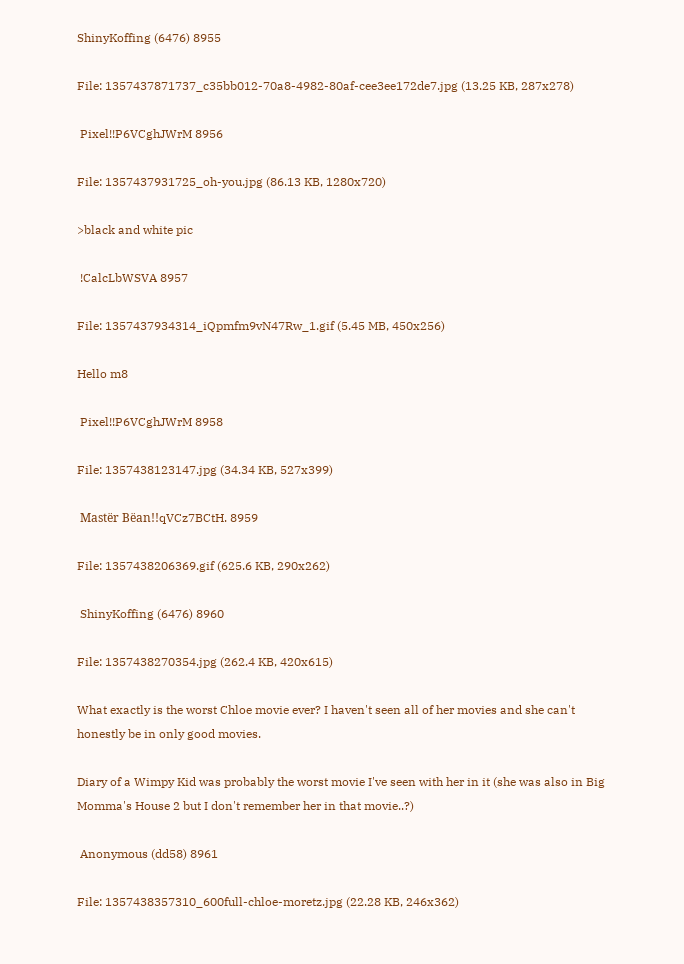ShinyKoffing (6476) 8955

File: 1357437871737_c35bb012-70a8-4982-80af-cee3ee172de7.jpg (13.25 KB, 287x278)

 Pixel!!P6VCghJWrM 8956

File: 1357437931725_oh-you.jpg (86.13 KB, 1280x720)

>black and white pic

 !CalcLbWSVA 8957

File: 1357437934314_iQpmfm9vN47Rw_1.gif (5.45 MB, 450x256)

Hello m8

 Pixel!!P6VCghJWrM 8958

File: 1357438123147.jpg (34.34 KB, 527x399)

 Mastër Bëan!!qVCz7BCtH. 8959

File: 1357438206369.gif (625.6 KB, 290x262)

 ShinyKoffing (6476) 8960

File: 1357438270354.jpg (262.4 KB, 420x615)

What exactly is the worst Chloe movie ever? I haven't seen all of her movies and she can't honestly be in only good movies.

Diary of a Wimpy Kid was probably the worst movie I've seen with her in it (she was also in Big Momma's House 2 but I don't remember her in that movie..?)

 Anonymous (dd58) 8961

File: 1357438357310_600full-chloe-moretz.jpg (22.28 KB, 246x362)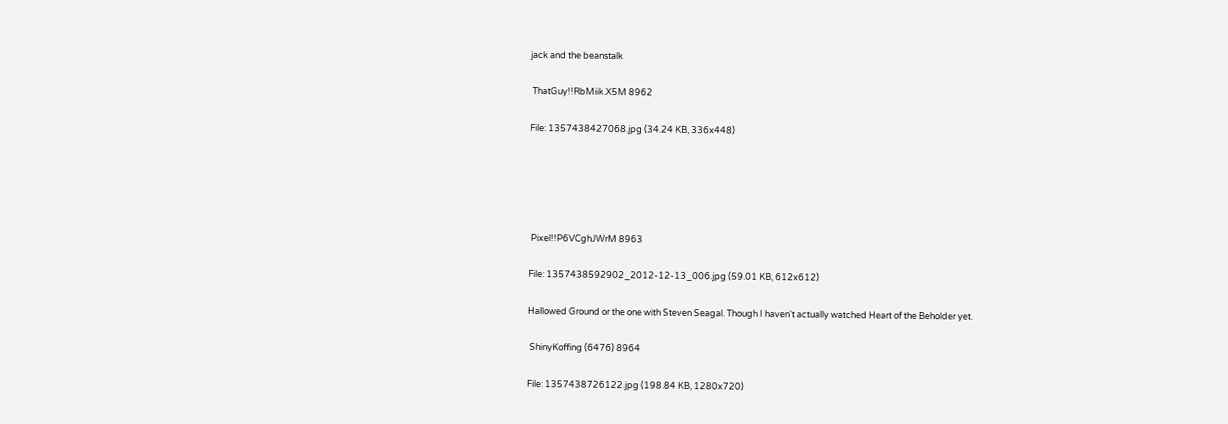jack and the beanstalk

 ThatGuy!!RbMiik.X5M 8962

File: 1357438427068.jpg (34.24 KB, 336x448)





 Pixel!!P6VCghJWrM 8963

File: 1357438592902_2012-12-13_006.jpg (59.01 KB, 612x612)

Hallowed Ground or the one with Steven Seagal. Though I haven't actually watched Heart of the Beholder yet.

 ShinyKoffing (6476) 8964

File: 1357438726122.jpg (198.84 KB, 1280x720)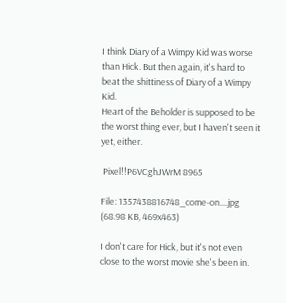I think Diary of a Wimpy Kid was worse than Hick. But then again, it's hard to beat the shittiness of Diary of a Wimpy Kid.
Heart of the Beholder is supposed to be the worst thing ever, but I haven't seen it yet, either.

 Pixel!!P6VCghJWrM 8965

File: 1357438816748_come-on....jpg (68.98 KB, 469x463)

I don't care for Hick, but it's not even close to the worst movie she's been in.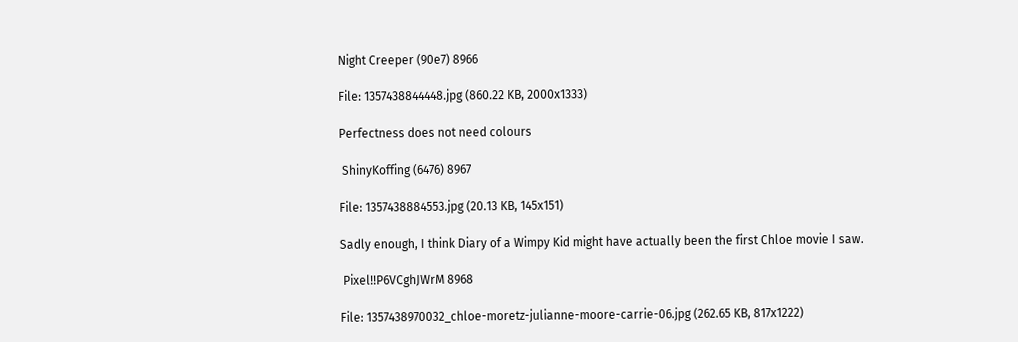Night Creeper (90e7) 8966

File: 1357438844448.jpg (860.22 KB, 2000x1333)

Perfectness does not need colours

 ShinyKoffing (6476) 8967

File: 1357438884553.jpg (20.13 KB, 145x151)

Sadly enough, I think Diary of a Wimpy Kid might have actually been the first Chloe movie I saw.

 Pixel!!P6VCghJWrM 8968

File: 1357438970032_chloe-moretz-julianne-moore-carrie-06.jpg (262.65 KB, 817x1222)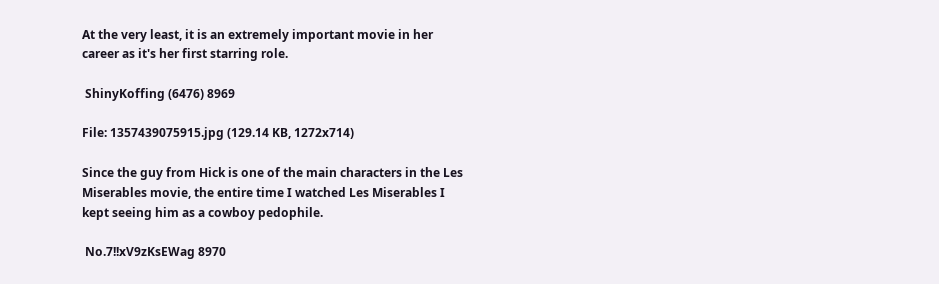At the very least, it is an extremely important movie in her career as it's her first starring role.

 ShinyKoffing (6476) 8969

File: 1357439075915.jpg (129.14 KB, 1272x714)

Since the guy from Hick is one of the main characters in the Les Miserables movie, the entire time I watched Les Miserables I kept seeing him as a cowboy pedophile.

 No.7!!xV9zKsEWag 8970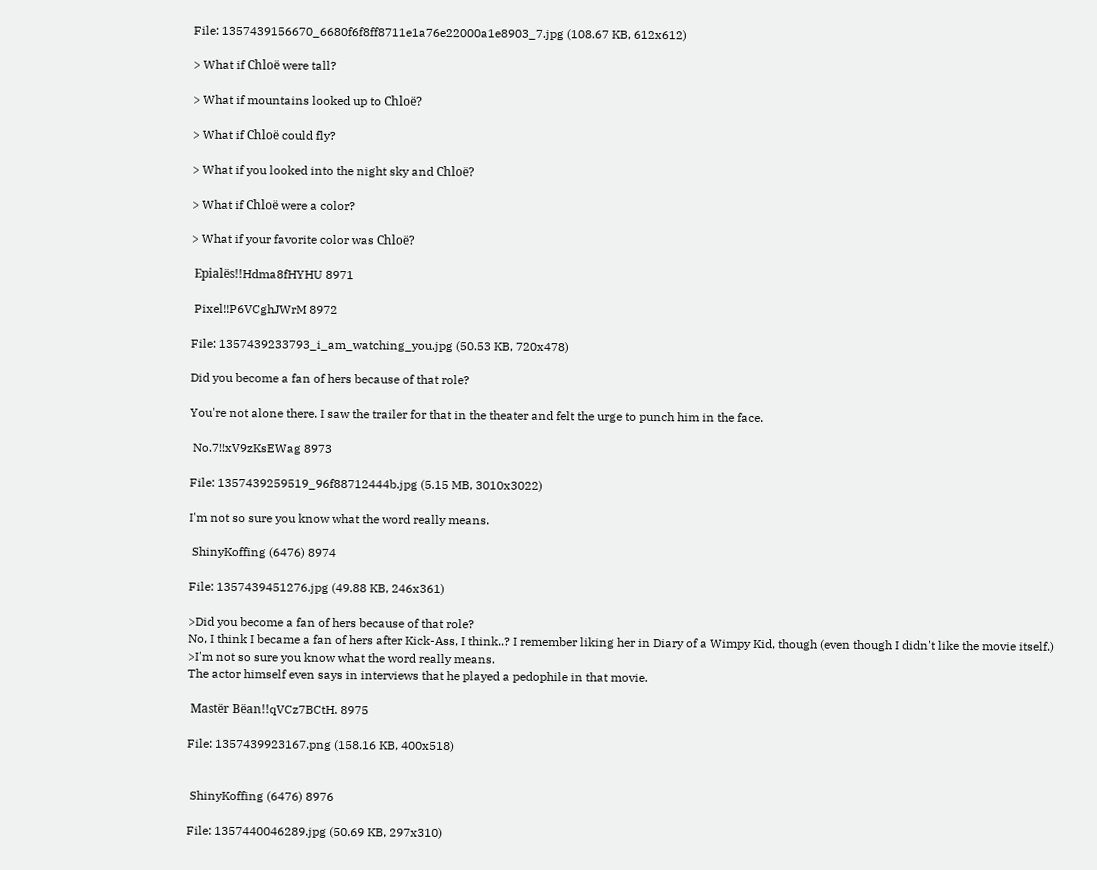File: 1357439156670_6680f6f8ff8711e1a76e22000a1e8903_7.jpg (108.67 KB, 612x612)

> What if Chloë were tall?

> What if mountains looked up to Chloë?

> What if Chloë could fly?

> What if you looked into the night sky and Chloë?

> What if Chloë were a color?

> What if your favorite color was Chloë?

 Epialës!!Hdma8fHYHU 8971

 Pixel!!P6VCghJWrM 8972

File: 1357439233793_i_am_watching_you.jpg (50.53 KB, 720x478)

Did you become a fan of hers because of that role?

You're not alone there. I saw the trailer for that in the theater and felt the urge to punch him in the face.

 No.7!!xV9zKsEWag 8973

File: 1357439259519_96f88712444b.jpg (5.15 MB, 3010x3022)

I'm not so sure you know what the word really means.

 ShinyKoffing (6476) 8974

File: 1357439451276.jpg (49.88 KB, 246x361)

>Did you become a fan of hers because of that role?
No, I think I became a fan of hers after Kick-Ass, I think..? I remember liking her in Diary of a Wimpy Kid, though (even though I didn't like the movie itself.)
>I'm not so sure you know what the word really means.
The actor himself even says in interviews that he played a pedophile in that movie.

 Mastër Bëan!!qVCz7BCtH. 8975

File: 1357439923167.png (158.16 KB, 400x518)


 ShinyKoffing (6476) 8976

File: 1357440046289.jpg (50.69 KB, 297x310)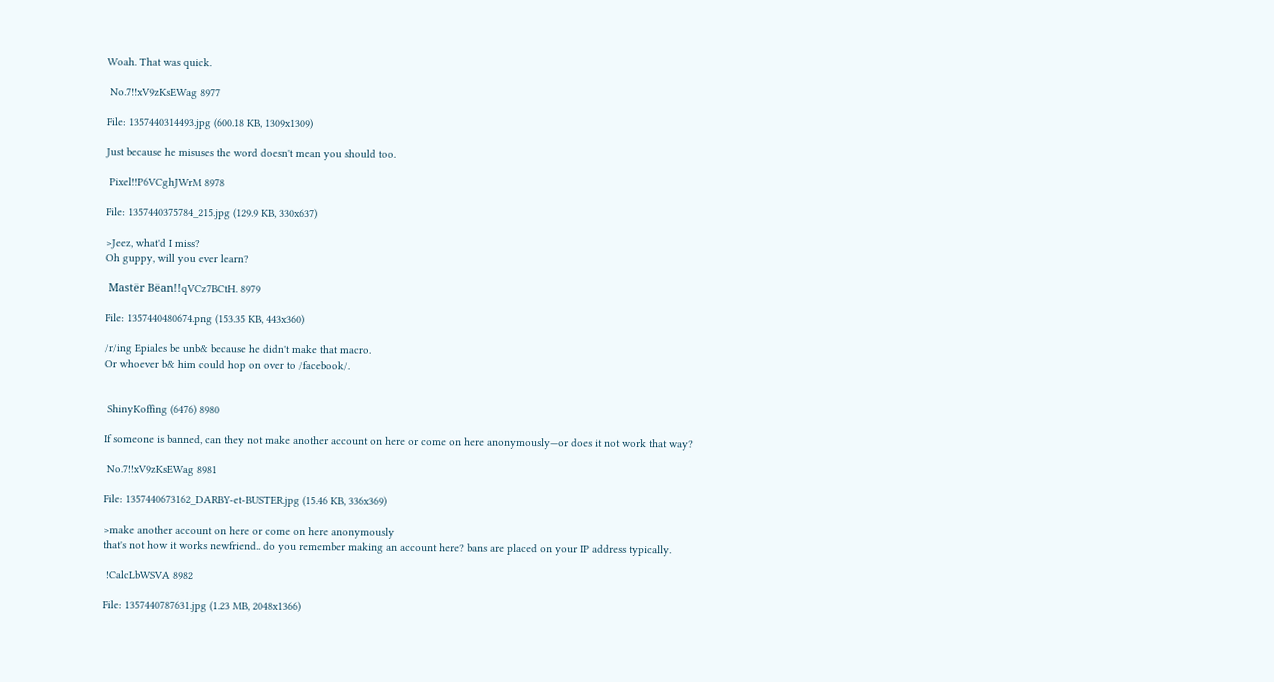Woah. That was quick.

 No.7!!xV9zKsEWag 8977

File: 1357440314493.jpg (600.18 KB, 1309x1309)

Just because he misuses the word doesn't mean you should too.

 Pixel!!P6VCghJWrM 8978

File: 1357440375784_215.jpg (129.9 KB, 330x637)

>Jeez, what'd I miss?
Oh guppy, will you ever learn?

 Mastër Bëan!!qVCz7BCtH. 8979

File: 1357440480674.png (153.35 KB, 443x360)

/r/ing Epiales be unb& because he didn't make that macro.
Or whoever b& him could hop on over to /facebook/.


 ShinyKoffing (6476) 8980

If someone is banned, can they not make another account on here or come on here anonymously—or does it not work that way?

 No.7!!xV9zKsEWag 8981

File: 1357440673162_DARBY-et-BUSTER.jpg (15.46 KB, 336x369)

>make another account on here or come on here anonymously
that's not how it works newfriend.. do you remember making an account here? bans are placed on your IP address typically.

 !CalcLbWSVA 8982

File: 1357440787631.jpg (1.23 MB, 2048x1366)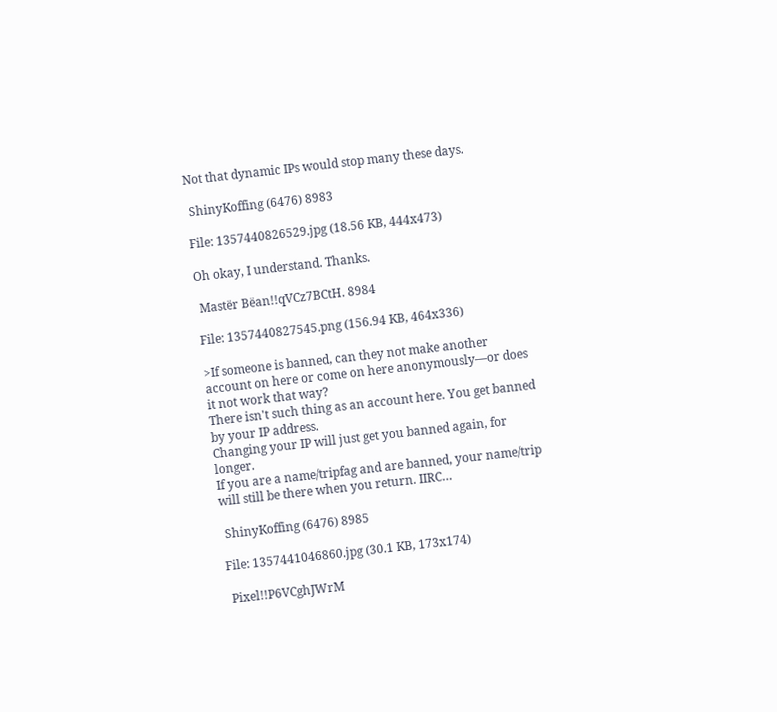Not that dynamic IPs would stop many these days.

 ShinyKoffing (6476) 8983

File: 1357440826529.jpg (18.56 KB, 444x473)

Oh okay, I understand. Thanks.

 Mastër Bëan!!qVCz7BCtH. 8984

File: 1357440827545.png (156.94 KB, 464x336)

>If someone is banned, can they not make another account on here or come on here anonymously—or does it not work that way?
There isn't such thing as an account here. You get banned by your IP address.
Changing your IP will just get you banned again, for longer.
If you are a name/tripfag and are banned, your name/trip will still be there when you return. IIRC…

 ShinyKoffing (6476) 8985

File: 1357441046860.jpg (30.1 KB, 173x174)

 Pixel!!P6VCghJWrM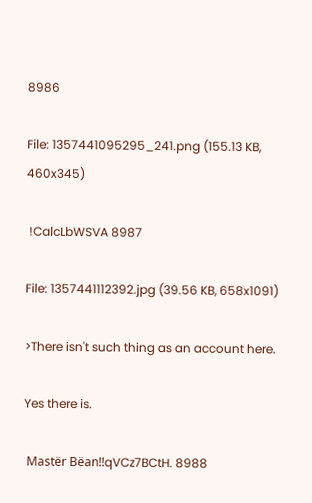8986

File: 1357441095295_241.png (155.13 KB, 460x345)

 !CalcLbWSVA 8987

File: 1357441112392.jpg (39.56 KB, 658x1091)

>There isn't such thing as an account here.

Yes there is.

 Mastër Bëan!!qVCz7BCtH. 8988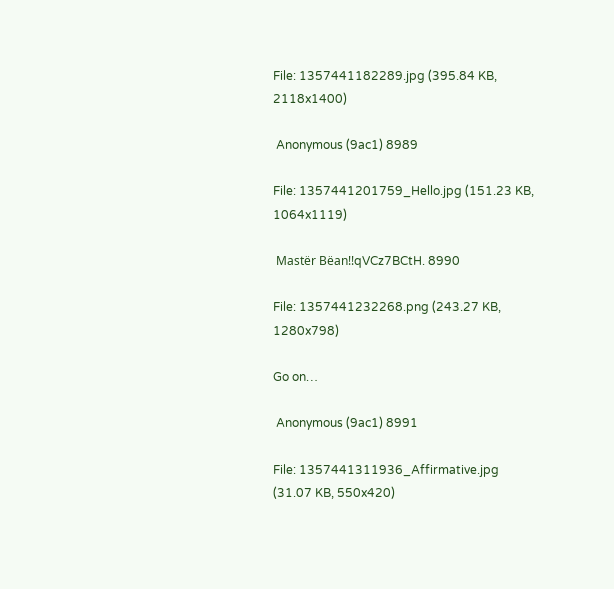File: 1357441182289.jpg (395.84 KB, 2118x1400)

 Anonymous (9ac1) 8989

File: 1357441201759_Hello.jpg (151.23 KB, 1064x1119)

 Mastër Bëan!!qVCz7BCtH. 8990

File: 1357441232268.png (243.27 KB, 1280x798)

Go on…

 Anonymous (9ac1) 8991

File: 1357441311936_Affirmative.jpg (31.07 KB, 550x420)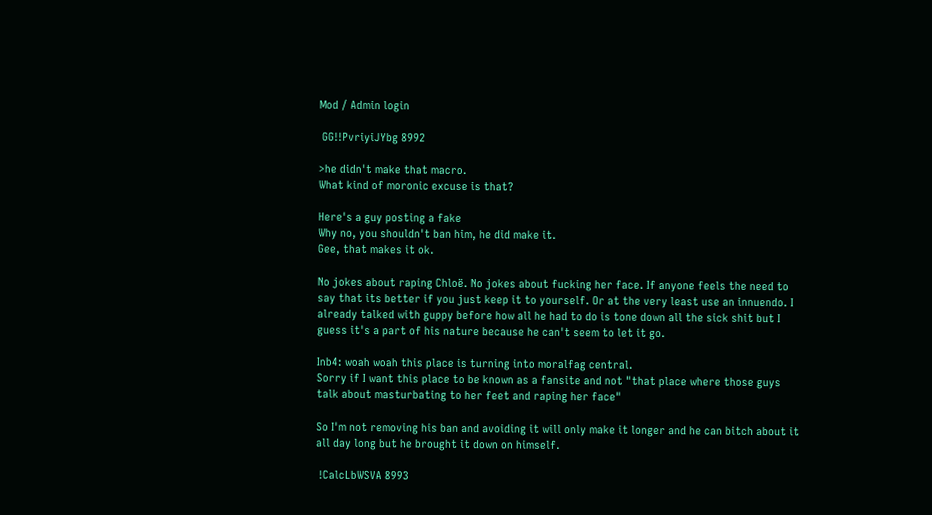Mod / Admin login

 GG!!PvriyiJYbg 8992

>he didn't make that macro.
What kind of moronic excuse is that?

Here's a guy posting a fake
Why no, you shouldn't ban him, he did make it.
Gee, that makes it ok.

No jokes about raping Chloë. No jokes about fucking her face. If anyone feels the need to say that its better if you just keep it to yourself. Or at the very least use an innuendo. I already talked with guppy before how all he had to do is tone down all the sick shit but I guess it's a part of his nature because he can't seem to let it go.

Inb4: woah woah this place is turning into moralfag central.
Sorry if I want this place to be known as a fansite and not "that place where those guys talk about masturbating to her feet and raping her face"

So I'm not removing his ban and avoiding it will only make it longer and he can bitch about it all day long but he brought it down on himself.

 !CalcLbWSVA 8993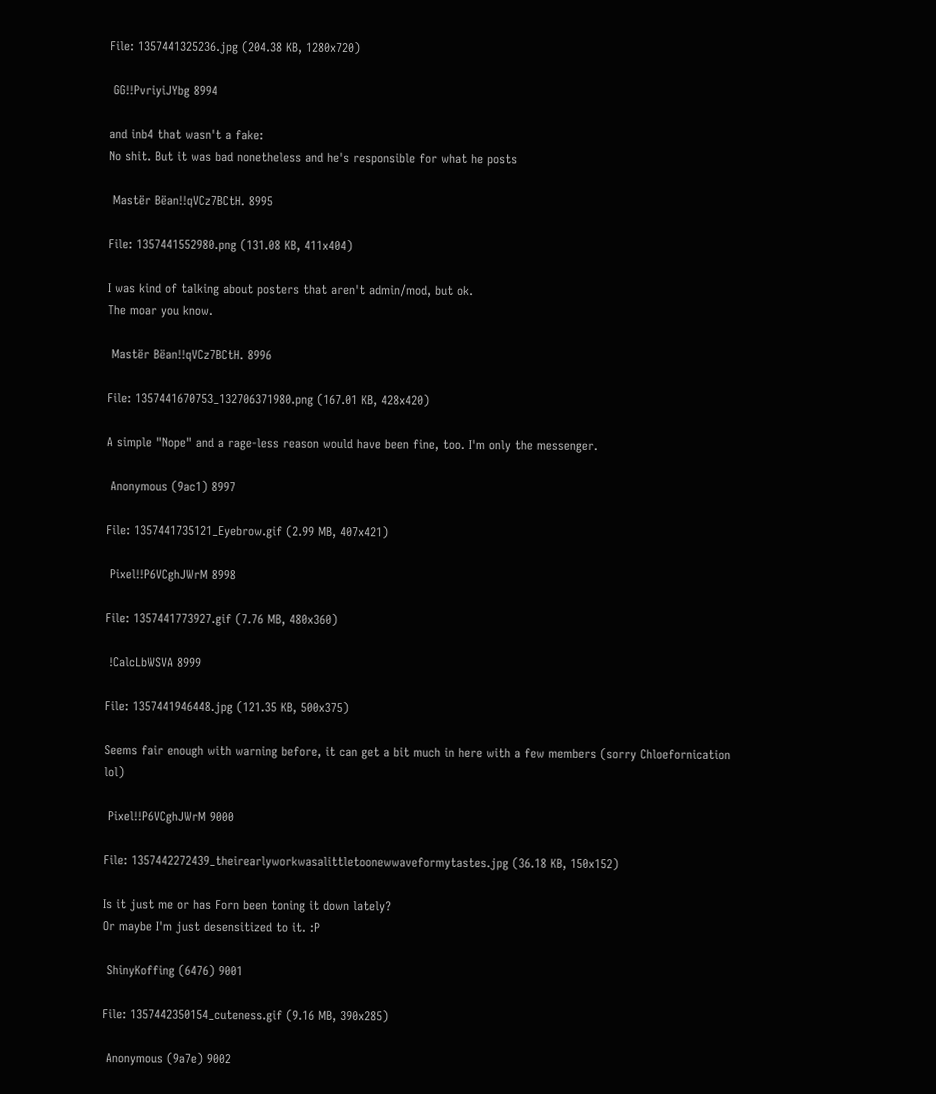File: 1357441325236.jpg (204.38 KB, 1280x720)

 GG!!PvriyiJYbg 8994

and inb4 that wasn't a fake:
No shit. But it was bad nonetheless and he's responsible for what he posts

 Mastër Bëan!!qVCz7BCtH. 8995

File: 1357441552980.png (131.08 KB, 411x404)

I was kind of talking about posters that aren't admin/mod, but ok.
The moar you know.

 Mastër Bëan!!qVCz7BCtH. 8996

File: 1357441670753_132706371980.png (167.01 KB, 428x420)

A simple "Nope" and a rage-less reason would have been fine, too. I'm only the messenger.

 Anonymous (9ac1) 8997

File: 1357441735121_Eyebrow.gif (2.99 MB, 407x421)

 Pixel!!P6VCghJWrM 8998

File: 1357441773927.gif (7.76 MB, 480x360)

 !CalcLbWSVA 8999

File: 1357441946448.jpg (121.35 KB, 500x375)

Seems fair enough with warning before, it can get a bit much in here with a few members (sorry Chloefornication lol)

 Pixel!!P6VCghJWrM 9000

File: 1357442272439_theirearlyworkwasalittletoonewwaveformytastes.jpg (36.18 KB, 150x152)

Is it just me or has Forn been toning it down lately?
Or maybe I'm just desensitized to it. :P

 ShinyKoffing (6476) 9001

File: 1357442350154_cuteness.gif (9.16 MB, 390x285)

 Anonymous (9a7e) 9002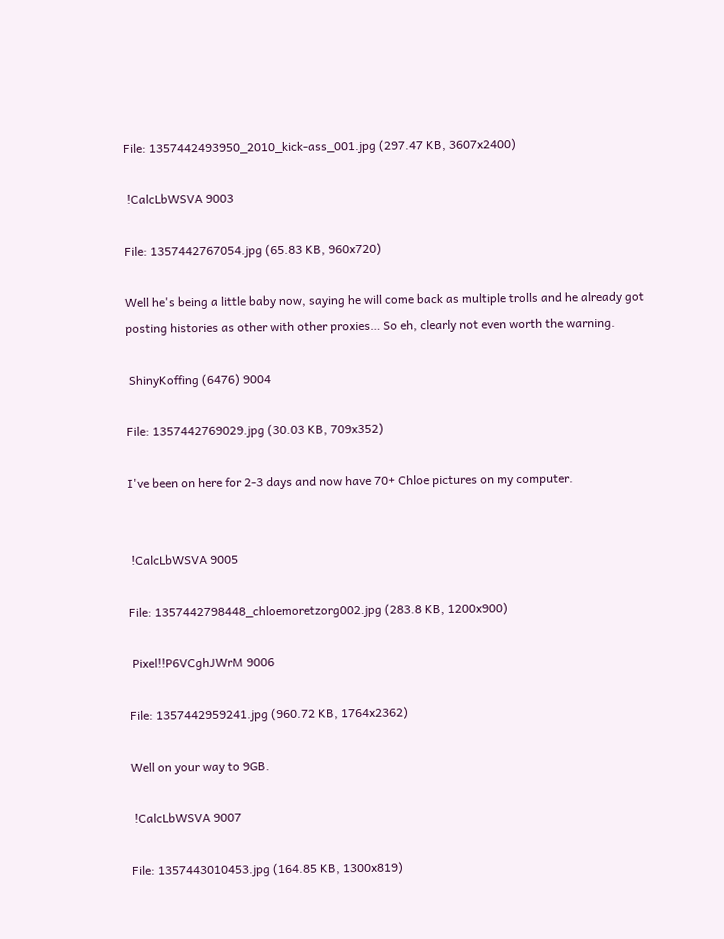File: 1357442493950_2010_kick-ass_001.jpg (297.47 KB, 3607x2400)

 !CalcLbWSVA 9003

File: 1357442767054.jpg (65.83 KB, 960x720)

Well he's being a little baby now, saying he will come back as multiple trolls and he already got posting histories as other with other proxies… So eh, clearly not even worth the warning.

 ShinyKoffing (6476) 9004

File: 1357442769029.jpg (30.03 KB, 709x352)

I've been on here for 2-3 days and now have 70+ Chloe pictures on my computer.


 !CalcLbWSVA 9005

File: 1357442798448_chloemoretzorg002.jpg (283.8 KB, 1200x900)

 Pixel!!P6VCghJWrM 9006

File: 1357442959241.jpg (960.72 KB, 1764x2362)

Well on your way to 9GB.

 !CalcLbWSVA 9007

File: 1357443010453.jpg (164.85 KB, 1300x819)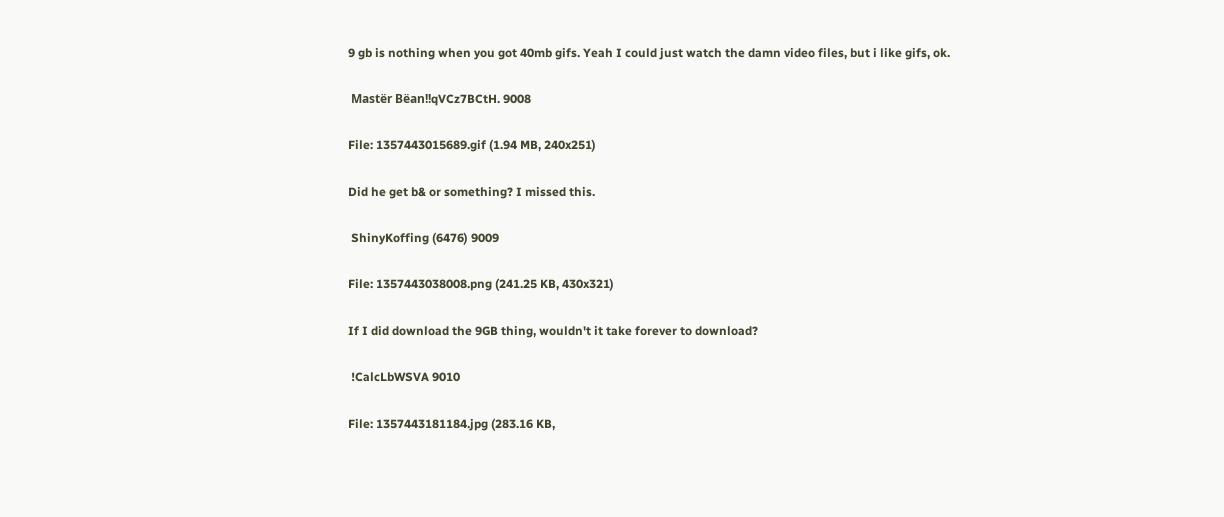9 gb is nothing when you got 40mb gifs. Yeah I could just watch the damn video files, but i like gifs, ok.

 Mastër Bëan!!qVCz7BCtH. 9008

File: 1357443015689.gif (1.94 MB, 240x251)

Did he get b& or something? I missed this.

 ShinyKoffing (6476) 9009

File: 1357443038008.png (241.25 KB, 430x321)

If I did download the 9GB thing, wouldn't it take forever to download?

 !CalcLbWSVA 9010

File: 1357443181184.jpg (283.16 KB,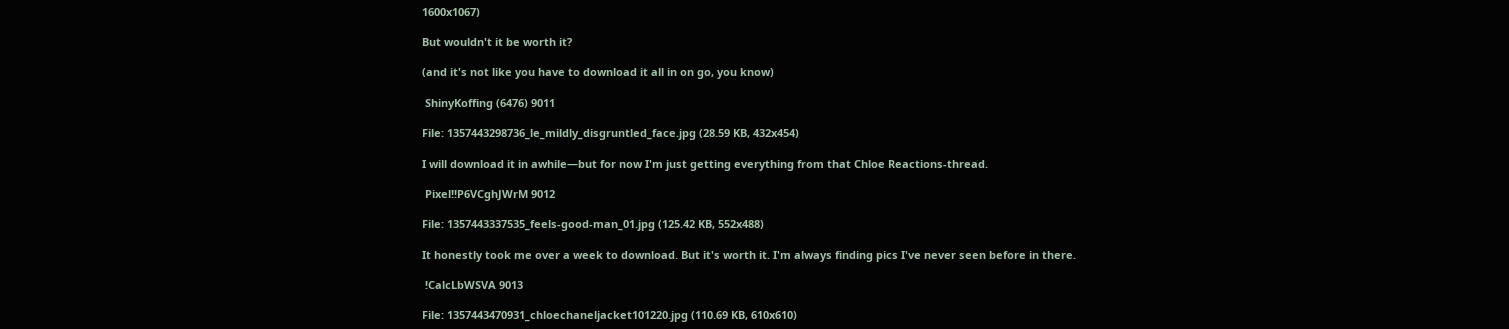1600x1067)

But wouldn't it be worth it?

(and it's not like you have to download it all in on go, you know)

 ShinyKoffing (6476) 9011

File: 1357443298736_le_mildly_disgruntled_face.jpg (28.59 KB, 432x454)

I will download it in awhile—but for now I'm just getting everything from that Chloe Reactions-thread.

 Pixel!!P6VCghJWrM 9012

File: 1357443337535_feels-good-man_01.jpg (125.42 KB, 552x488)

It honestly took me over a week to download. But it's worth it. I'm always finding pics I've never seen before in there.

 !CalcLbWSVA 9013

File: 1357443470931_chloechaneljacket101220.jpg (110.69 KB, 610x610)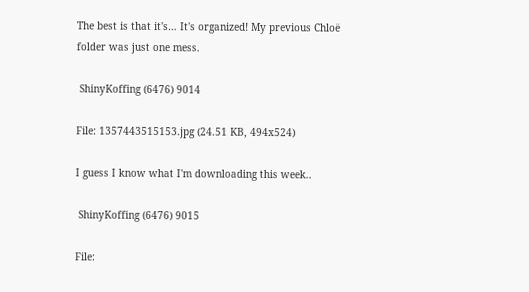The best is that it's… It's organized! My previous Chloë folder was just one mess.

 ShinyKoffing (6476) 9014

File: 1357443515153.jpg (24.51 KB, 494x524)

I guess I know what I'm downloading this week..

 ShinyKoffing (6476) 9015

File: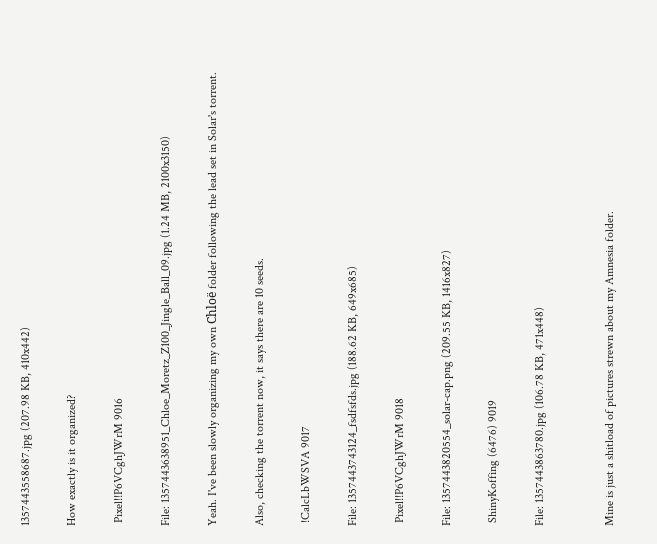1357443558687.jpg (207.98 KB, 410x442)

How exactly is it organized?

 Pixel!!P6VCghJWrM 9016

File: 1357443638951_Chloe_Moretz_Z100_Jingle_Ball_09.jpg (1.24 MB, 2100x3150)

Yeah. I've been slowly organizing my own Chloë folder following the lead set in Solar's torrent.

Also, checking the torrent now, it says there are 10 seeds.

 !CalcLbWSVA 9017

File: 1357443743124_fsdfsfds.jpg (188.62 KB, 649x685)

 Pixel!!P6VCghJWrM 9018

File: 1357443820554_solar-cap.png (209.55 KB, 1416x827)

 ShinyKoffing (6476) 9019

File: 1357443863780.jpg (106.78 KB, 471x448)


Mine is just a shitload of pictures strewn about my Amnesia folder.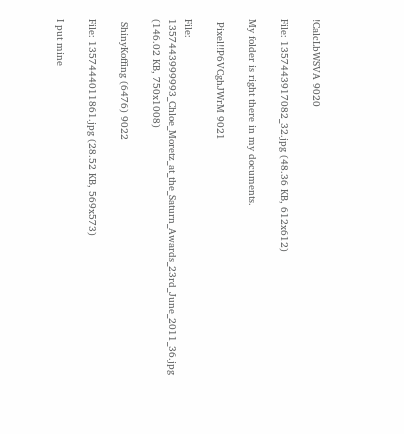!CalcLbWSVA 9020

File: 1357443917082_32.jpg (48.36 KB, 612x612)

My folder is right there in my documents.

 Pixel!!P6VCghJWrM 9021

File: 1357443999993_Chloe_Moretz_at_the_Saturn_Awards_23rd_June_2011_36.jpg (146.02 KB, 750x1008)

 ShinyKoffing (6476) 9022

File: 1357444011861.jpg (28.52 KB, 569x573)

I put mine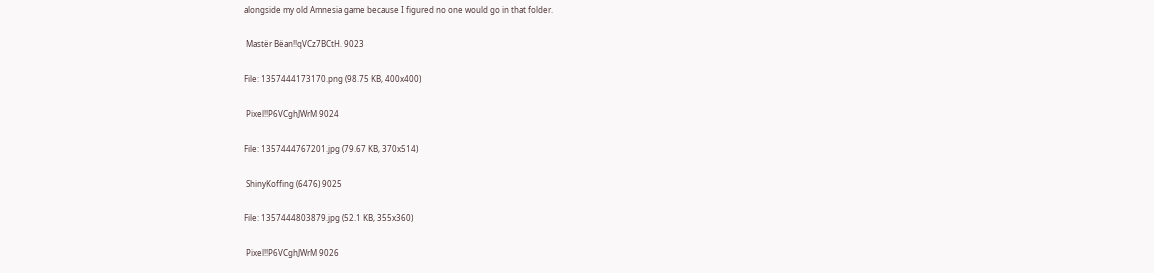alongside my old Amnesia game because I figured no one would go in that folder.

 Mastër Bëan!!qVCz7BCtH. 9023

File: 1357444173170.png (98.75 KB, 400x400)

 Pixel!!P6VCghJWrM 9024

File: 1357444767201.jpg (79.67 KB, 370x514)

 ShinyKoffing (6476) 9025

File: 1357444803879.jpg (52.1 KB, 355x360)

 Pixel!!P6VCghJWrM 9026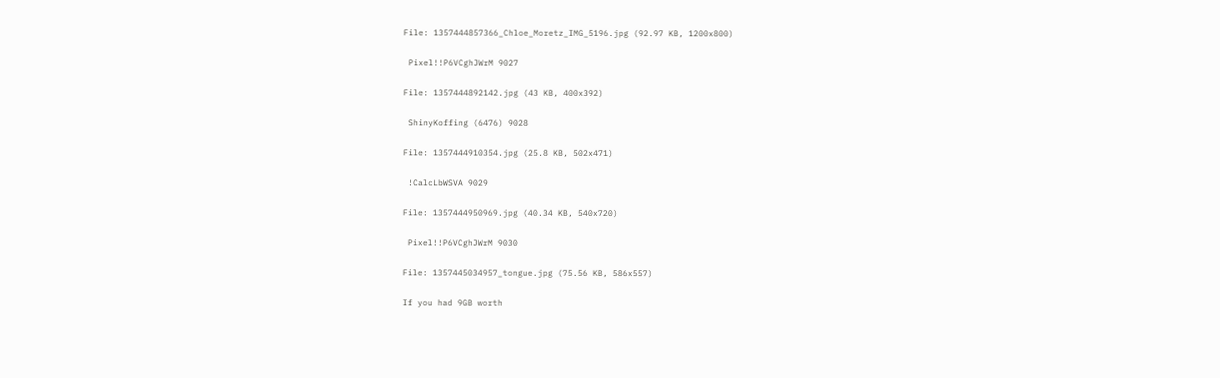File: 1357444857366_Chloe_Moretz_IMG_5196.jpg (92.97 KB, 1200x800)

 Pixel!!P6VCghJWrM 9027

File: 1357444892142.jpg (43 KB, 400x392)

 ShinyKoffing (6476) 9028

File: 1357444910354.jpg (25.8 KB, 502x471)

 !CalcLbWSVA 9029

File: 1357444950969.jpg (40.34 KB, 540x720)

 Pixel!!P6VCghJWrM 9030

File: 1357445034957_tongue.jpg (75.56 KB, 586x557)

If you had 9GB worth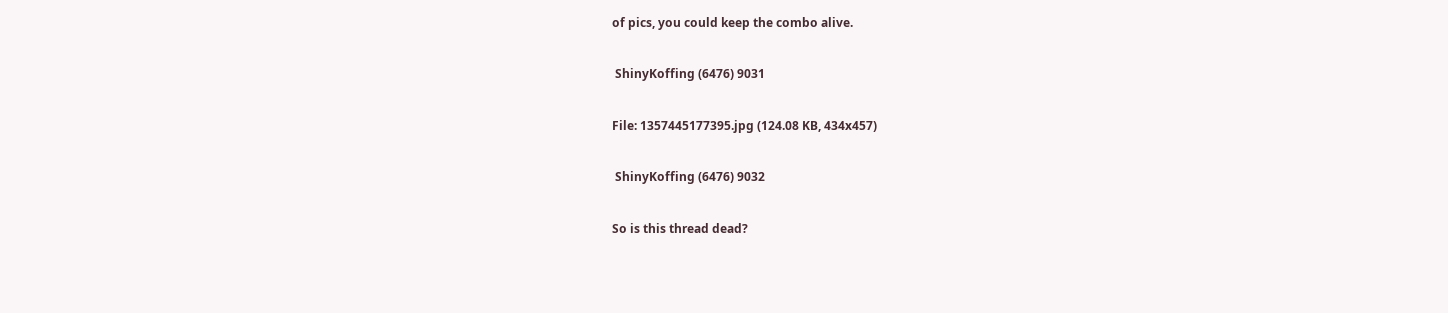of pics, you could keep the combo alive.

 ShinyKoffing (6476) 9031

File: 1357445177395.jpg (124.08 KB, 434x457)

 ShinyKoffing (6476) 9032

So is this thread dead?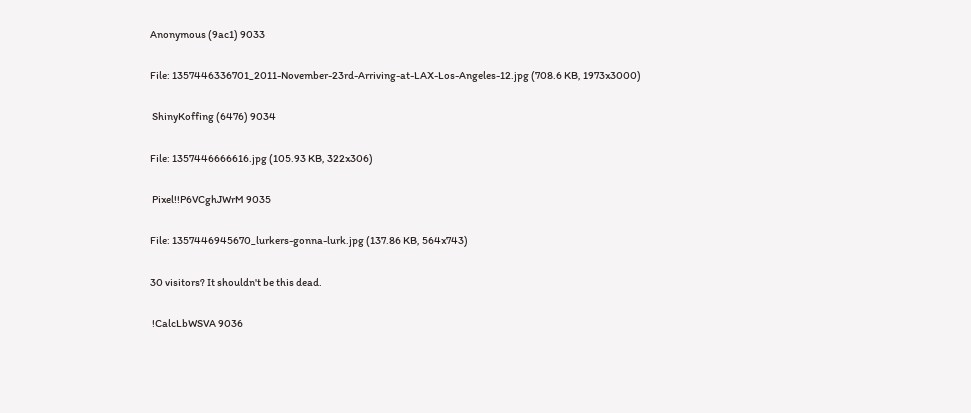Anonymous (9ac1) 9033

File: 1357446336701_2011-November-23rd-Arriving-at-LAX-Los-Angeles-12.jpg (708.6 KB, 1973x3000)

 ShinyKoffing (6476) 9034

File: 1357446666616.jpg (105.93 KB, 322x306)

 Pixel!!P6VCghJWrM 9035

File: 1357446945670_lurkers-gonna-lurk.jpg (137.86 KB, 564x743)

30 visitors? It shouldn't be this dead.

 !CalcLbWSVA 9036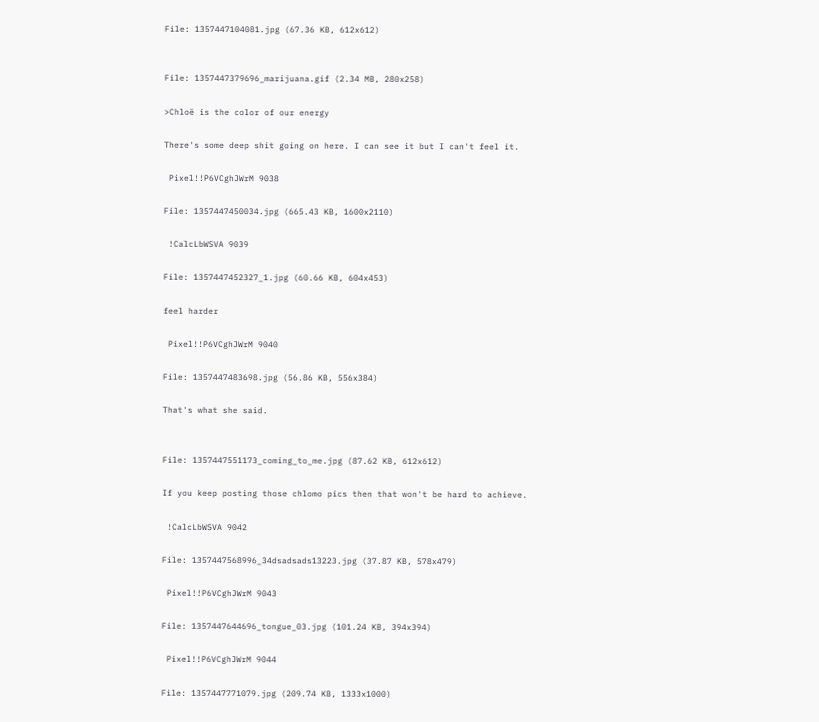File: 1357447104081.jpg (67.36 KB, 612x612)


File: 1357447379696_marijuana.gif (2.34 MB, 280x258)

>Chloë is the color of our energy

There's some deep shit going on here. I can see it but I can't feel it.

 Pixel!!P6VCghJWrM 9038

File: 1357447450034.jpg (665.43 KB, 1600x2110)

 !CalcLbWSVA 9039

File: 1357447452327_1.jpg (60.66 KB, 604x453)

feel harder

 Pixel!!P6VCghJWrM 9040

File: 1357447483698.jpg (56.86 KB, 556x384)

That's what she said.


File: 1357447551173_coming_to_me.jpg (87.62 KB, 612x612)

If you keep posting those chlomo pics then that won't be hard to achieve.

 !CalcLbWSVA 9042

File: 1357447568996_34dsadsads13223.jpg (37.87 KB, 578x479)

 Pixel!!P6VCghJWrM 9043

File: 1357447644696_tongue_03.jpg (101.24 KB, 394x394)

 Pixel!!P6VCghJWrM 9044

File: 1357447771079.jpg (209.74 KB, 1333x1000)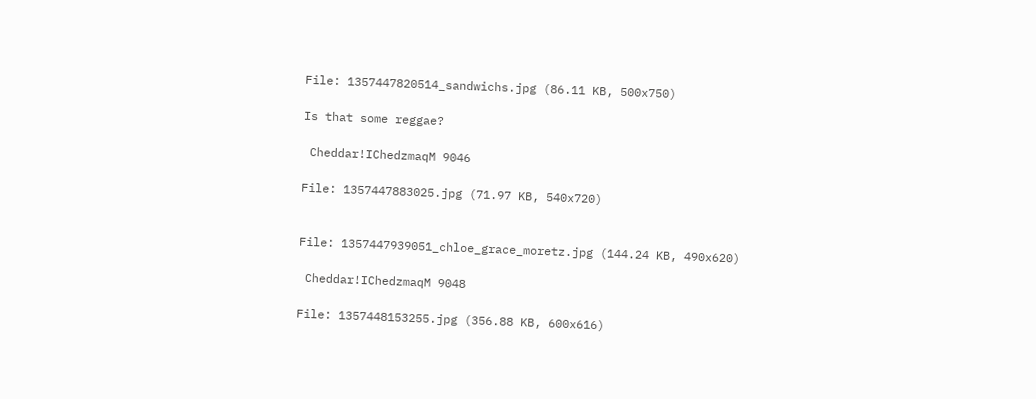File: 1357447820514_sandwichs.jpg (86.11 KB, 500x750)

Is that some reggae?

 Cheddar!IChedzmaqM 9046

File: 1357447883025.jpg (71.97 KB, 540x720)


File: 1357447939051_chloe_grace_moretz.jpg (144.24 KB, 490x620)

 Cheddar!IChedzmaqM 9048

File: 1357448153255.jpg (356.88 KB, 600x616)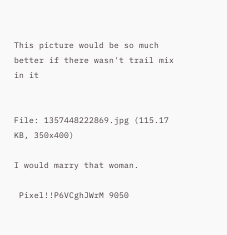This picture would be so much better if there wasn't trail mix in it


File: 1357448222869.jpg (115.17 KB, 350x400)

I would marry that woman.

 Pixel!!P6VCghJWrM 9050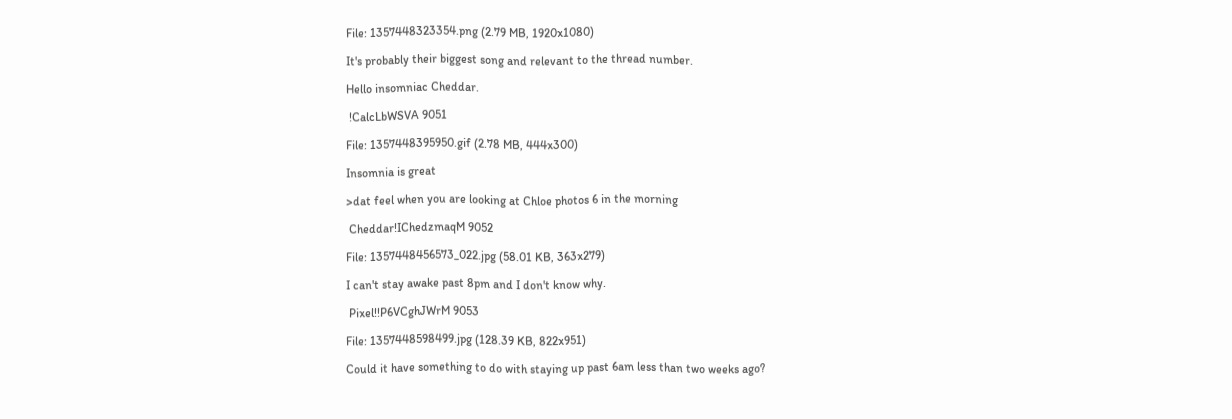File: 1357448323354.png (2.79 MB, 1920x1080)

It's probably their biggest song and relevant to the thread number.

Hello insomniac Cheddar.

 !CalcLbWSVA 9051

File: 1357448395950.gif (2.78 MB, 444x300)

Insomnia is great

>dat feel when you are looking at Chloe photos 6 in the morning

 Cheddar!IChedzmaqM 9052

File: 1357448456573_022.jpg (58.01 KB, 363x279)

I can't stay awake past 8pm and I don't know why.

 Pixel!!P6VCghJWrM 9053

File: 1357448598499.jpg (128.39 KB, 822x951)

Could it have something to do with staying up past 6am less than two weeks ago?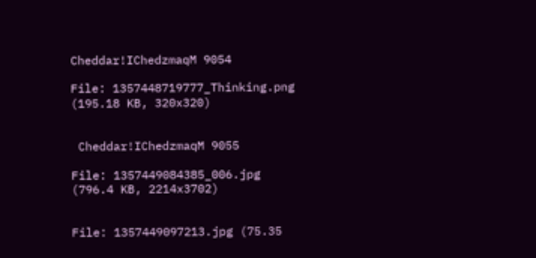Cheddar!IChedzmaqM 9054

File: 1357448719777_Thinking.png (195.18 KB, 320x320)


 Cheddar!IChedzmaqM 9055

File: 1357449084385_006.jpg (796.4 KB, 2214x3702)


File: 1357449097213.jpg (75.35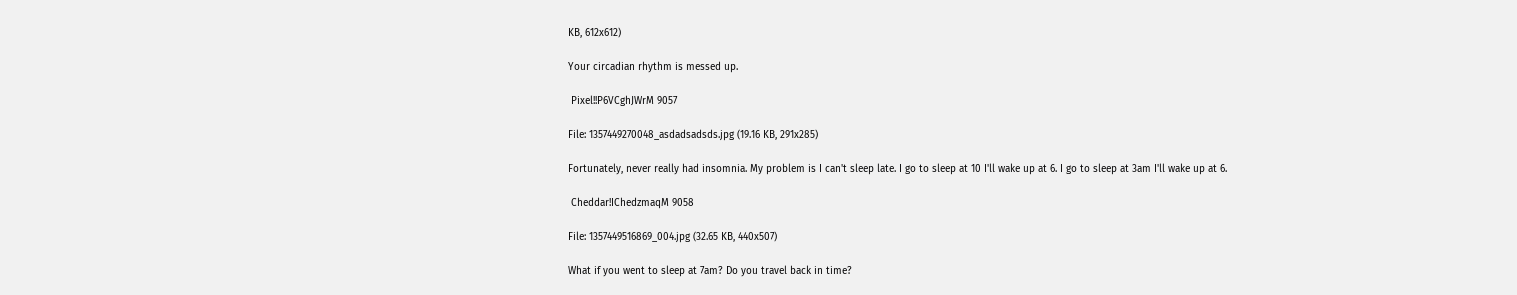KB, 612x612)

Your circadian rhythm is messed up.

 Pixel!!P6VCghJWrM 9057

File: 1357449270048_asdadsadsds.jpg (19.16 KB, 291x285)

Fortunately, never really had insomnia. My problem is I can't sleep late. I go to sleep at 10 I'll wake up at 6. I go to sleep at 3am I'll wake up at 6.

 Cheddar!IChedzmaqM 9058

File: 1357449516869_004.jpg (32.65 KB, 440x507)

What if you went to sleep at 7am? Do you travel back in time?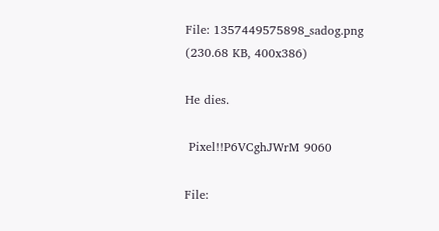File: 1357449575898_sadog.png (230.68 KB, 400x386)

He dies.

 Pixel!!P6VCghJWrM 9060

File: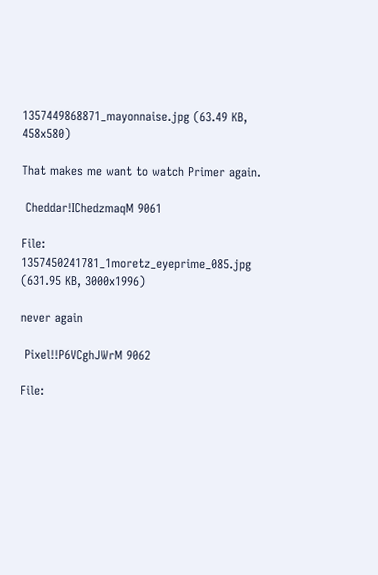1357449868871_mayonnaise.jpg (63.49 KB, 458x580)

That makes me want to watch Primer again.

 Cheddar!IChedzmaqM 9061

File: 1357450241781_1moretz_eyeprime_085.jpg (631.95 KB, 3000x1996)

never again

 Pixel!!P6VCghJWrM 9062

File: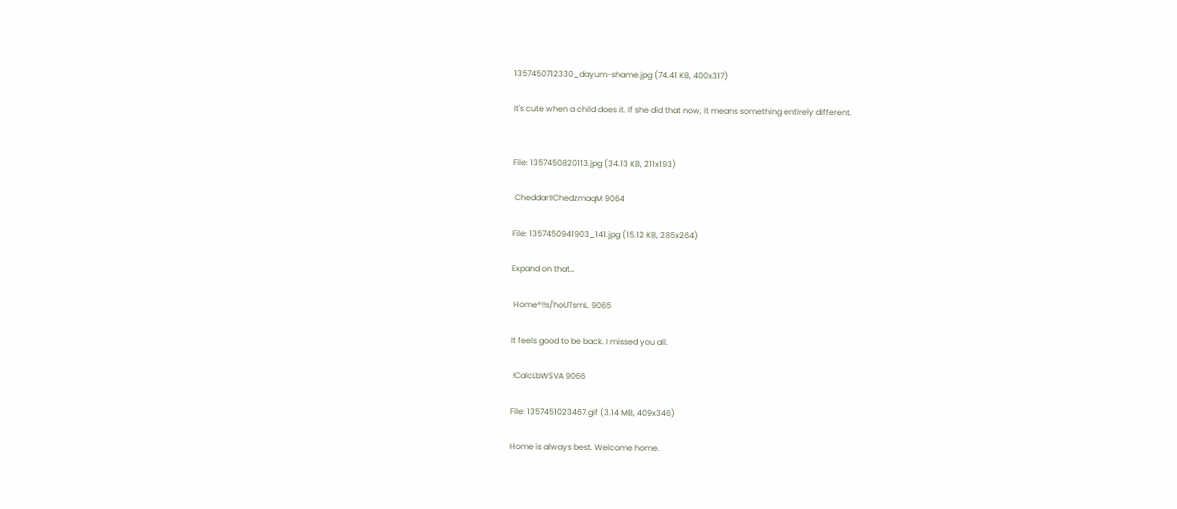1357450712330_dayum-shame.jpg (74.41 KB, 400x317)

It's cute when a child does it. If she did that now, it means something entirely different.


File: 1357450820113.jpg (34.13 KB, 211x193)

 Cheddar!IChedzmaqM 9064

File: 1357450941903_141.jpg (15.12 KB, 285x264)

Expand on that…

 Home®!!s/hoUTsmL. 9065

It feels good to be back. I missed you all.

 !CalcLbWSVA 9066

File: 1357451023467.gif (3.14 MB, 409x346)

Home is always best. Welcome home.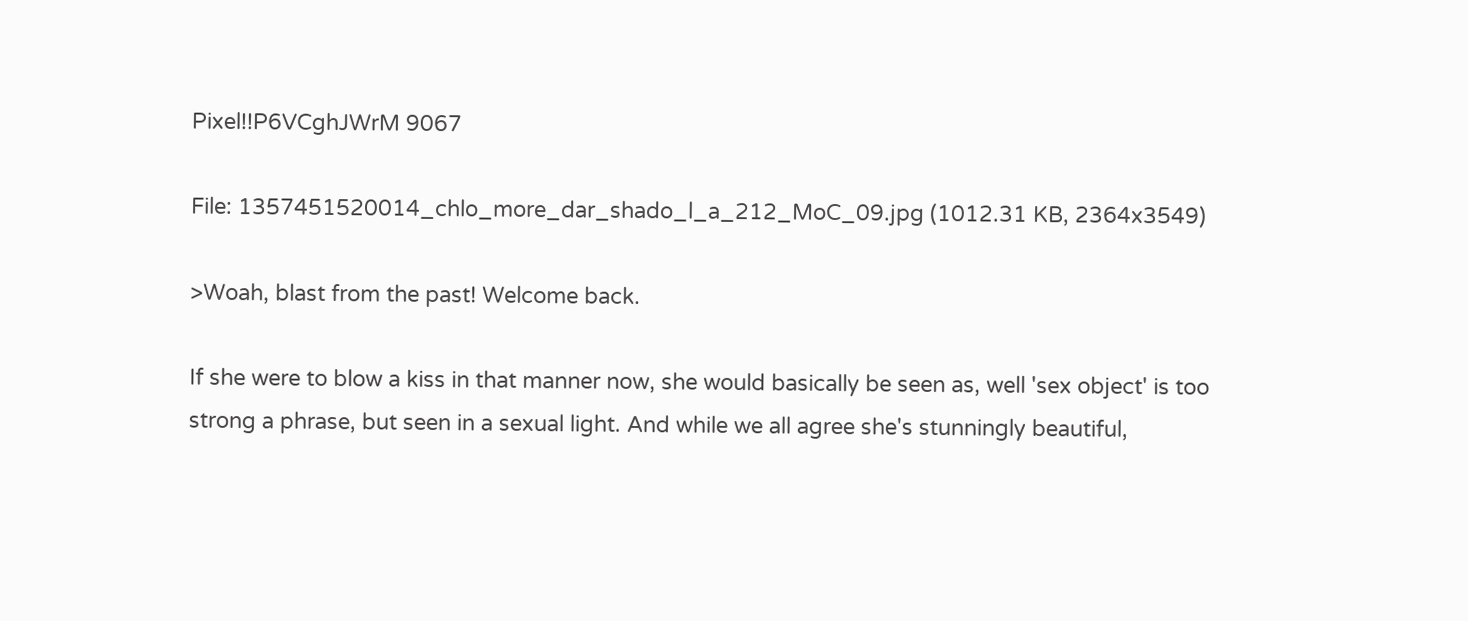Pixel!!P6VCghJWrM 9067

File: 1357451520014_chlo_more_dar_shado_l_a_212_MoC_09.jpg (1012.31 KB, 2364x3549)

>Woah, blast from the past! Welcome back.

If she were to blow a kiss in that manner now, she would basically be seen as, well 'sex object' is too strong a phrase, but seen in a sexual light. And while we all agree she's stunningly beautiful,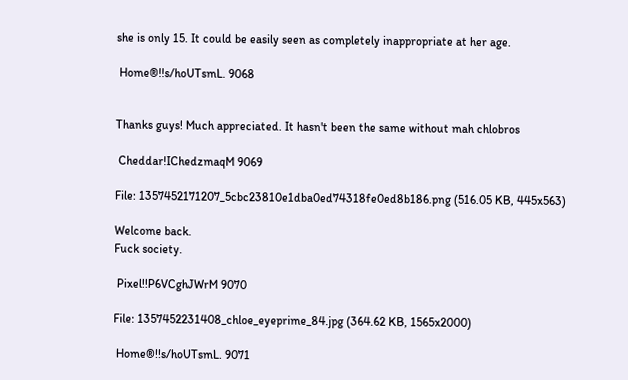she is only 15. It could be easily seen as completely inappropriate at her age.

 Home®!!s/hoUTsmL. 9068


Thanks guys! Much appreciated. It hasn't been the same without mah chlobros

 Cheddar!IChedzmaqM 9069

File: 1357452171207_5cbc23810e1dba0ed74318fe0ed8b186.png (516.05 KB, 445x563)

Welcome back.
Fuck society.

 Pixel!!P6VCghJWrM 9070

File: 1357452231408_chloe_eyeprime_84.jpg (364.62 KB, 1565x2000)

 Home®!!s/hoUTsmL. 9071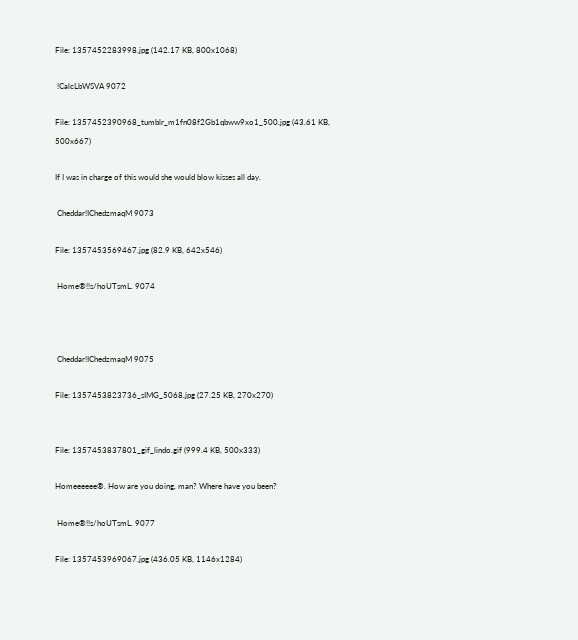File: 1357452283998.jpg (142.17 KB, 800x1068)

 !CalcLbWSVA 9072

File: 1357452390968_tumblr_m1fn08f2Gb1qbww9xo1_500.jpg (43.61 KB, 500x667)

If I was in charge of this would she would blow kisses all day.

 Cheddar!IChedzmaqM 9073

File: 1357453569467.jpg (82.9 KB, 642x546)

 Home®!!s/hoUTsmL. 9074



 Cheddar!IChedzmaqM 9075

File: 1357453823736_sIMG_5068.jpg (27.25 KB, 270x270)


File: 1357453837801_gif_lindo.gif (999.4 KB, 500x333)

Homeeeeee®. How are you doing, man? Where have you been?

 Home®!!s/hoUTsmL. 9077

File: 1357453969067.jpg (436.05 KB, 1146x1284)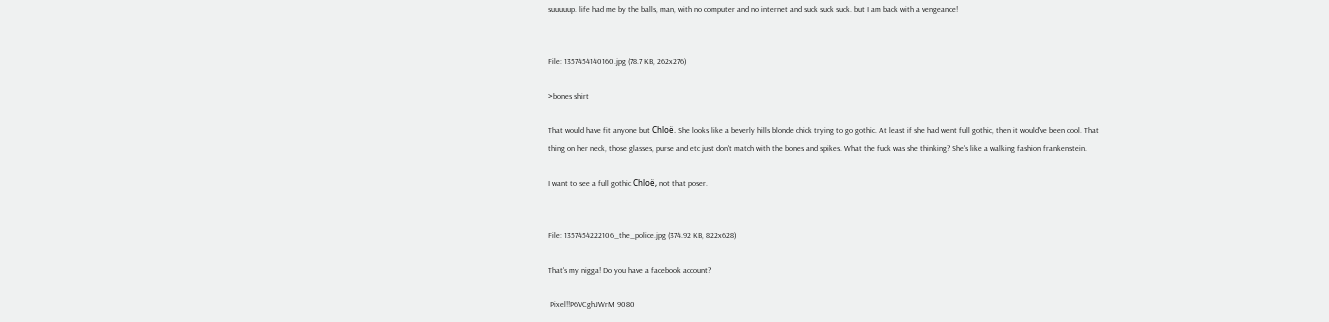suuuuup. life had me by the balls, man, with no computer and no internet and suck suck suck. but I am back with a vengeance!


File: 1357454140160.jpg (78.7 KB, 262x276)

>bones shirt

That would have fit anyone but Chloë. She looks like a beverly hills blonde chick trying to go gothic. At least if she had went full gothic, then it would've been cool. That thing on her neck, those glasses, purse and etc just don't match with the bones and spikes. What the fuck was she thinking? She's like a walking fashion frankenstein.

I want to see a full gothic Chloë, not that poser.


File: 1357454222106_the_police.jpg (374.92 KB, 822x628)

That's my nigga! Do you have a facebook account?

 Pixel!!P6VCghJWrM 9080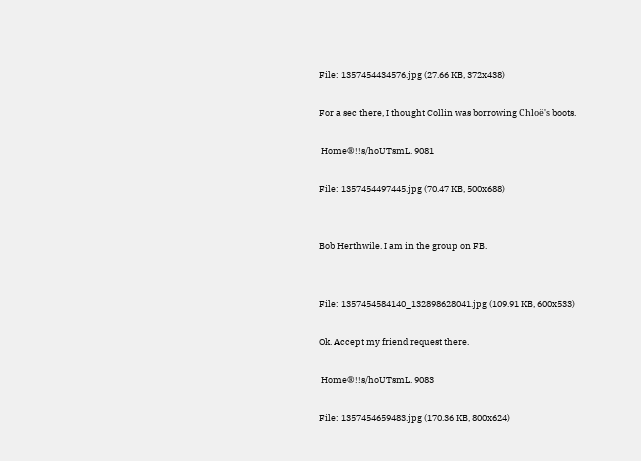File: 1357454434576.jpg (27.66 KB, 372x438)

For a sec there, I thought Collin was borrowing Chloë's boots.

 Home®!!s/hoUTsmL. 9081

File: 1357454497445.jpg (70.47 KB, 500x688)


Bob Herthwile. I am in the group on FB.


File: 1357454584140_132898628041.jpg (109.91 KB, 600x533)

Ok. Accept my friend request there.

 Home®!!s/hoUTsmL. 9083

File: 1357454659483.jpg (170.36 KB, 800x624)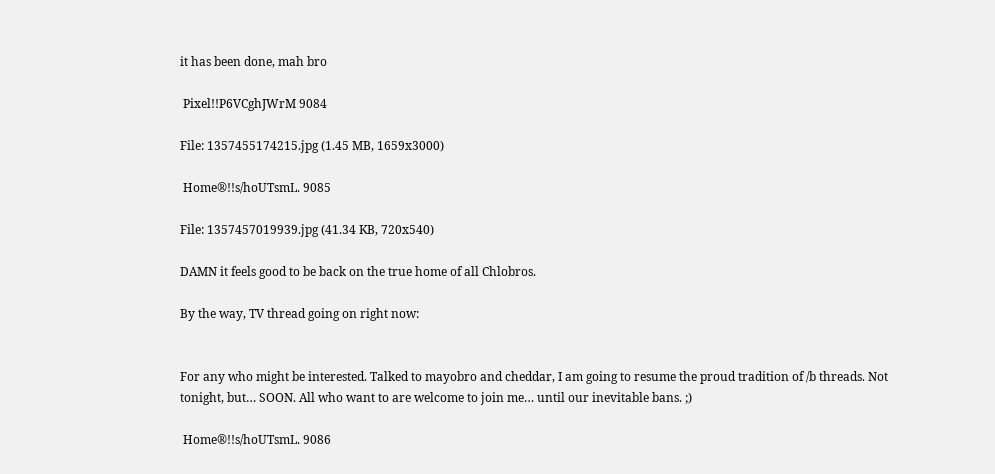it has been done, mah bro

 Pixel!!P6VCghJWrM 9084

File: 1357455174215.jpg (1.45 MB, 1659x3000)

 Home®!!s/hoUTsmL. 9085

File: 1357457019939.jpg (41.34 KB, 720x540)

DAMN it feels good to be back on the true home of all Chlobros.

By the way, TV thread going on right now:


For any who might be interested. Talked to mayobro and cheddar, I am going to resume the proud tradition of /b threads. Not tonight, but… SOON. All who want to are welcome to join me… until our inevitable bans. ;)

 Home®!!s/hoUTsmL. 9086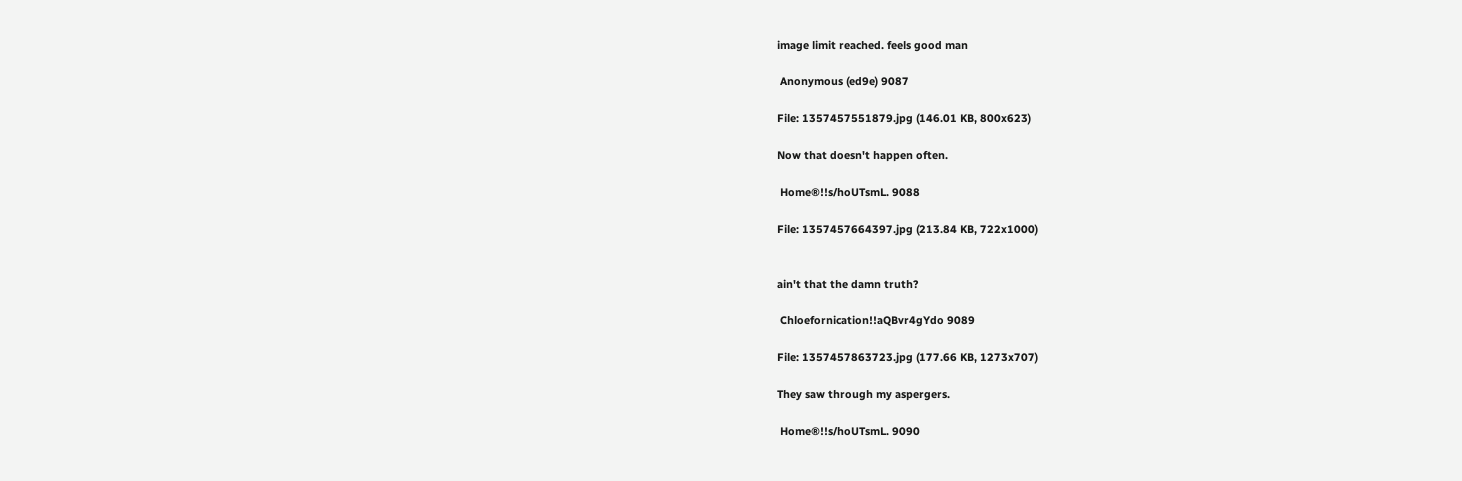image limit reached. feels good man

 Anonymous (ed9e) 9087

File: 1357457551879.jpg (146.01 KB, 800x623)

Now that doesn't happen often.

 Home®!!s/hoUTsmL. 9088

File: 1357457664397.jpg (213.84 KB, 722x1000)


ain't that the damn truth?

 Chloefornication!!aQBvr4gYdo 9089

File: 1357457863723.jpg (177.66 KB, 1273x707)

They saw through my aspergers.

 Home®!!s/hoUTsmL. 9090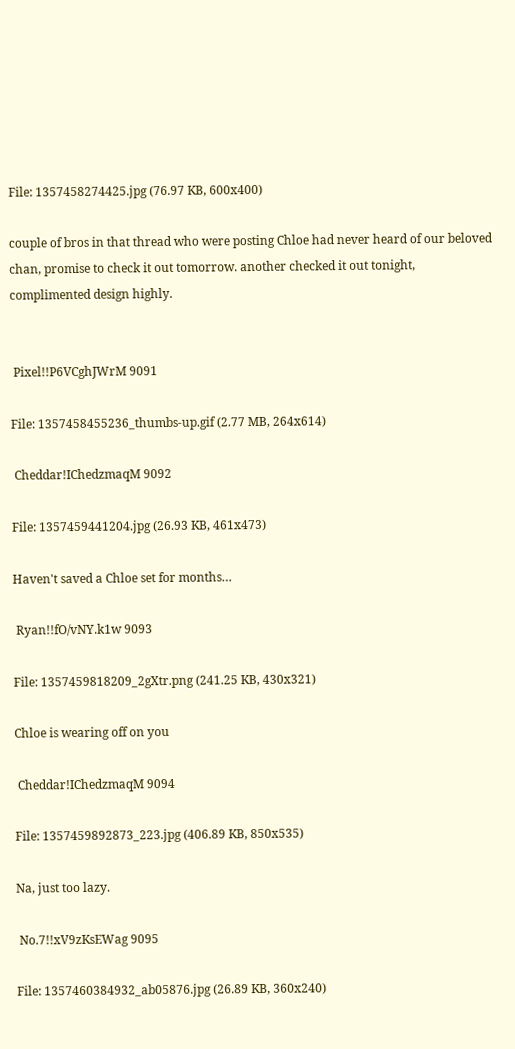File: 1357458274425.jpg (76.97 KB, 600x400)

couple of bros in that thread who were posting Chloe had never heard of our beloved chan, promise to check it out tomorrow. another checked it out tonight, complimented design highly.


 Pixel!!P6VCghJWrM 9091

File: 1357458455236_thumbs-up.gif (2.77 MB, 264x614)

 Cheddar!IChedzmaqM 9092

File: 1357459441204.jpg (26.93 KB, 461x473)

Haven't saved a Chloe set for months…

 Ryan!!fO/vNY.k1w 9093

File: 1357459818209_2gXtr.png (241.25 KB, 430x321)

Chloe is wearing off on you

 Cheddar!IChedzmaqM 9094

File: 1357459892873_223.jpg (406.89 KB, 850x535)

Na, just too lazy.

 No.7!!xV9zKsEWag 9095

File: 1357460384932_ab05876.jpg (26.89 KB, 360x240)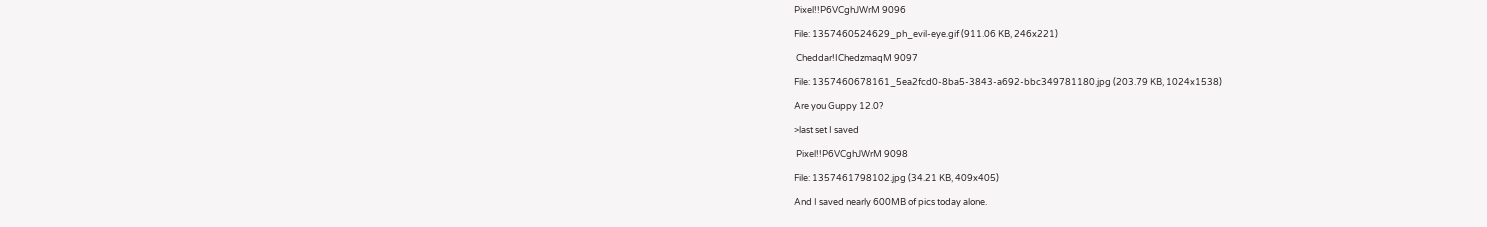Pixel!!P6VCghJWrM 9096

File: 1357460524629_ph_evil-eye.gif (911.06 KB, 246x221)

 Cheddar!IChedzmaqM 9097

File: 1357460678161_5ea2fcd0-8ba5-3843-a692-bbc349781180.jpg (203.79 KB, 1024x1538)

Are you Guppy 12.0?

>last set I saved

 Pixel!!P6VCghJWrM 9098

File: 1357461798102.jpg (34.21 KB, 409x405)

And I saved nearly 600MB of pics today alone.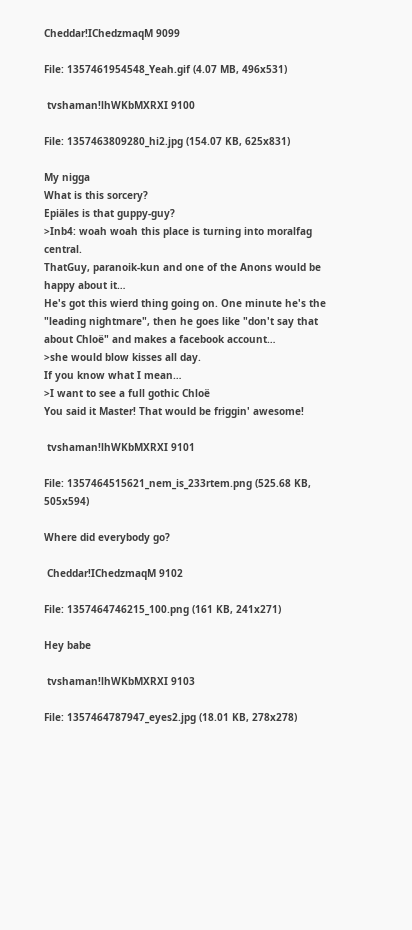Cheddar!IChedzmaqM 9099

File: 1357461954548_Yeah.gif (4.07 MB, 496x531)

 tvshaman!lhWKbMXRXI 9100

File: 1357463809280_hi2.jpg (154.07 KB, 625x831)

My nigga
What is this sorcery?
Epiäles is that guppy-guy?
>Inb4: woah woah this place is turning into moralfag central.
ThatGuy, paranoik-kun and one of the Anons would be happy about it…
He's got this wierd thing going on. One minute he's the "leading nightmare", then he goes like "don't say that about Chloë" and makes a facebook account…
>she would blow kisses all day.
If you know what I mean…
>I want to see a full gothic Chloë
You said it Master! That would be friggin' awesome!

 tvshaman!lhWKbMXRXI 9101

File: 1357464515621_nem_is_233rtem.png (525.68 KB, 505x594)

Where did everybody go?

 Cheddar!IChedzmaqM 9102

File: 1357464746215_100.png (161 KB, 241x271)

Hey babe

 tvshaman!lhWKbMXRXI 9103

File: 1357464787947_eyes2.jpg (18.01 KB, 278x278)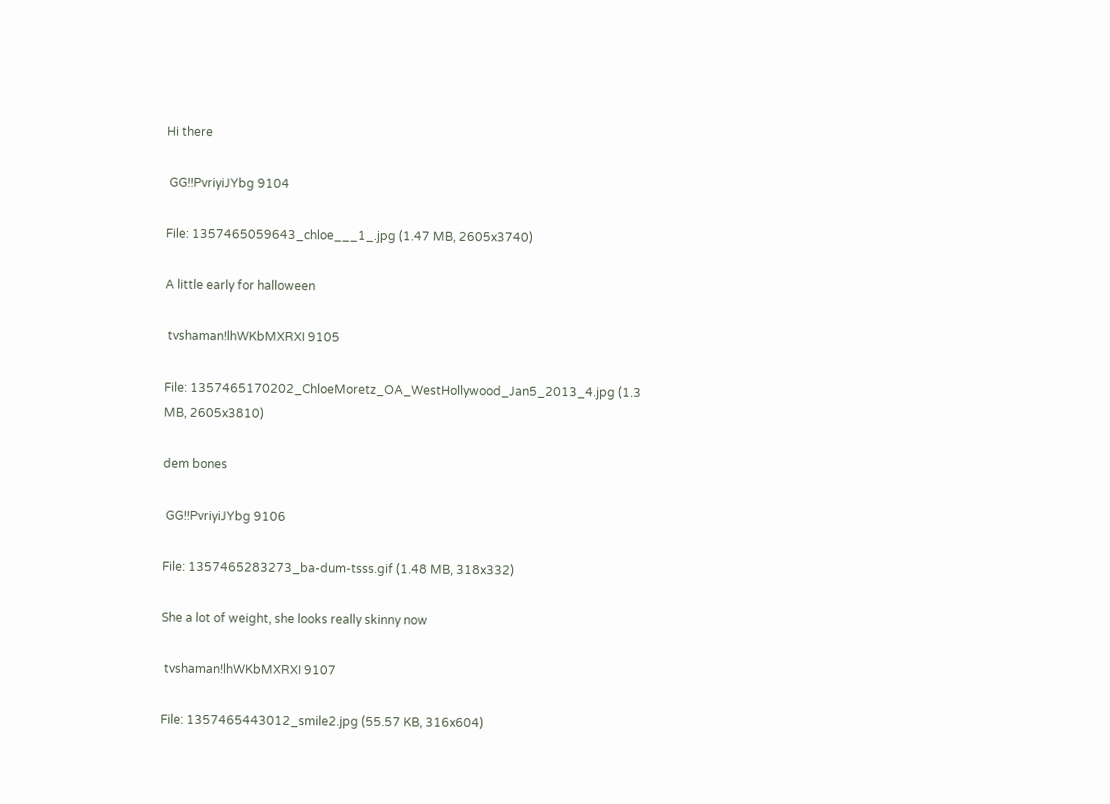Hi there

 GG!!PvriyiJYbg 9104

File: 1357465059643_chloe___1_.jpg (1.47 MB, 2605x3740)

A little early for halloween

 tvshaman!lhWKbMXRXI 9105

File: 1357465170202_ChloeMoretz_OA_WestHollywood_Jan5_2013_4.jpg (1.3 MB, 2605x3810)

dem bones

 GG!!PvriyiJYbg 9106

File: 1357465283273_ba-dum-tsss.gif (1.48 MB, 318x332)

She a lot of weight, she looks really skinny now

 tvshaman!lhWKbMXRXI 9107

File: 1357465443012_smile2.jpg (55.57 KB, 316x604)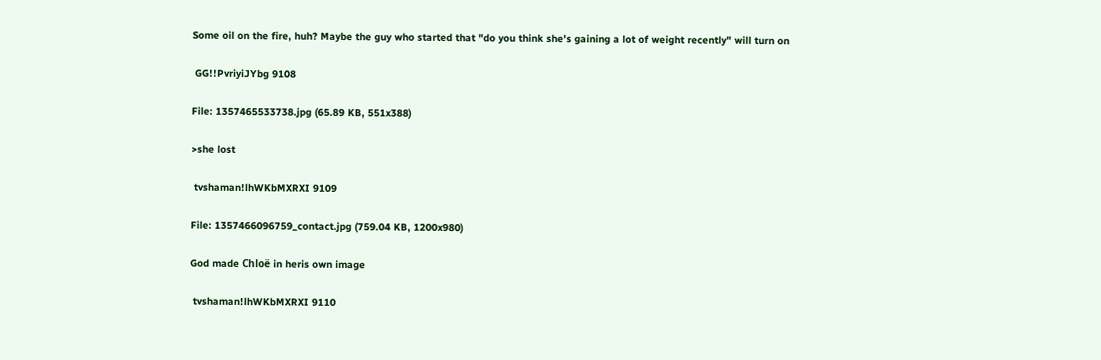Some oil on the fire, huh? Maybe the guy who started that "do you think she's gaining a lot of weight recently" will turn on

 GG!!PvriyiJYbg 9108

File: 1357465533738.jpg (65.89 KB, 551x388)

>she lost

 tvshaman!lhWKbMXRXI 9109

File: 1357466096759_contact.jpg (759.04 KB, 1200x980)

God made Chloë in heris own image

 tvshaman!lhWKbMXRXI 9110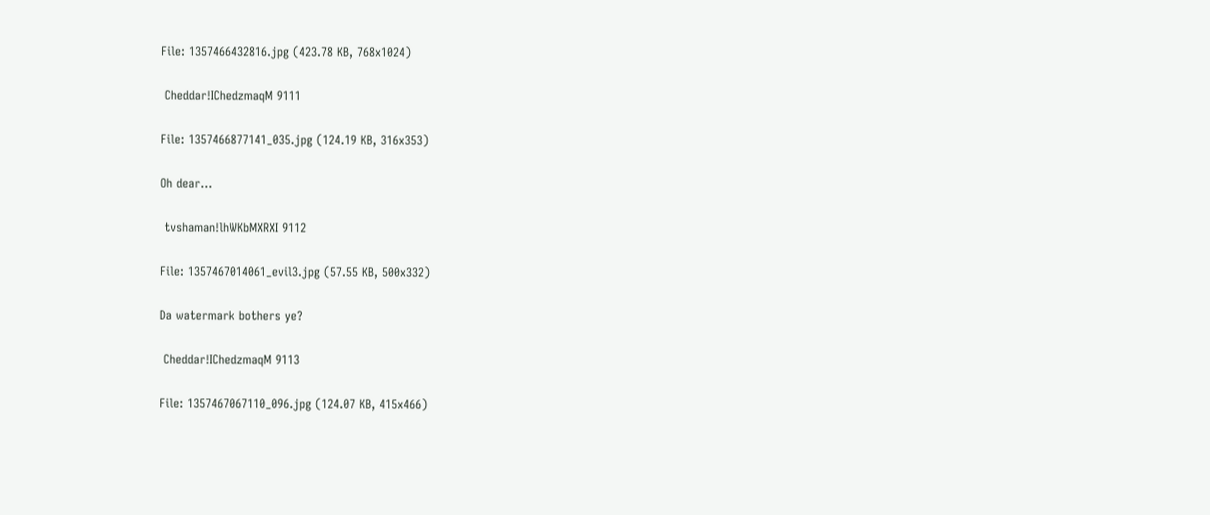File: 1357466432816.jpg (423.78 KB, 768x1024)

 Cheddar!IChedzmaqM 9111

File: 1357466877141_035.jpg (124.19 KB, 316x353)

Oh dear…

 tvshaman!lhWKbMXRXI 9112

File: 1357467014061_evil3.jpg (57.55 KB, 500x332)

Da watermark bothers ye?

 Cheddar!IChedzmaqM 9113

File: 1357467067110_096.jpg (124.07 KB, 415x466)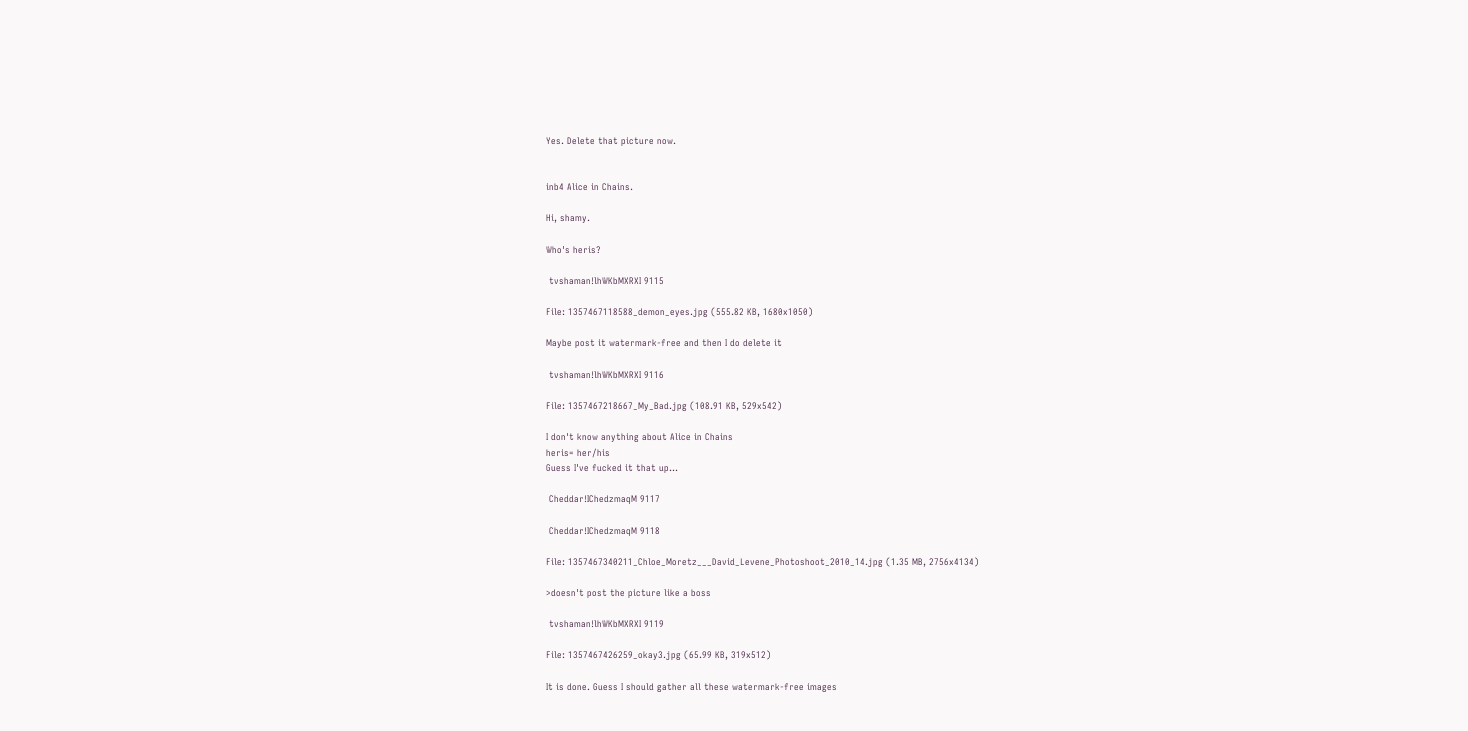Yes. Delete that picture now.


inb4 Alice in Chains.

Hi, shamy.

Who's heris?

 tvshaman!lhWKbMXRXI 9115

File: 1357467118588_demon_eyes.jpg (555.82 KB, 1680x1050)

Maybe post it watermark-free and then I do delete it

 tvshaman!lhWKbMXRXI 9116

File: 1357467218667_My_Bad.jpg (108.91 KB, 529x542)

I don't know anything about Alice in Chains
heris= her/his
Guess I've fucked it that up…

 Cheddar!IChedzmaqM 9117

 Cheddar!IChedzmaqM 9118

File: 1357467340211_Chloe_Moretz___David_Levene_Photoshoot_2010_14.jpg (1.35 MB, 2756x4134)

>doesn't post the picture like a boss

 tvshaman!lhWKbMXRXI 9119

File: 1357467426259_okay3.jpg (65.99 KB, 319x512)

It is done. Guess I should gather all these watermark-free images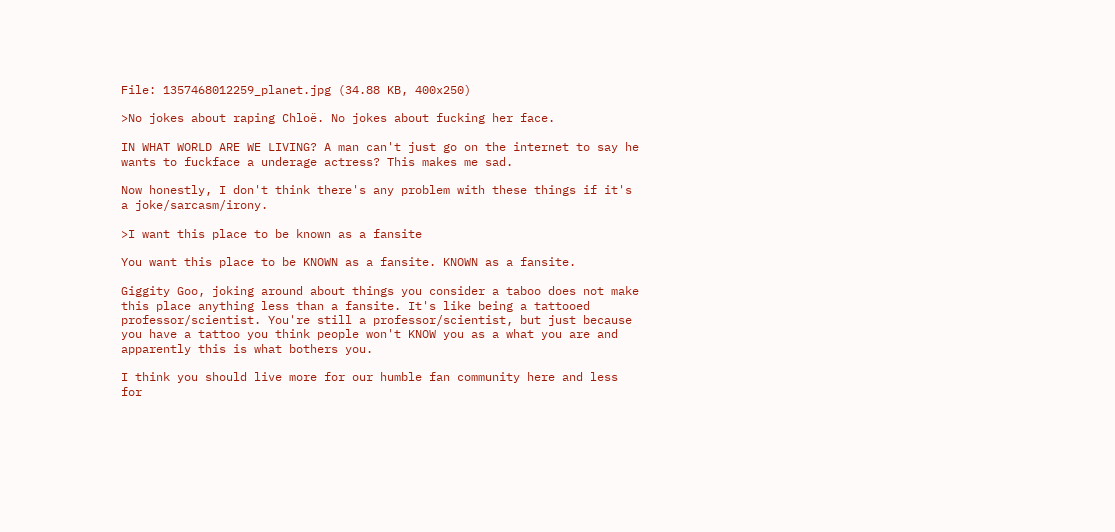File: 1357468012259_planet.jpg (34.88 KB, 400x250)

>No jokes about raping Chloë. No jokes about fucking her face.

IN WHAT WORLD ARE WE LIVING? A man can't just go on the internet to say he wants to fuckface a underage actress? This makes me sad.

Now honestly, I don't think there's any problem with these things if it's a joke/sarcasm/irony.

>I want this place to be known as a fansite

You want this place to be KNOWN as a fansite. KNOWN as a fansite.

Giggity Goo, joking around about things you consider a taboo does not make this place anything less than a fansite. It's like being a tattooed professor/scientist. You're still a professor/scientist, but just because you have a tattoo you think people won't KNOW you as a what you are and apparently this is what bothers you.

I think you should live more for our humble fan community here and less for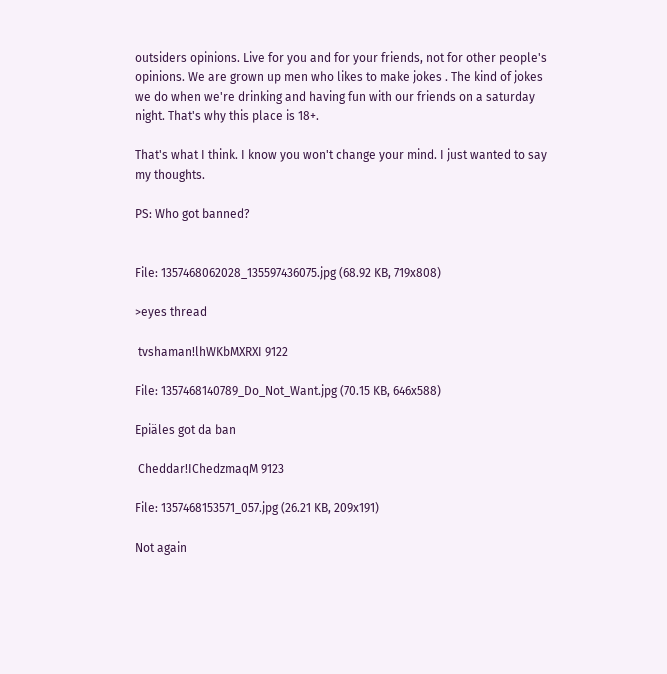outsiders opinions. Live for you and for your friends, not for other people's opinions. We are grown up men who likes to make jokes . The kind of jokes we do when we're drinking and having fun with our friends on a saturday night. That's why this place is 18+.

That's what I think. I know you won't change your mind. I just wanted to say my thoughts.

PS: Who got banned?


File: 1357468062028_135597436075.jpg (68.92 KB, 719x808)

>eyes thread

 tvshaman!lhWKbMXRXI 9122

File: 1357468140789_Do_Not_Want.jpg (70.15 KB, 646x588)

Epiäles got da ban

 Cheddar!IChedzmaqM 9123

File: 1357468153571_057.jpg (26.21 KB, 209x191)

Not again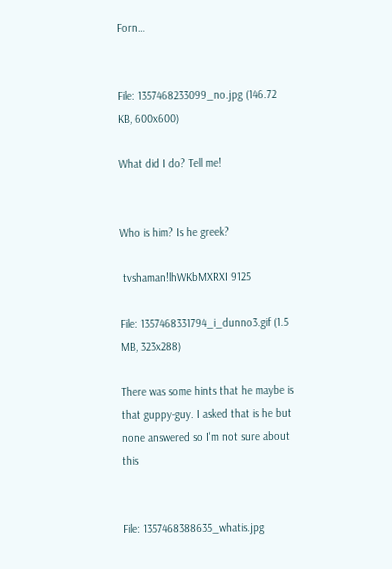Forn…


File: 1357468233099_no.jpg (146.72 KB, 600x600)

What did I do? Tell me!


Who is him? Is he greek?

 tvshaman!lhWKbMXRXI 9125

File: 1357468331794_i_dunno3.gif (1.5 MB, 323x288)

There was some hints that he maybe is that guppy-guy. I asked that is he but none answered so I'm not sure about this


File: 1357468388635_whatis.jpg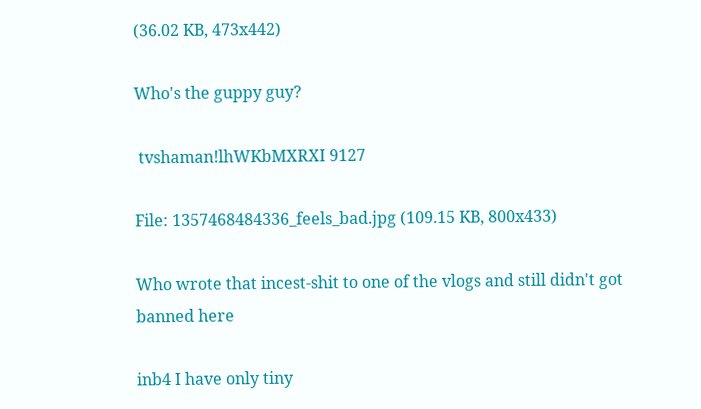(36.02 KB, 473x442)

Who's the guppy guy?

 tvshaman!lhWKbMXRXI 9127

File: 1357468484336_feels_bad.jpg (109.15 KB, 800x433)

Who wrote that incest-shit to one of the vlogs and still didn't got banned here

inb4 I have only tiny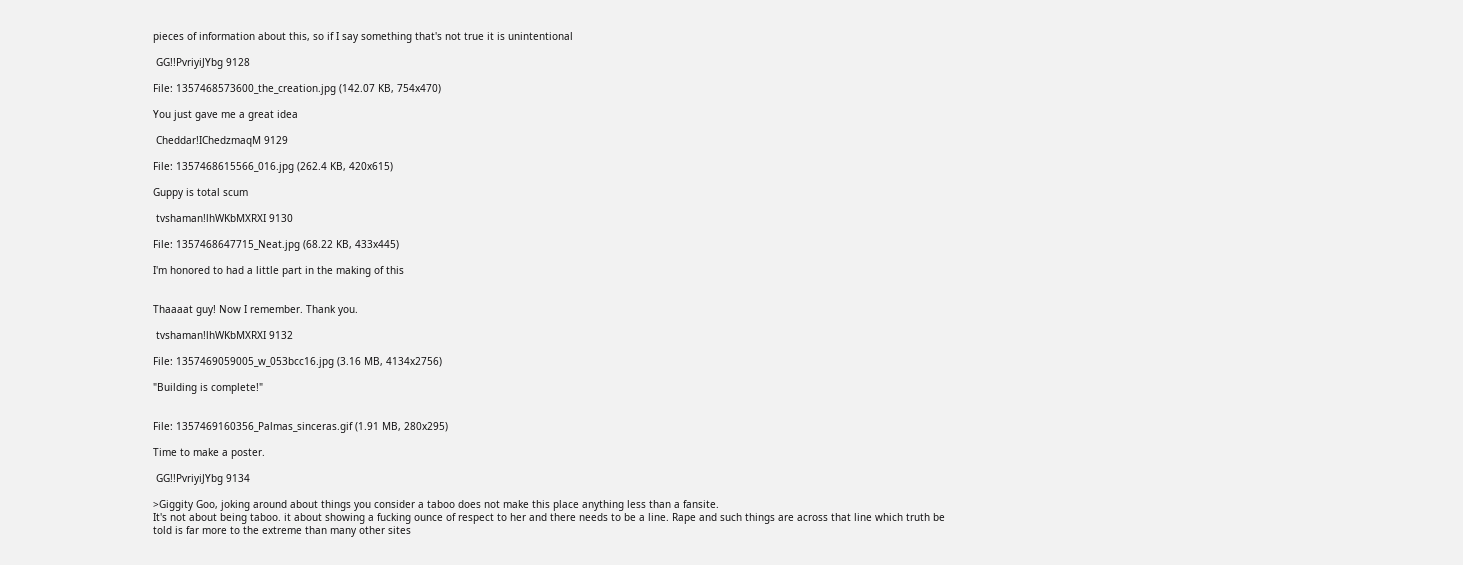pieces of information about this, so if I say something that's not true it is unintentional

 GG!!PvriyiJYbg 9128

File: 1357468573600_the_creation.jpg (142.07 KB, 754x470)

You just gave me a great idea

 Cheddar!IChedzmaqM 9129

File: 1357468615566_016.jpg (262.4 KB, 420x615)

Guppy is total scum

 tvshaman!lhWKbMXRXI 9130

File: 1357468647715_Neat.jpg (68.22 KB, 433x445)

I'm honored to had a little part in the making of this


Thaaaat guy! Now I remember. Thank you.

 tvshaman!lhWKbMXRXI 9132

File: 1357469059005_w_053bcc16.jpg (3.16 MB, 4134x2756)

"Building is complete!"


File: 1357469160356_Palmas_sinceras.gif (1.91 MB, 280x295)

Time to make a poster.

 GG!!PvriyiJYbg 9134

>Giggity Goo, joking around about things you consider a taboo does not make this place anything less than a fansite.
It's not about being taboo. it about showing a fucking ounce of respect to her and there needs to be a line. Rape and such things are across that line which truth be told is far more to the extreme than many other sites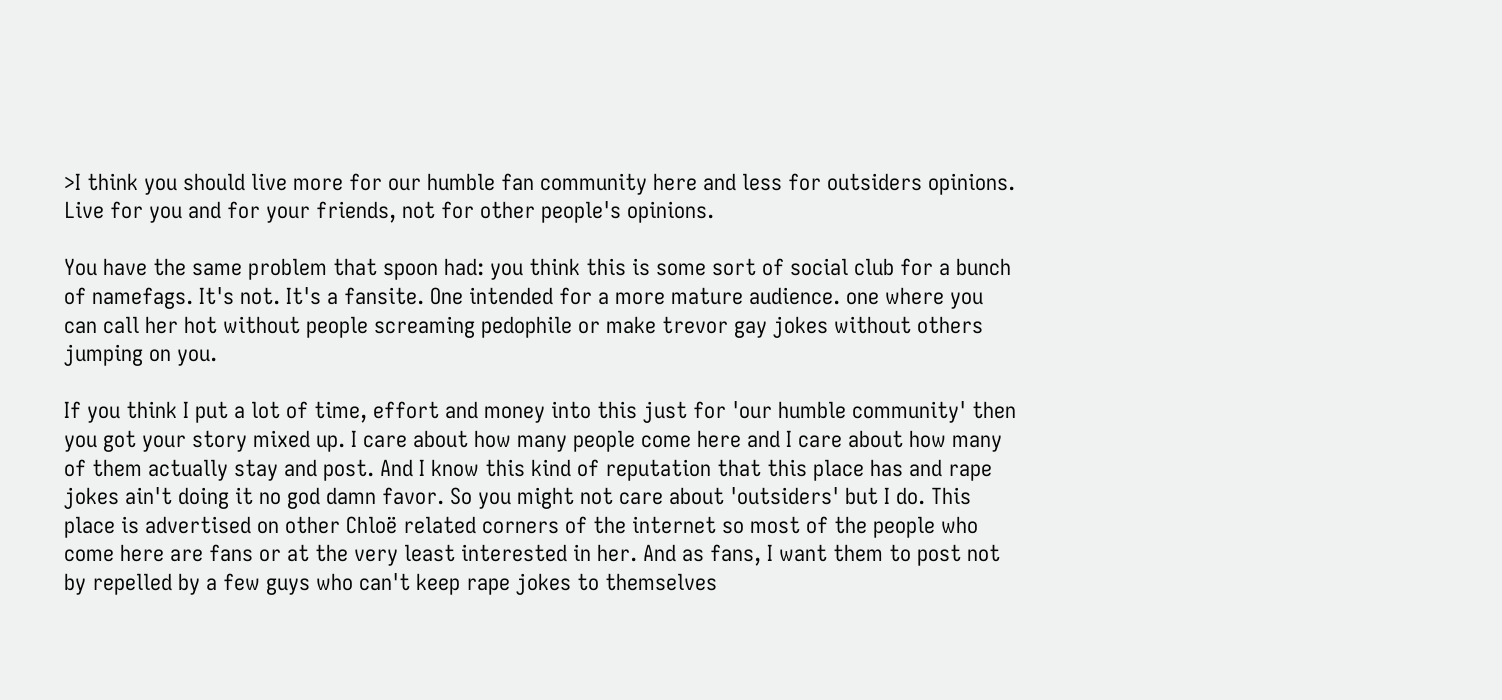>I think you should live more for our humble fan community here and less for outsiders opinions. Live for you and for your friends, not for other people's opinions.

You have the same problem that spoon had: you think this is some sort of social club for a bunch of namefags. It's not. It's a fansite. One intended for a more mature audience. one where you can call her hot without people screaming pedophile or make trevor gay jokes without others jumping on you.

If you think I put a lot of time, effort and money into this just for 'our humble community' then you got your story mixed up. I care about how many people come here and I care about how many of them actually stay and post. And I know this kind of reputation that this place has and rape jokes ain't doing it no god damn favor. So you might not care about 'outsiders' but I do. This place is advertised on other Chloë related corners of the internet so most of the people who come here are fans or at the very least interested in her. And as fans, I want them to post not by repelled by a few guys who can't keep rape jokes to themselves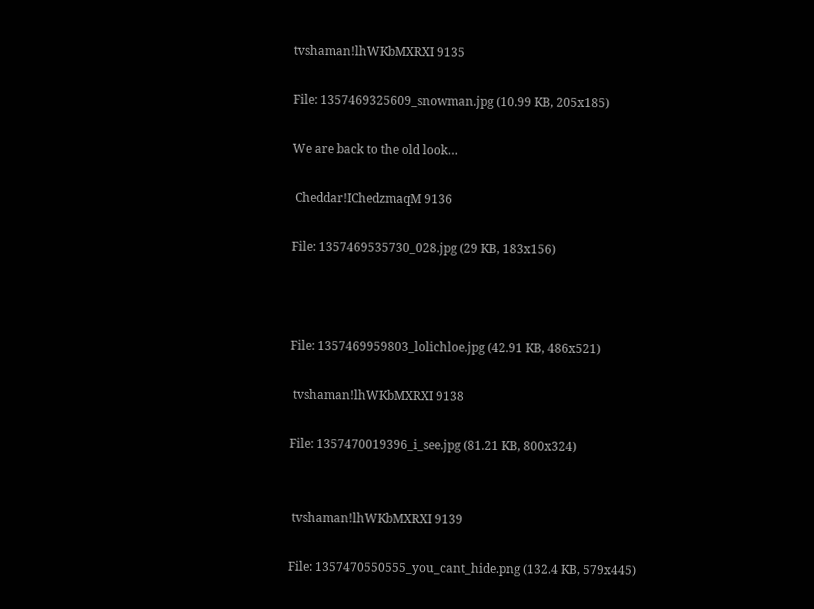tvshaman!lhWKbMXRXI 9135

File: 1357469325609_snowman.jpg (10.99 KB, 205x185)

We are back to the old look…

 Cheddar!IChedzmaqM 9136

File: 1357469535730_028.jpg (29 KB, 183x156)



File: 1357469959803_lolichloe.jpg (42.91 KB, 486x521)

 tvshaman!lhWKbMXRXI 9138

File: 1357470019396_i_see.jpg (81.21 KB, 800x324)


 tvshaman!lhWKbMXRXI 9139

File: 1357470550555_you_cant_hide.png (132.4 KB, 579x445)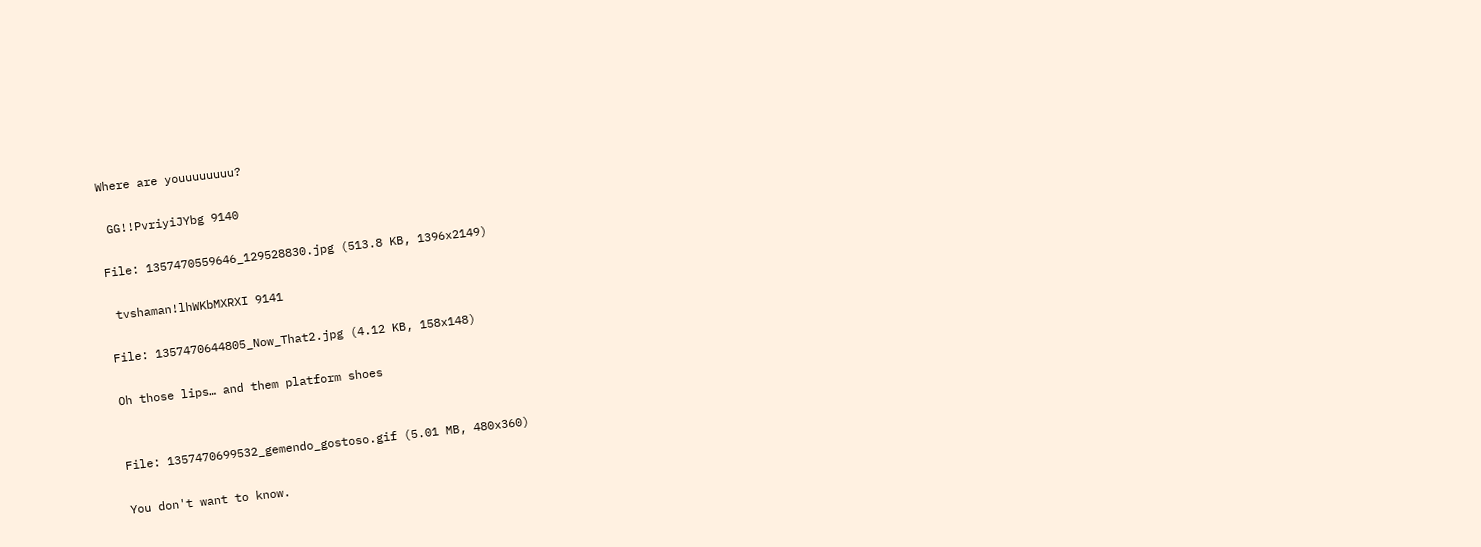Where are youuuuuuuu?

 GG!!PvriyiJYbg 9140

File: 1357470559646_129528830.jpg (513.8 KB, 1396x2149)

 tvshaman!lhWKbMXRXI 9141

File: 1357470644805_Now_That2.jpg (4.12 KB, 158x148)

Oh those lips… and them platform shoes


File: 1357470699532_gemendo_gostoso.gif (5.01 MB, 480x360)

You don't want to know.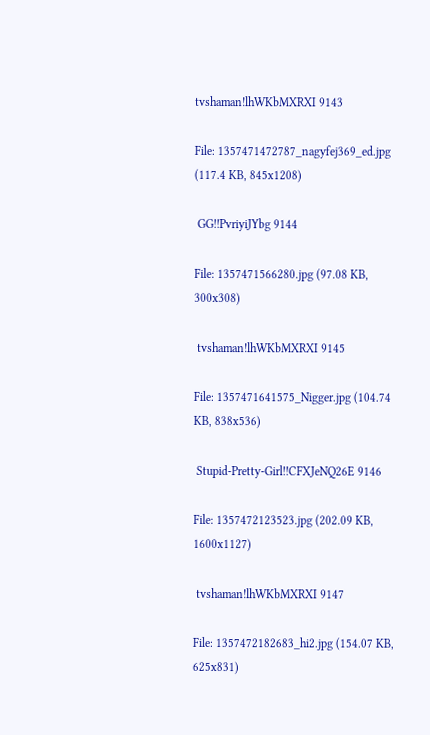tvshaman!lhWKbMXRXI 9143

File: 1357471472787_nagyfej369_ed.jpg (117.4 KB, 845x1208)

 GG!!PvriyiJYbg 9144

File: 1357471566280.jpg (97.08 KB, 300x308)

 tvshaman!lhWKbMXRXI 9145

File: 1357471641575_Nigger.jpg (104.74 KB, 838x536)

 Stupid-Pretty-Girl!!CFXJeNQ26E 9146

File: 1357472123523.jpg (202.09 KB, 1600x1127)

 tvshaman!lhWKbMXRXI 9147

File: 1357472182683_hi2.jpg (154.07 KB, 625x831)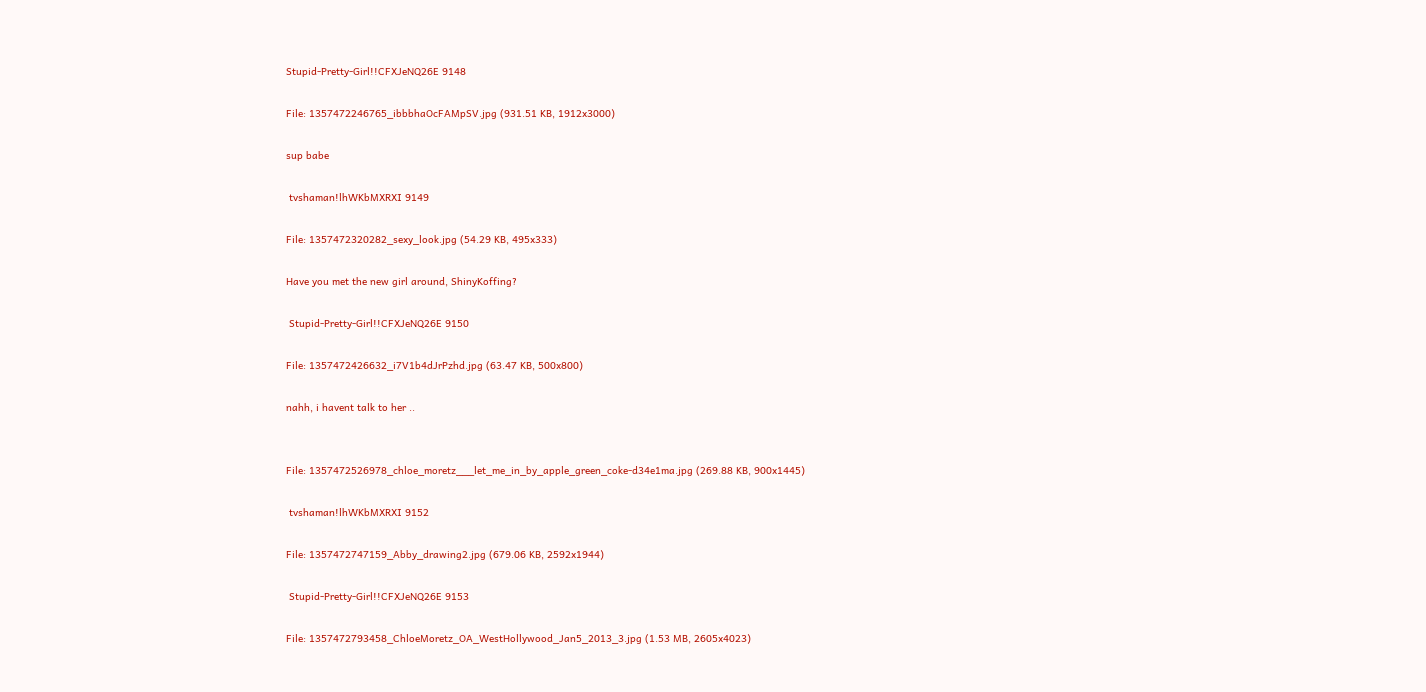Stupid-Pretty-Girl!!CFXJeNQ26E 9148

File: 1357472246765_ibbbhaOcFAMpSV.jpg (931.51 KB, 1912x3000)

sup babe

 tvshaman!lhWKbMXRXI 9149

File: 1357472320282_sexy_look.jpg (54.29 KB, 495x333)

Have you met the new girl around, ShinyKoffing?

 Stupid-Pretty-Girl!!CFXJeNQ26E 9150

File: 1357472426632_i7V1b4dJrPzhd.jpg (63.47 KB, 500x800)

nahh, i havent talk to her ..


File: 1357472526978_chloe_moretz___let_me_in_by_apple_green_coke-d34e1ma.jpg (269.88 KB, 900x1445)

 tvshaman!lhWKbMXRXI 9152

File: 1357472747159_Abby_drawing2.jpg (679.06 KB, 2592x1944)

 Stupid-Pretty-Girl!!CFXJeNQ26E 9153

File: 1357472793458_ChloeMoretz_OA_WestHollywood_Jan5_2013_3.jpg (1.53 MB, 2605x4023)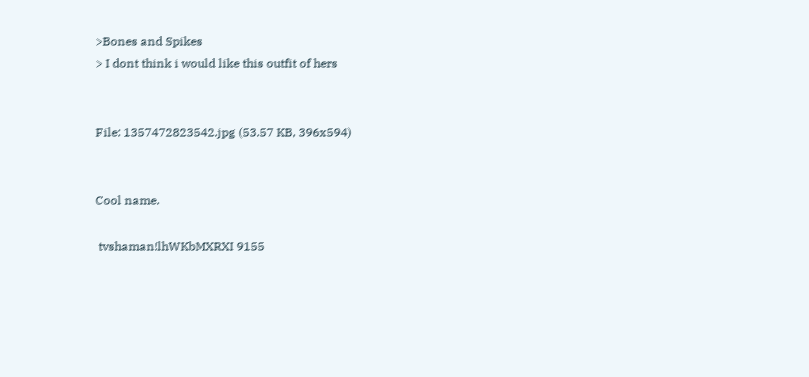>Bones and Spikes
> I dont think i would like this outfit of hers


File: 1357472823542.jpg (53.57 KB, 396x594)


Cool name.

 tvshaman!lhWKbMXRXI 9155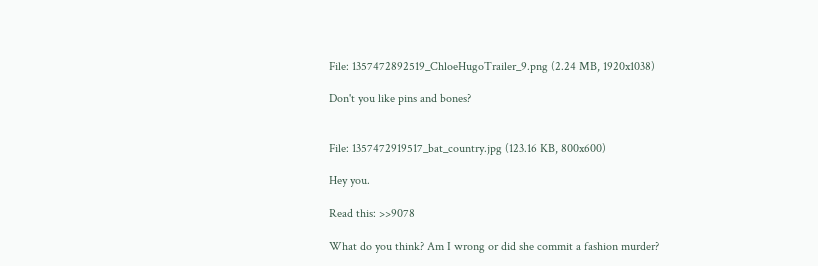File: 1357472892519_ChloeHugoTrailer_9.png (2.24 MB, 1920x1038)

Don't you like pins and bones?


File: 1357472919517_bat_country.jpg (123.16 KB, 800x600)

Hey you.

Read this: >>9078

What do you think? Am I wrong or did she commit a fashion murder?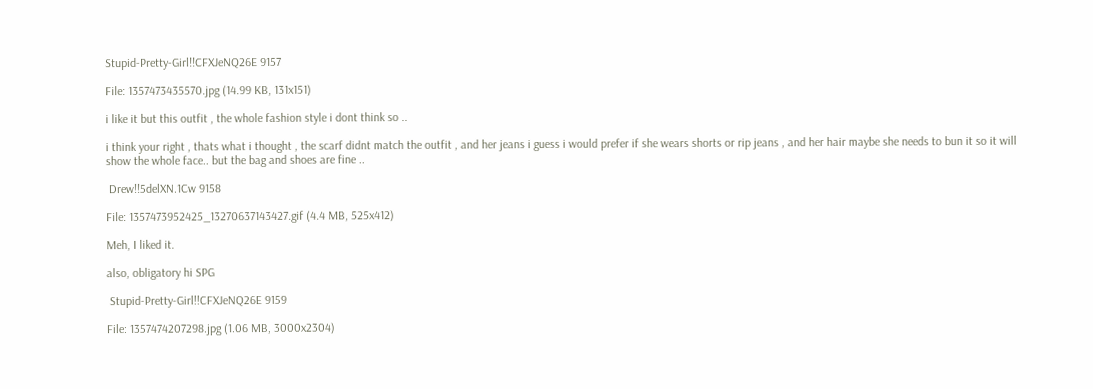Stupid-Pretty-Girl!!CFXJeNQ26E 9157

File: 1357473435570.jpg (14.99 KB, 131x151)

i like it but this outfit , the whole fashion style i dont think so ..

i think your right , thats what i thought , the scarf didnt match the outfit , and her jeans i guess i would prefer if she wears shorts or rip jeans , and her hair maybe she needs to bun it so it will show the whole face.. but the bag and shoes are fine ..

 Drew!!5delXN.1Cw 9158

File: 1357473952425_13270637143427.gif (4.4 MB, 525x412)

Meh, I liked it.

also, obligatory hi SPG

 Stupid-Pretty-Girl!!CFXJeNQ26E 9159

File: 1357474207298.jpg (1.06 MB, 3000x2304)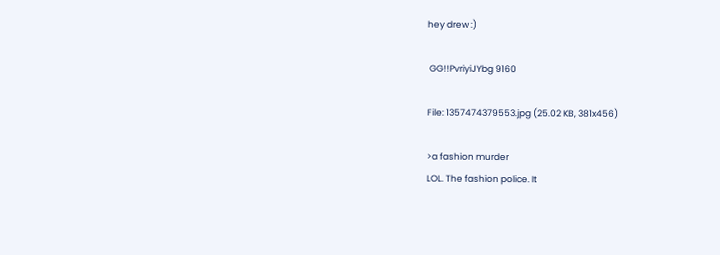hey drew :)

 GG!!PvriyiJYbg 9160

File: 1357474379553.jpg (25.02 KB, 381x456)

>a fashion murder
LOL. The fashion police. It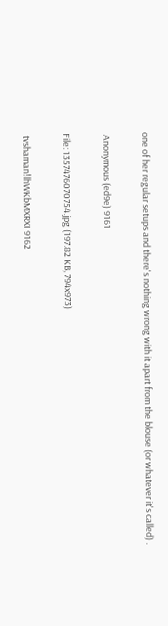one of her regular setups and there's nothing wrong with it apart from the blouse (or whatever it's called) .

 Anonymous (ed9e) 9161

File: 1357476070754.jpg (197.82 KB, 794x973)

 tvshaman!lhWKbMXRXI 9162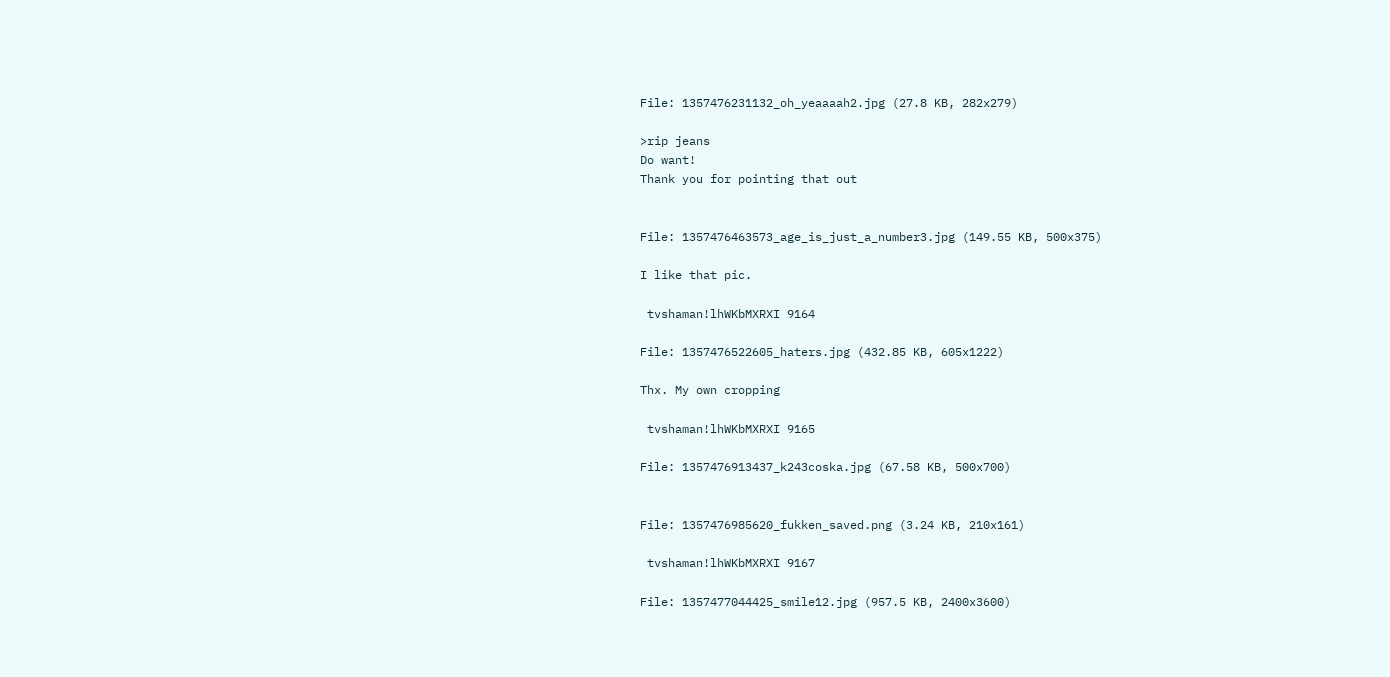File: 1357476231132_oh_yeaaaah2.jpg (27.8 KB, 282x279)

>rip jeans
Do want!
Thank you for pointing that out


File: 1357476463573_age_is_just_a_number3.jpg (149.55 KB, 500x375)

I like that pic.

 tvshaman!lhWKbMXRXI 9164

File: 1357476522605_haters.jpg (432.85 KB, 605x1222)

Thx. My own cropping

 tvshaman!lhWKbMXRXI 9165

File: 1357476913437_k243coska.jpg (67.58 KB, 500x700)


File: 1357476985620_fukken_saved.png (3.24 KB, 210x161)

 tvshaman!lhWKbMXRXI 9167

File: 1357477044425_smile12.jpg (957.5 KB, 2400x3600)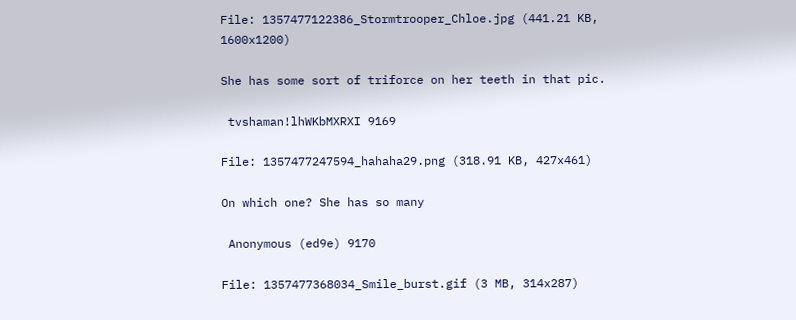File: 1357477122386_Stormtrooper_Chloe.jpg (441.21 KB, 1600x1200)

She has some sort of triforce on her teeth in that pic.

 tvshaman!lhWKbMXRXI 9169

File: 1357477247594_hahaha29.png (318.91 KB, 427x461)

On which one? She has so many

 Anonymous (ed9e) 9170

File: 1357477368034_Smile_burst.gif (3 MB, 314x287)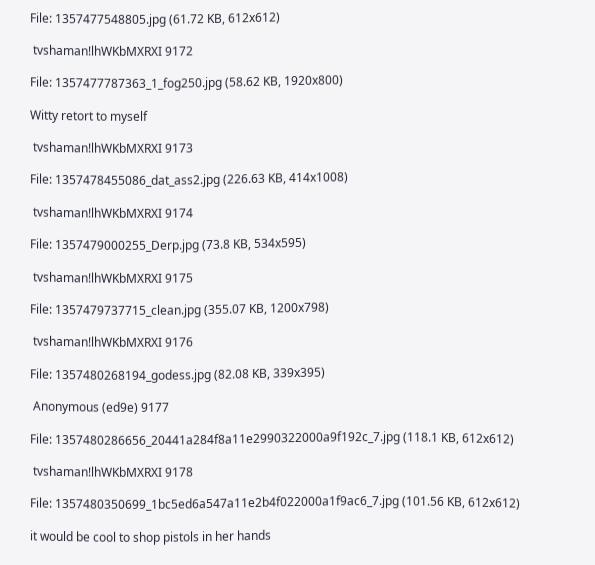File: 1357477548805.jpg (61.72 KB, 612x612)

 tvshaman!lhWKbMXRXI 9172

File: 1357477787363_1_fog250.jpg (58.62 KB, 1920x800)

Witty retort to myself

 tvshaman!lhWKbMXRXI 9173

File: 1357478455086_dat_ass2.jpg (226.63 KB, 414x1008)

 tvshaman!lhWKbMXRXI 9174

File: 1357479000255_Derp.jpg (73.8 KB, 534x595)

 tvshaman!lhWKbMXRXI 9175

File: 1357479737715_clean.jpg (355.07 KB, 1200x798)

 tvshaman!lhWKbMXRXI 9176

File: 1357480268194_godess.jpg (82.08 KB, 339x395)

 Anonymous (ed9e) 9177

File: 1357480286656_20441a284f8a11e2990322000a9f192c_7.jpg (118.1 KB, 612x612)

 tvshaman!lhWKbMXRXI 9178

File: 1357480350699_1bc5ed6a547a11e2b4f022000a1f9ac6_7.jpg (101.56 KB, 612x612)

it would be cool to shop pistols in her hands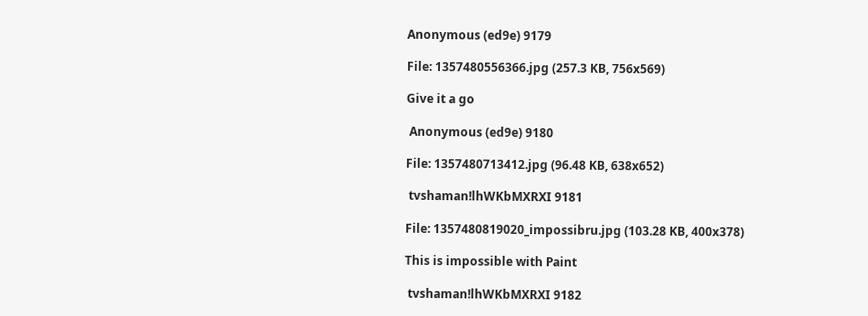Anonymous (ed9e) 9179

File: 1357480556366.jpg (257.3 KB, 756x569)

Give it a go

 Anonymous (ed9e) 9180

File: 1357480713412.jpg (96.48 KB, 638x652)

 tvshaman!lhWKbMXRXI 9181

File: 1357480819020_impossibru.jpg (103.28 KB, 400x378)

This is impossible with Paint

 tvshaman!lhWKbMXRXI 9182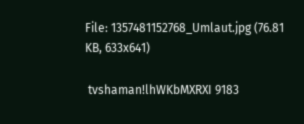File: 1357481152768_Umlaut.jpg (76.81 KB, 633x641)

 tvshaman!lhWKbMXRXI 9183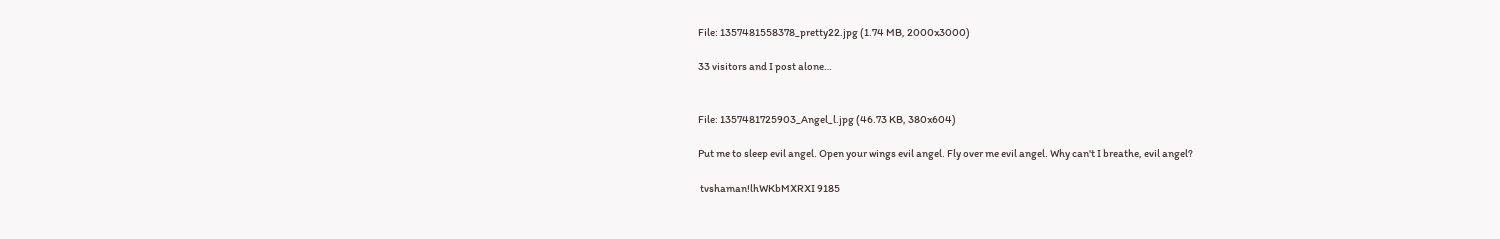File: 1357481558378_pretty22.jpg (1.74 MB, 2000x3000)

33 visitors and I post alone…


File: 1357481725903_Angel_l.jpg (46.73 KB, 380x604)

Put me to sleep evil angel. Open your wings evil angel. Fly over me evil angel. Why can't I breathe, evil angel?

 tvshaman!lhWKbMXRXI 9185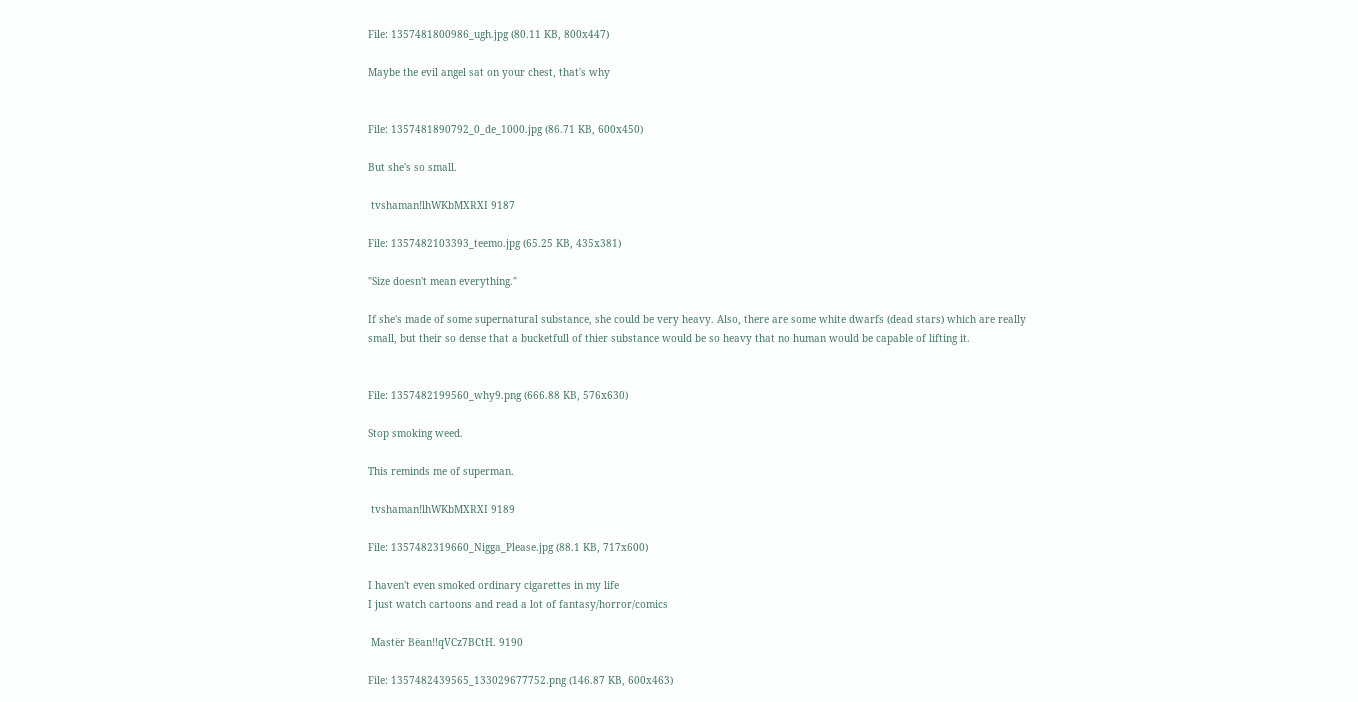File: 1357481800986_ugh.jpg (80.11 KB, 800x447)

Maybe the evil angel sat on your chest, that's why


File: 1357481890792_0_de_1000.jpg (86.71 KB, 600x450)

But she's so small.

 tvshaman!lhWKbMXRXI 9187

File: 1357482103393_teemo.jpg (65.25 KB, 435x381)

"Size doesn't mean everything."

If she's made of some supernatural substance, she could be very heavy. Also, there are some white dwarfs (dead stars) which are really small, but their so dense that a bucketfull of thier substance would be so heavy that no human would be capable of lifting it.


File: 1357482199560_why9.png (666.88 KB, 576x630)

Stop smoking weed.

This reminds me of superman.

 tvshaman!lhWKbMXRXI 9189

File: 1357482319660_Nigga_Please.jpg (88.1 KB, 717x600)

I haven't even smoked ordinary cigarettes in my life
I just watch cartoons and read a lot of fantasy/horror/comics

 Mastër Bëan!!qVCz7BCtH. 9190

File: 1357482439565_133029677752.png (146.87 KB, 600x463)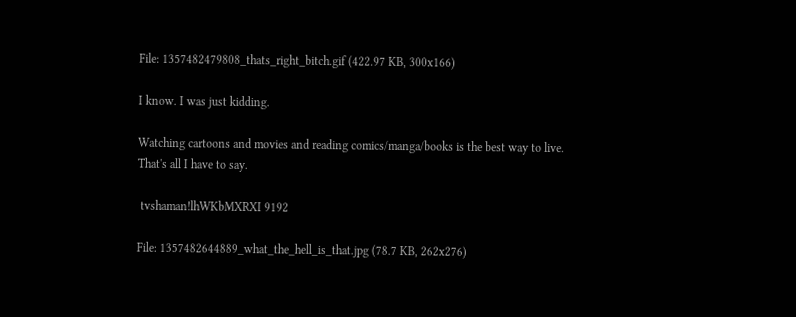File: 1357482479808_thats_right_bitch.gif (422.97 KB, 300x166)

I know. I was just kidding.

Watching cartoons and movies and reading comics/manga/books is the best way to live. That's all I have to say.

 tvshaman!lhWKbMXRXI 9192

File: 1357482644889_what_the_hell_is_that.jpg (78.7 KB, 262x276)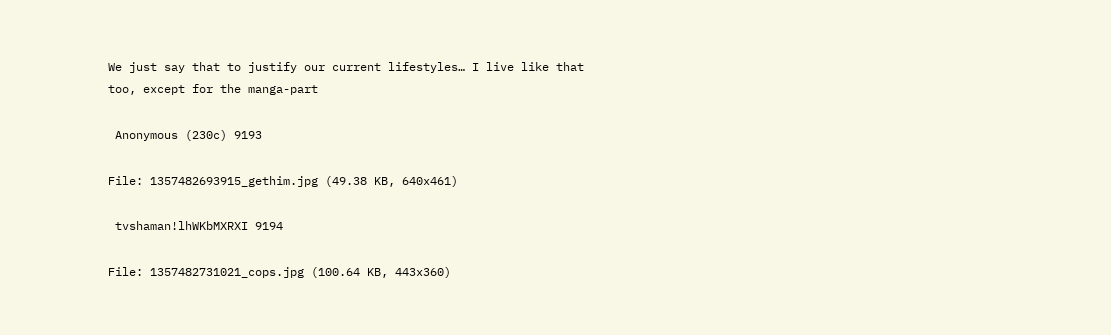We just say that to justify our current lifestyles… I live like that too, except for the manga-part

 Anonymous (230c) 9193

File: 1357482693915_gethim.jpg (49.38 KB, 640x461)

 tvshaman!lhWKbMXRXI 9194

File: 1357482731021_cops.jpg (100.64 KB, 443x360)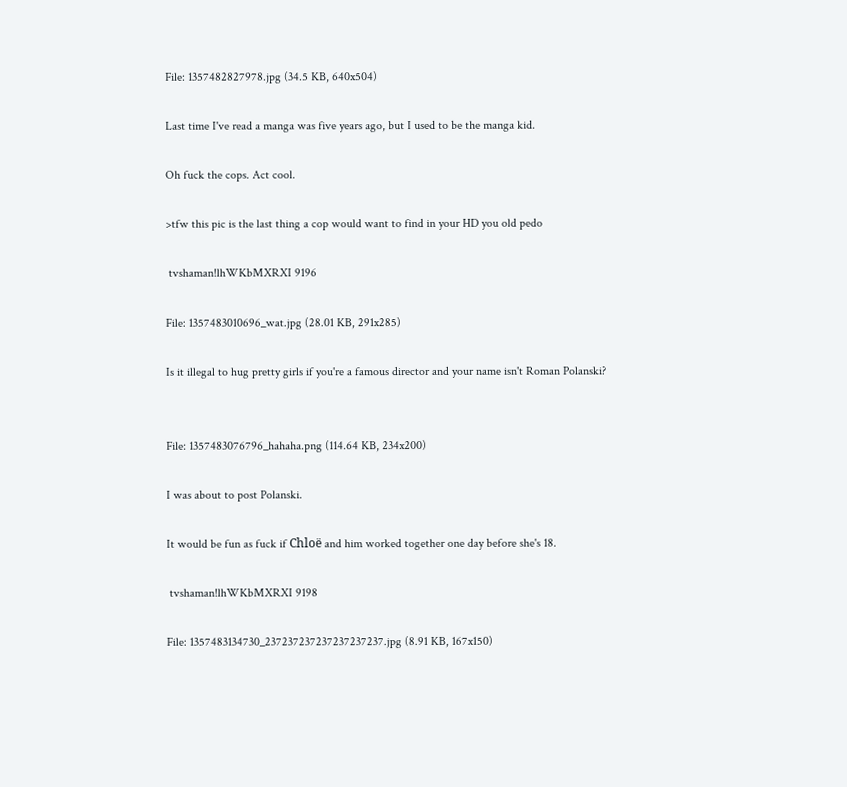File: 1357482827978.jpg (34.5 KB, 640x504)

Last time I've read a manga was five years ago, but I used to be the manga kid.

Oh fuck the cops. Act cool.

>tfw this pic is the last thing a cop would want to find in your HD you old pedo

 tvshaman!lhWKbMXRXI 9196

File: 1357483010696_wat.jpg (28.01 KB, 291x285)

Is it illegal to hug pretty girls if you're a famous director and your name isn't Roman Polanski?


File: 1357483076796_hahaha.png (114.64 KB, 234x200)

I was about to post Polanski.

It would be fun as fuck if Chloë and him worked together one day before she's 18.

 tvshaman!lhWKbMXRXI 9198

File: 1357483134730_237237237237237237237.jpg (8.91 KB, 167x150)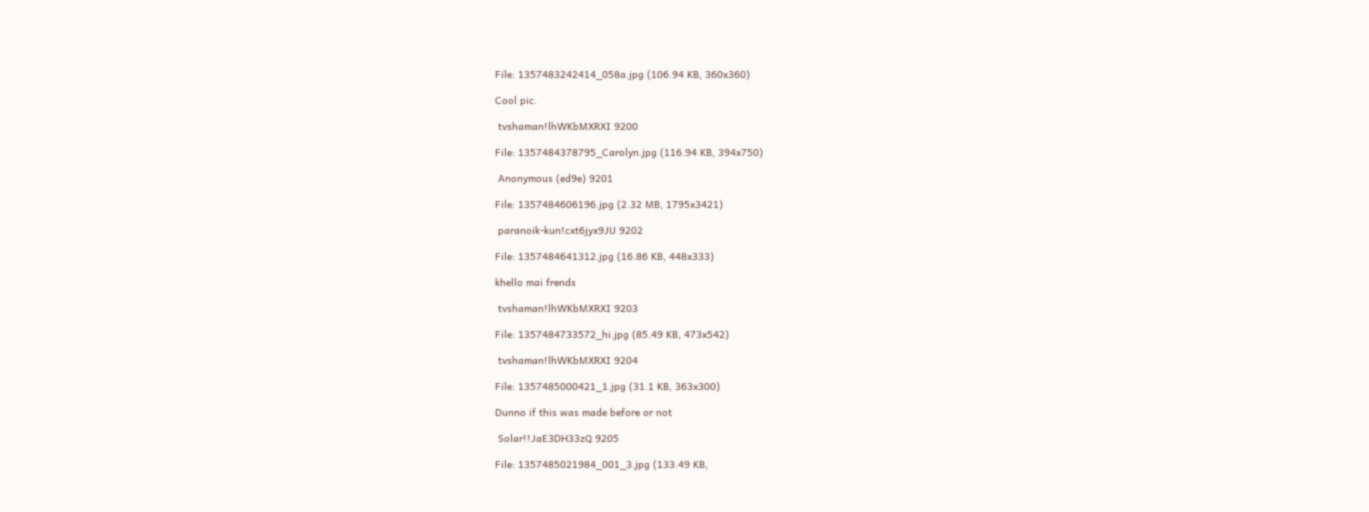File: 1357483242414_058a.jpg (106.94 KB, 360x360)

Cool pic.

 tvshaman!lhWKbMXRXI 9200

File: 1357484378795_Carolyn.jpg (116.94 KB, 394x750)

 Anonymous (ed9e) 9201

File: 1357484606196.jpg (2.32 MB, 1795x3421)

 paranoik-kun!cxt6jyx9JU 9202

File: 1357484641312.jpg (16.86 KB, 448x333)

khello mai frends

 tvshaman!lhWKbMXRXI 9203

File: 1357484733572_hi.jpg (85.49 KB, 473x542)

 tvshaman!lhWKbMXRXI 9204

File: 1357485000421_1.jpg (31.1 KB, 363x300)

Dunno if this was made before or not

 Solar!!JaE3DH33zQ 9205

File: 1357485021984_001_3.jpg (133.49 KB,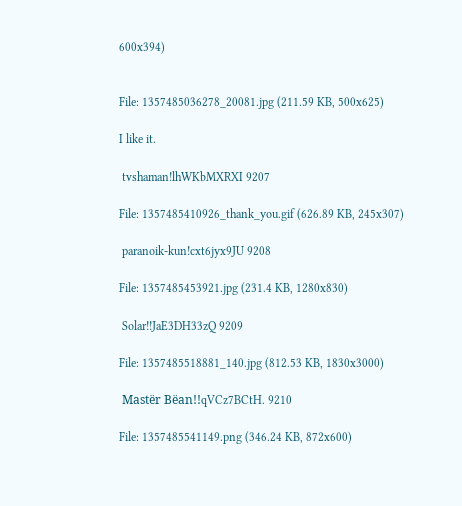600x394)


File: 1357485036278_20081.jpg (211.59 KB, 500x625)

I like it.

 tvshaman!lhWKbMXRXI 9207

File: 1357485410926_thank_you.gif (626.89 KB, 245x307)

 paranoik-kun!cxt6jyx9JU 9208

File: 1357485453921.jpg (231.4 KB, 1280x830)

 Solar!!JaE3DH33zQ 9209

File: 1357485518881_140.jpg (812.53 KB, 1830x3000)

 Mastër Bëan!!qVCz7BCtH. 9210

File: 1357485541149.png (346.24 KB, 872x600)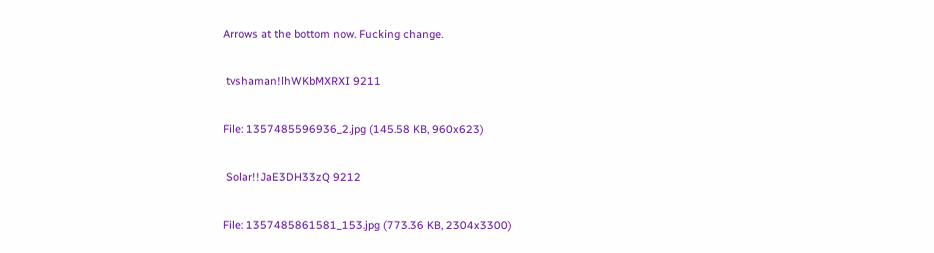Arrows at the bottom now. Fucking change.

 tvshaman!lhWKbMXRXI 9211

File: 1357485596936_2.jpg (145.58 KB, 960x623)

 Solar!!JaE3DH33zQ 9212

File: 1357485861581_153.jpg (773.36 KB, 2304x3300)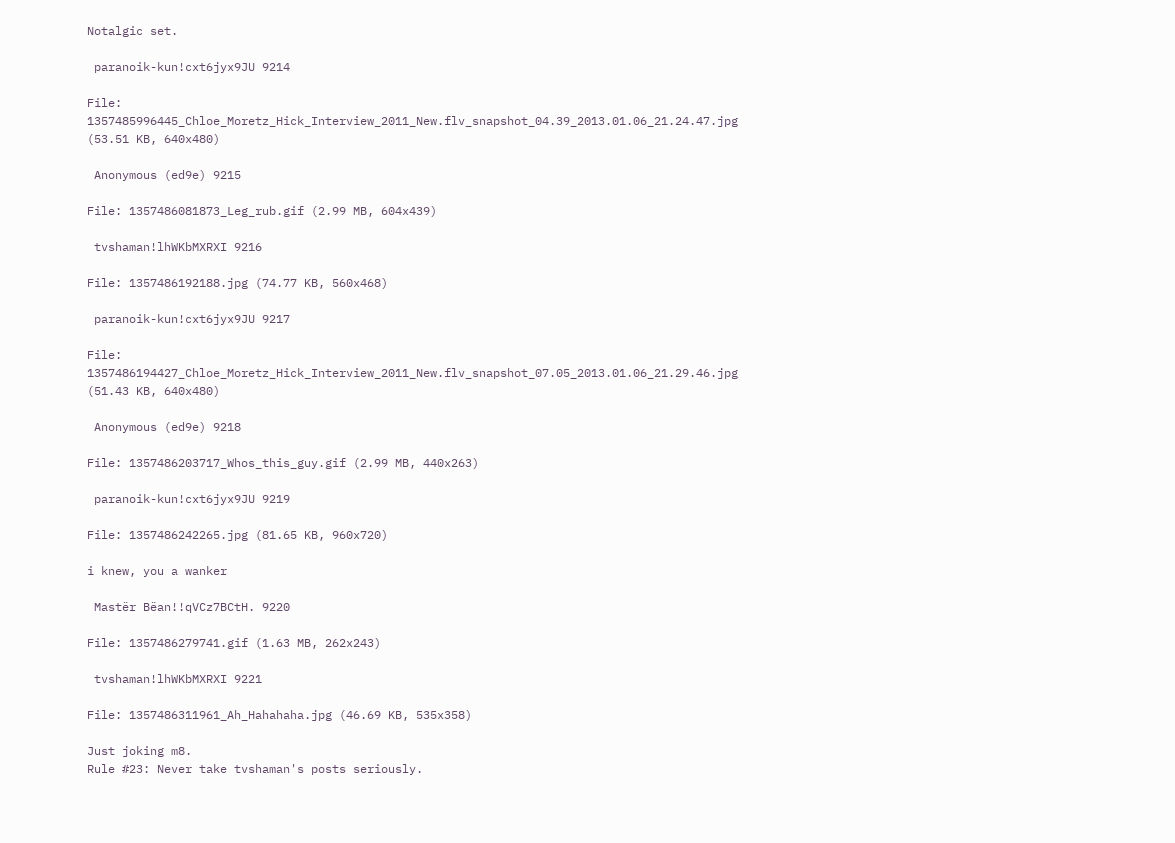Notalgic set.

 paranoik-kun!cxt6jyx9JU 9214

File: 1357485996445_Chloe_Moretz_Hick_Interview_2011_New.flv_snapshot_04.39_2013.01.06_21.24.47.jpg (53.51 KB, 640x480)

 Anonymous (ed9e) 9215

File: 1357486081873_Leg_rub.gif (2.99 MB, 604x439)

 tvshaman!lhWKbMXRXI 9216

File: 1357486192188.jpg (74.77 KB, 560x468)

 paranoik-kun!cxt6jyx9JU 9217

File: 1357486194427_Chloe_Moretz_Hick_Interview_2011_New.flv_snapshot_07.05_2013.01.06_21.29.46.jpg (51.43 KB, 640x480)

 Anonymous (ed9e) 9218

File: 1357486203717_Whos_this_guy.gif (2.99 MB, 440x263)

 paranoik-kun!cxt6jyx9JU 9219

File: 1357486242265.jpg (81.65 KB, 960x720)

i knew, you a wanker

 Mastër Bëan!!qVCz7BCtH. 9220

File: 1357486279741.gif (1.63 MB, 262x243)

 tvshaman!lhWKbMXRXI 9221

File: 1357486311961_Ah_Hahahaha.jpg (46.69 KB, 535x358)

Just joking m8.
Rule #23: Never take tvshaman's posts seriously.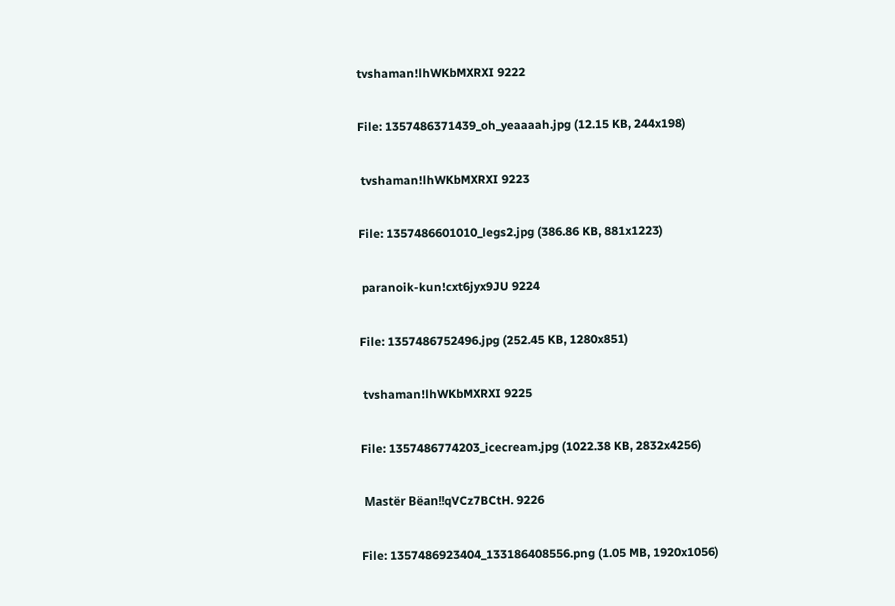tvshaman!lhWKbMXRXI 9222

File: 1357486371439_oh_yeaaaah.jpg (12.15 KB, 244x198)

 tvshaman!lhWKbMXRXI 9223

File: 1357486601010_legs2.jpg (386.86 KB, 881x1223)

 paranoik-kun!cxt6jyx9JU 9224

File: 1357486752496.jpg (252.45 KB, 1280x851)

 tvshaman!lhWKbMXRXI 9225

File: 1357486774203_icecream.jpg (1022.38 KB, 2832x4256)

 Mastër Bëan!!qVCz7BCtH. 9226

File: 1357486923404_133186408556.png (1.05 MB, 1920x1056)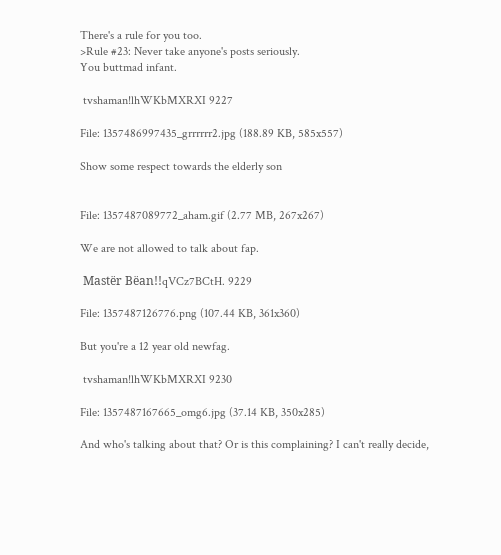There's a rule for you too.
>Rule #23: Never take anyone's posts seriously.
You buttmad infant.

 tvshaman!lhWKbMXRXI 9227

File: 1357486997435_grrrrrr2.jpg (188.89 KB, 585x557)

Show some respect towards the elderly son


File: 1357487089772_aham.gif (2.77 MB, 267x267)

We are not allowed to talk about fap.

 Mastër Bëan!!qVCz7BCtH. 9229

File: 1357487126776.png (107.44 KB, 361x360)

But you're a 12 year old newfag.

 tvshaman!lhWKbMXRXI 9230

File: 1357487167665_omg6.jpg (37.14 KB, 350x285)

And who's talking about that? Or is this complaining? I can't really decide,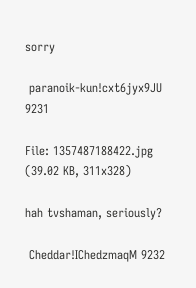sorry

 paranoik-kun!cxt6jyx9JU 9231

File: 1357487188422.jpg (39.02 KB, 311x328)

hah tvshaman, seriously?

 Cheddar!IChedzmaqM 9232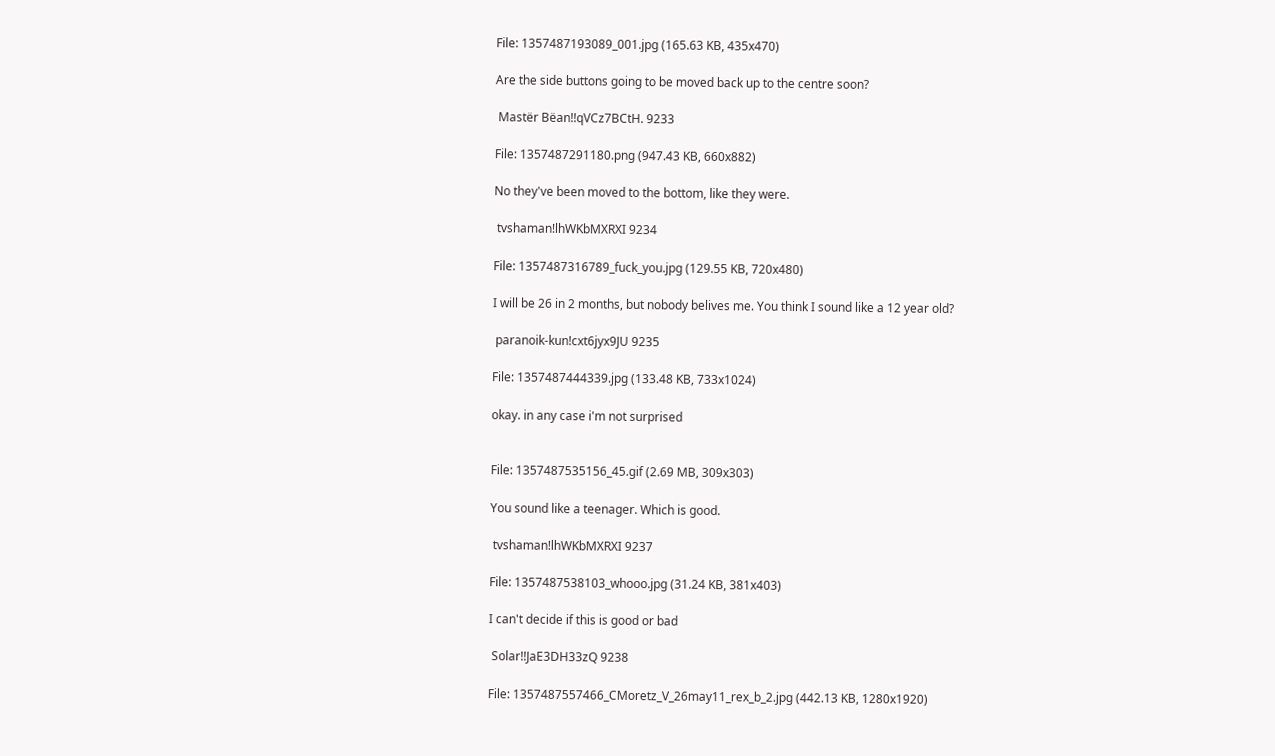File: 1357487193089_001.jpg (165.63 KB, 435x470)

Are the side buttons going to be moved back up to the centre soon?

 Mastër Bëan!!qVCz7BCtH. 9233

File: 1357487291180.png (947.43 KB, 660x882)

No they've been moved to the bottom, like they were.

 tvshaman!lhWKbMXRXI 9234

File: 1357487316789_fuck_you.jpg (129.55 KB, 720x480)

I will be 26 in 2 months, but nobody belives me. You think I sound like a 12 year old?

 paranoik-kun!cxt6jyx9JU 9235

File: 1357487444339.jpg (133.48 KB, 733x1024)

okay. in any case i'm not surprised


File: 1357487535156_45.gif (2.69 MB, 309x303)

You sound like a teenager. Which is good.

 tvshaman!lhWKbMXRXI 9237

File: 1357487538103_whooo.jpg (31.24 KB, 381x403)

I can't decide if this is good or bad

 Solar!!JaE3DH33zQ 9238

File: 1357487557466_CMoretz_V_26may11_rex_b_2.jpg (442.13 KB, 1280x1920)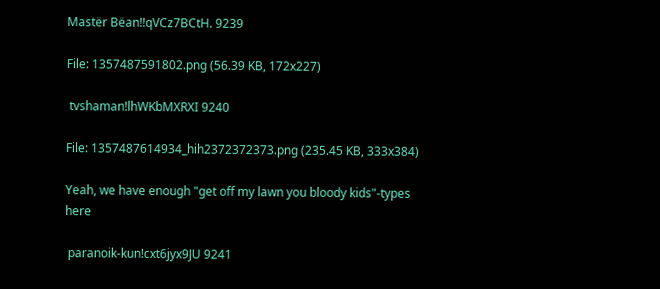Mastër Bëan!!qVCz7BCtH. 9239

File: 1357487591802.png (56.39 KB, 172x227)

 tvshaman!lhWKbMXRXI 9240

File: 1357487614934_hih2372372373.png (235.45 KB, 333x384)

Yeah, we have enough "get off my lawn you bloody kids"-types here

 paranoik-kun!cxt6jyx9JU 9241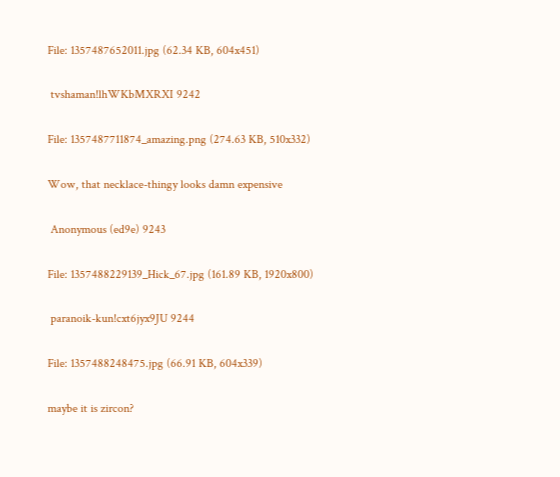File: 1357487652011.jpg (62.34 KB, 604x451)

 tvshaman!lhWKbMXRXI 9242

File: 1357487711874_amazing.png (274.63 KB, 510x332)

Wow, that necklace-thingy looks damn expensive

 Anonymous (ed9e) 9243

File: 1357488229139_Hick_67.jpg (161.89 KB, 1920x800)

 paranoik-kun!cxt6jyx9JU 9244

File: 1357488248475.jpg (66.91 KB, 604x339)

maybe it is zircon?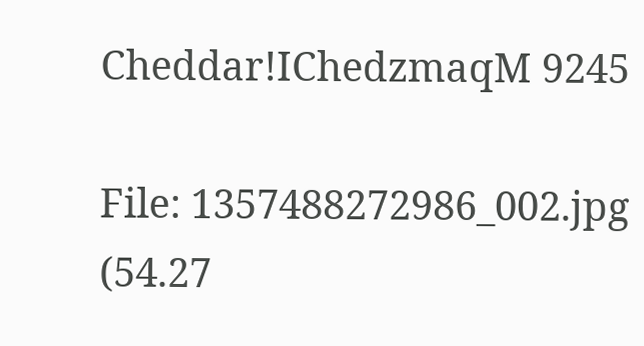Cheddar!IChedzmaqM 9245

File: 1357488272986_002.jpg (54.27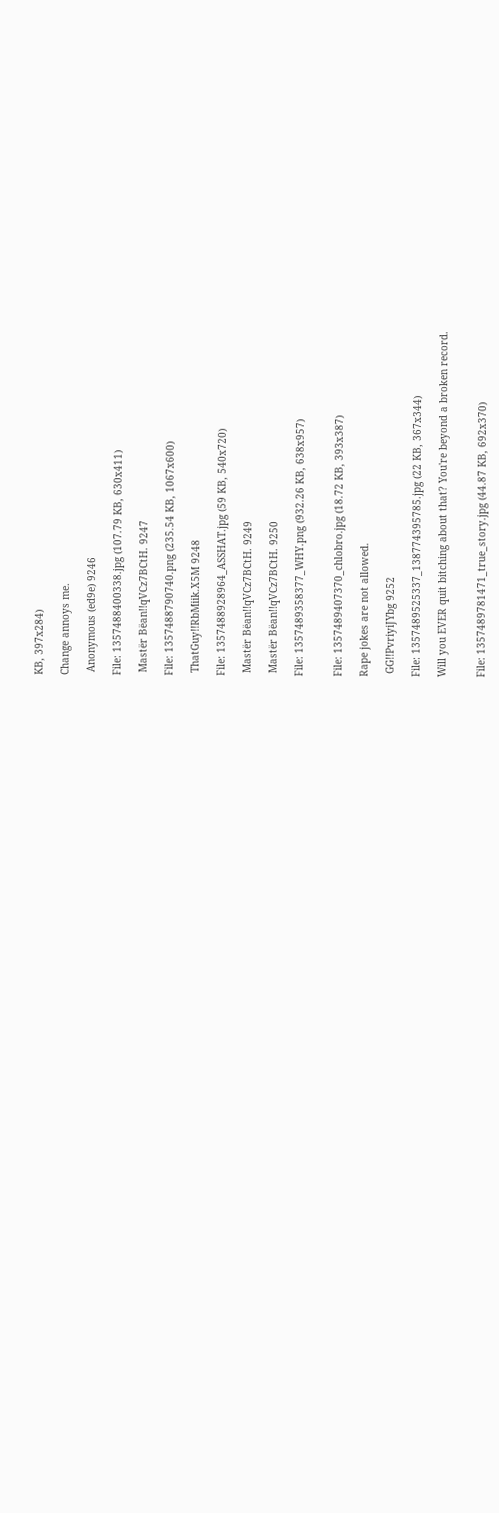KB, 397x284)

Change annoys me.

 Anonymous (ed9e) 9246

File: 1357488400338.jpg (107.79 KB, 630x411)

 Mastër Bëan!!qVCz7BCtH. 9247

File: 1357488790740.png (235.54 KB, 1067x600)

 ThatGuy!!RbMiik.X5M 9248

File: 1357488928964_ASSHAT.jpg (59 KB, 540x720)

 Mastër Bëan!!qVCz7BCtH. 9249

 Mastër Bëan!!qVCz7BCtH. 9250

File: 1357489358377_WHY.png (932.26 KB, 638x957)


File: 1357489407370_chlobro.jpg (18.72 KB, 393x387)

Rape jokes are not allowed.

 GG!!PvriyiJYbg 9252

File: 1357489525337_138774395785.jpg (22 KB, 367x344)

Will you EVER quit bitching about that? You're beyond a broken record.


File: 1357489781471_true_story.jpg (44.87 KB, 692x370)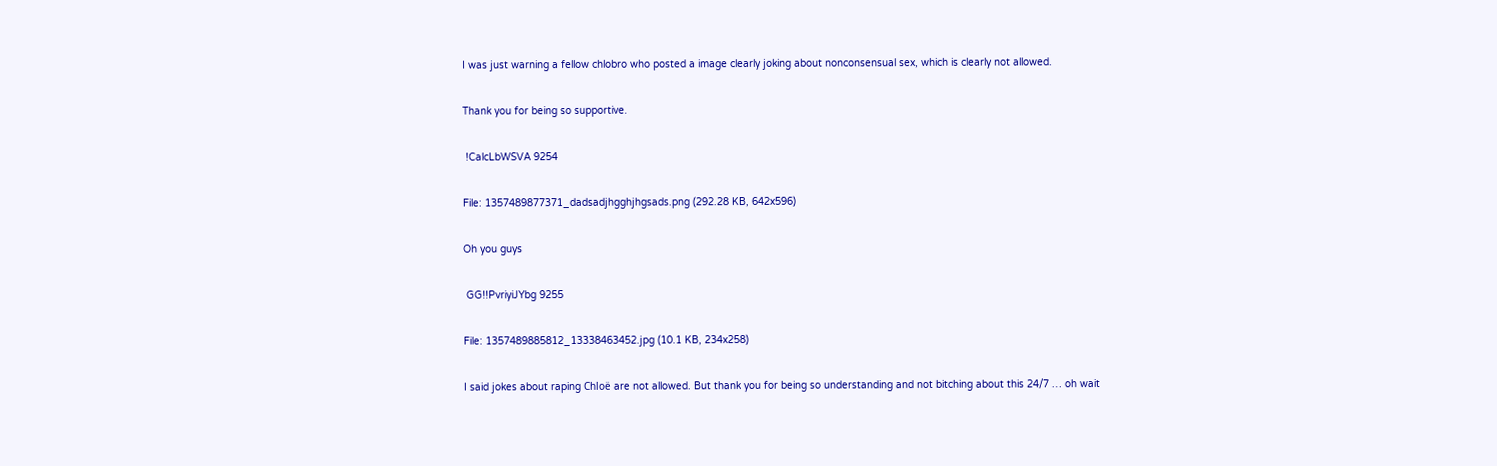I was just warning a fellow chlobro who posted a image clearly joking about nonconsensual sex, which is clearly not allowed.

Thank you for being so supportive.

 !CalcLbWSVA 9254

File: 1357489877371_dadsadjhgghjhgsads.png (292.28 KB, 642x596)

Oh you guys

 GG!!PvriyiJYbg 9255

File: 1357489885812_13338463452.jpg (10.1 KB, 234x258)

I said jokes about raping Chloë are not allowed. But thank you for being so understanding and not bitching about this 24/7 … oh wait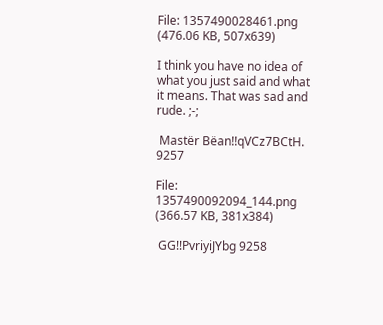File: 1357490028461.png (476.06 KB, 507x639)

I think you have no idea of what you just said and what it means. That was sad and rude. ;-;

 Mastër Bëan!!qVCz7BCtH. 9257

File: 1357490092094_144.png (366.57 KB, 381x384)

 GG!!PvriyiJYbg 9258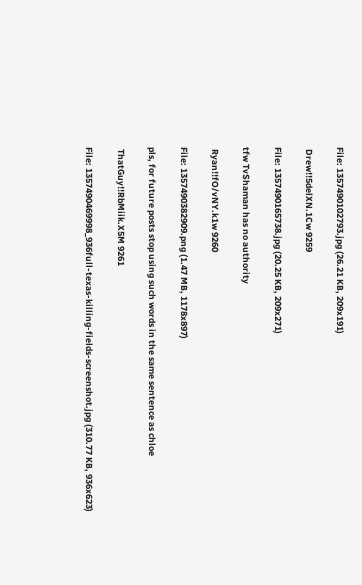File: 1357490102793.jpg (26.21 KB, 209x191)

 Drew!!5delXN.1Cw 9259

File: 1357490165738.jpg (20.25 KB, 209x271)

tfw TvShaman has no authority

 Ryan!!fO/vNY.k1w 9260

File: 1357490382909.png (1.47 MB, 1178x897)

pls, for future posts stop using such words in the same sentence as chloe

 ThatGuy!!RbMiik.X5M 9261

File: 1357490469998_936full-texas-killing-fields-screenshot.jpg (310.77 KB, 936x623)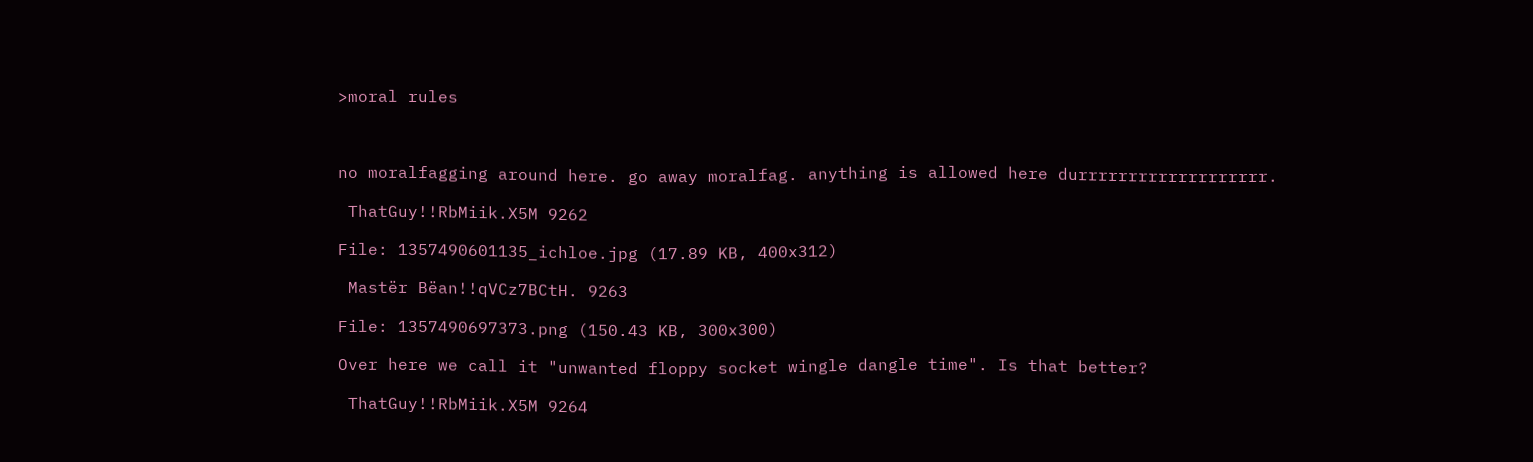>moral rules



no moralfagging around here. go away moralfag. anything is allowed here durrrrrrrrrrrrrrrrrrr.

 ThatGuy!!RbMiik.X5M 9262

File: 1357490601135_ichloe.jpg (17.89 KB, 400x312)

 Mastër Bëan!!qVCz7BCtH. 9263

File: 1357490697373.png (150.43 KB, 300x300)

Over here we call it "unwanted floppy socket wingle dangle time". Is that better?

 ThatGuy!!RbMiik.X5M 9264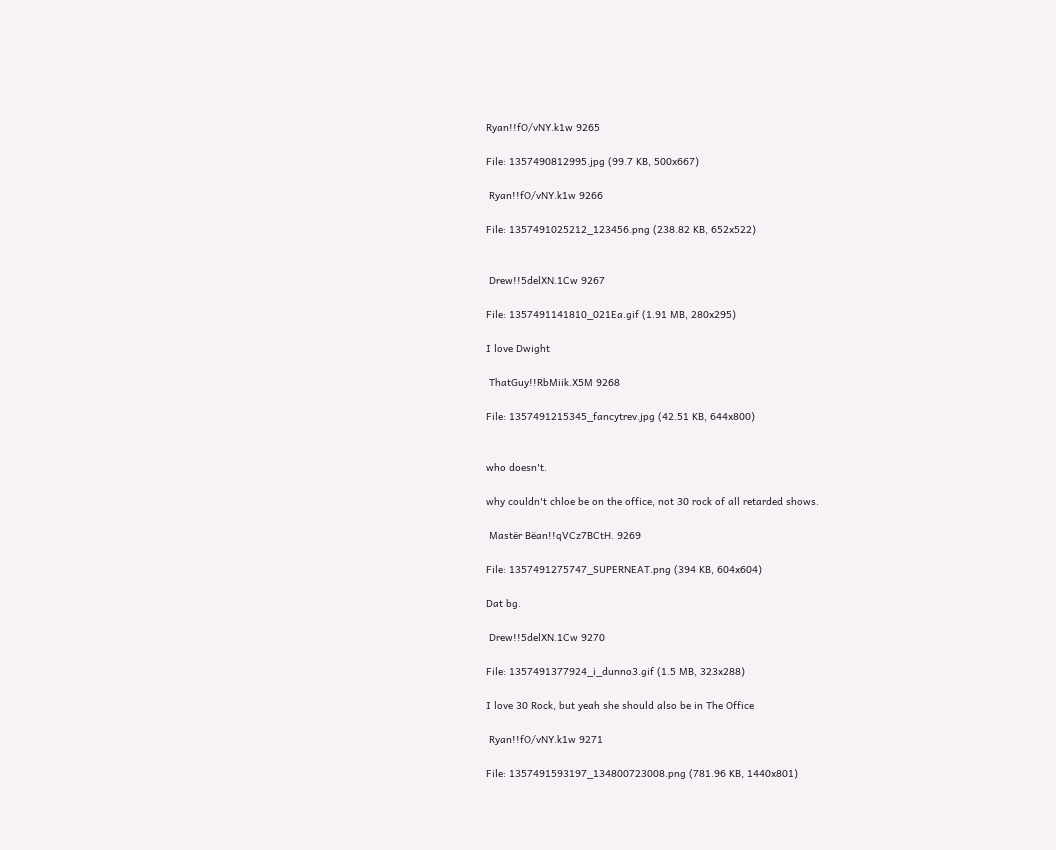Ryan!!fO/vNY.k1w 9265

File: 1357490812995.jpg (99.7 KB, 500x667)

 Ryan!!fO/vNY.k1w 9266

File: 1357491025212_123456.png (238.82 KB, 652x522)


 Drew!!5delXN.1Cw 9267

File: 1357491141810_021Ea.gif (1.91 MB, 280x295)

I love Dwight

 ThatGuy!!RbMiik.X5M 9268

File: 1357491215345_fancytrev.jpg (42.51 KB, 644x800)


who doesn't.

why couldn't chloe be on the office, not 30 rock of all retarded shows.

 Mastër Bëan!!qVCz7BCtH. 9269

File: 1357491275747_SUPERNEAT.png (394 KB, 604x604)

Dat bg.

 Drew!!5delXN.1Cw 9270

File: 1357491377924_i_dunno3.gif (1.5 MB, 323x288)

I love 30 Rock, but yeah she should also be in The Office

 Ryan!!fO/vNY.k1w 9271

File: 1357491593197_134800723008.png (781.96 KB, 1440x801)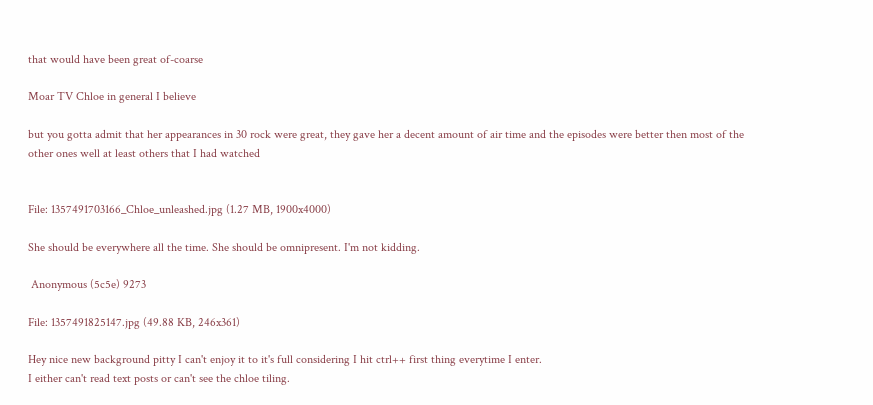that would have been great of-coarse

Moar TV Chloe in general I believe

but you gotta admit that her appearances in 30 rock were great, they gave her a decent amount of air time and the episodes were better then most of the other ones well at least others that I had watched


File: 1357491703166_Chloe_unleashed.jpg (1.27 MB, 1900x4000)

She should be everywhere all the time. She should be omnipresent. I'm not kidding.

 Anonymous (5c5e) 9273

File: 1357491825147.jpg (49.88 KB, 246x361)

Hey nice new background pitty I can't enjoy it to it's full considering I hit ctrl++ first thing everytime I enter.
I either can't read text posts or can't see the chloe tiling.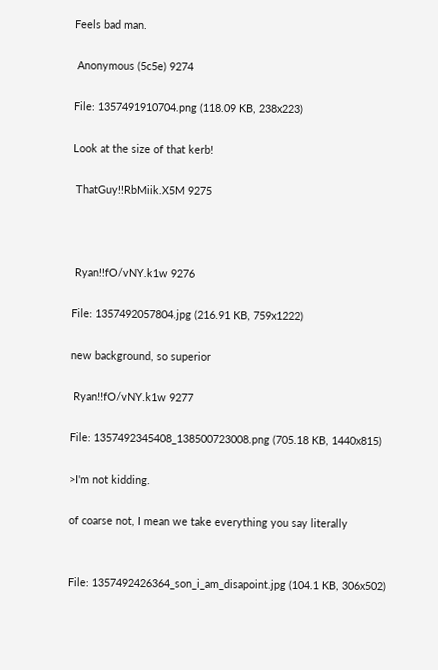Feels bad man.

 Anonymous (5c5e) 9274

File: 1357491910704.png (118.09 KB, 238x223)

Look at the size of that kerb!

 ThatGuy!!RbMiik.X5M 9275



 Ryan!!fO/vNY.k1w 9276

File: 1357492057804.jpg (216.91 KB, 759x1222)

new background, so superior

 Ryan!!fO/vNY.k1w 9277

File: 1357492345408_138500723008.png (705.18 KB, 1440x815)

>I'm not kidding.

of coarse not, I mean we take everything you say literally


File: 1357492426364_son_i_am_disapoint.jpg (104.1 KB, 306x502)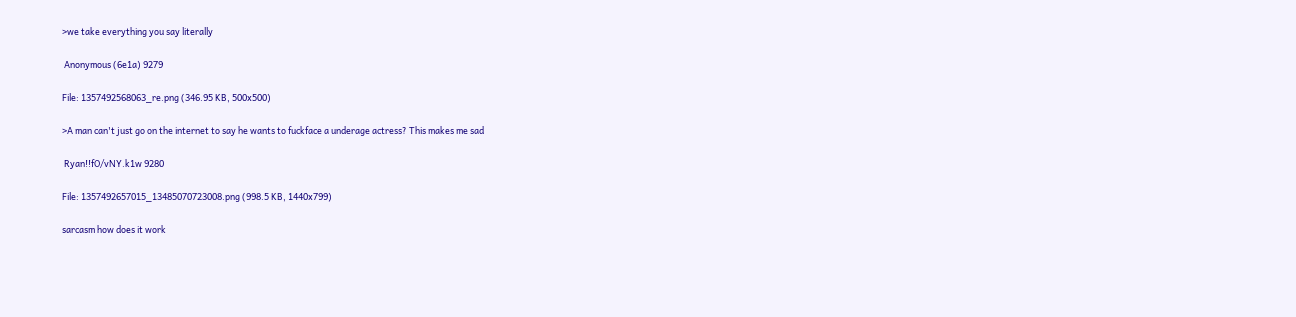>we take everything you say literally

 Anonymous (6e1a) 9279

File: 1357492568063_re.png (346.95 KB, 500x500)

>A man can't just go on the internet to say he wants to fuckface a underage actress? This makes me sad

 Ryan!!fO/vNY.k1w 9280

File: 1357492657015_13485070723008.png (998.5 KB, 1440x799)

sarcasm how does it work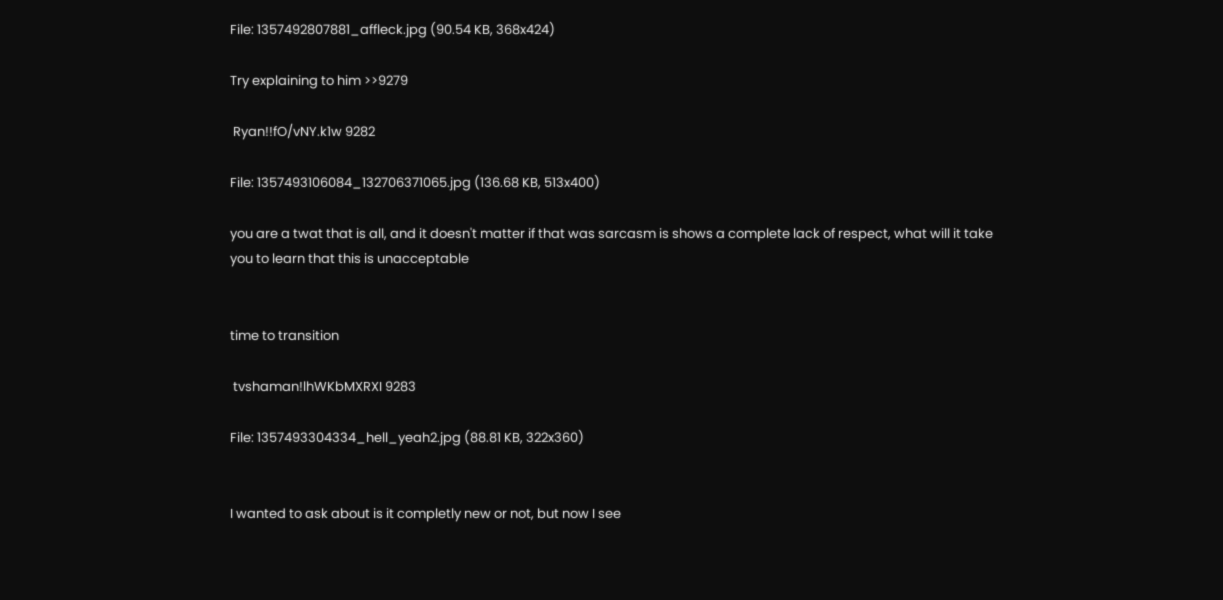File: 1357492807881_affleck.jpg (90.54 KB, 368x424)

Try explaining to him >>9279

 Ryan!!fO/vNY.k1w 9282

File: 1357493106084_132706371065.jpg (136.68 KB, 513x400)

you are a twat that is all, and it doesn't matter if that was sarcasm is shows a complete lack of respect, what will it take you to learn that this is unacceptable


time to transition

 tvshaman!lhWKbMXRXI 9283

File: 1357493304334_hell_yeah2.jpg (88.81 KB, 322x360)


I wanted to ask about is it completly new or not, but now I see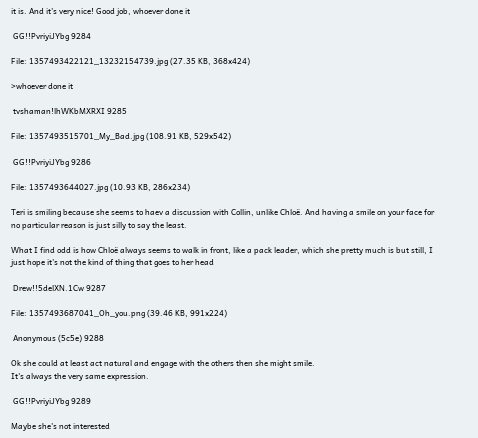it is. And it's very nice! Good job, whoever done it

 GG!!PvriyiJYbg 9284

File: 1357493422121_13232154739.jpg (27.35 KB, 368x424)

>whoever done it

 tvshaman!lhWKbMXRXI 9285

File: 1357493515701_My_Bad.jpg (108.91 KB, 529x542)

 GG!!PvriyiJYbg 9286

File: 1357493644027.jpg (10.93 KB, 286x234)

Teri is smiling because she seems to haev a discussion with Collin, unlike Chloë. And having a smile on your face for no particular reason is just silly to say the least.

What I find odd is how Chloë always seems to walk in front, like a pack leader, which she pretty much is but still, I just hope it's not the kind of thing that goes to her head

 Drew!!5delXN.1Cw 9287

File: 1357493687041_Oh_you.png (39.46 KB, 991x224)

 Anonymous (5c5e) 9288

Ok she could at least act natural and engage with the others then she might smile.
It's always the very same expression.

 GG!!PvriyiJYbg 9289

Maybe she's not interested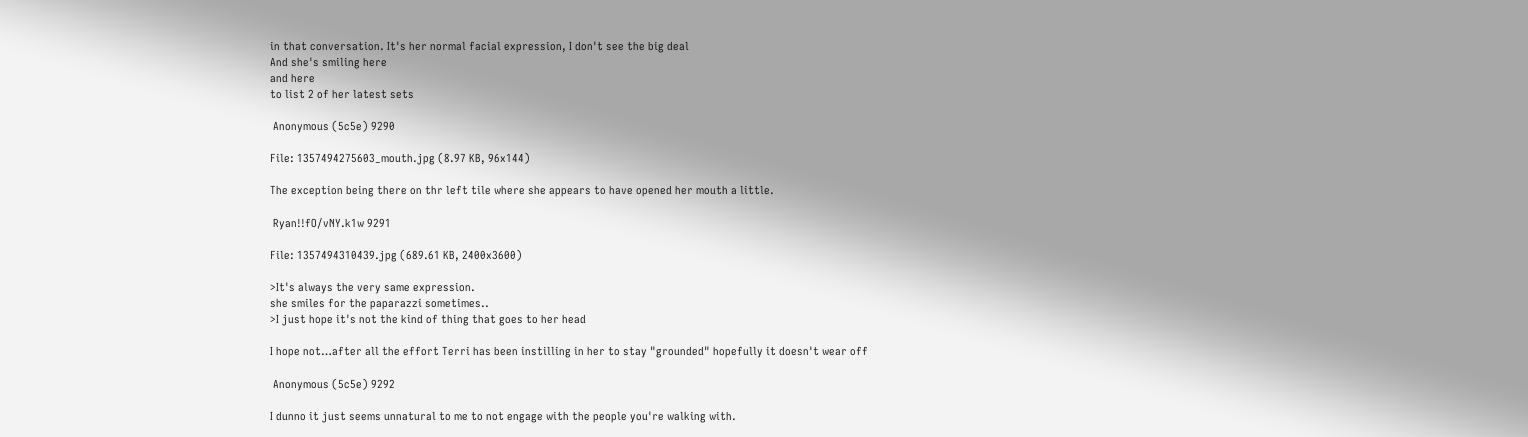in that conversation. It's her normal facial expression, I don't see the big deal
And she's smiling here
and here
to list 2 of her latest sets

 Anonymous (5c5e) 9290

File: 1357494275603_mouth.jpg (8.97 KB, 96x144)

The exception being there on thr left tile where she appears to have opened her mouth a little.

 Ryan!!fO/vNY.k1w 9291

File: 1357494310439.jpg (689.61 KB, 2400x3600)

>It's always the very same expression.
she smiles for the paparazzi sometimes..
>I just hope it's not the kind of thing that goes to her head

I hope not…after all the effort Terri has been instilling in her to stay "grounded" hopefully it doesn't wear off

 Anonymous (5c5e) 9292

I dunno it just seems unnatural to me to not engage with the people you're walking with.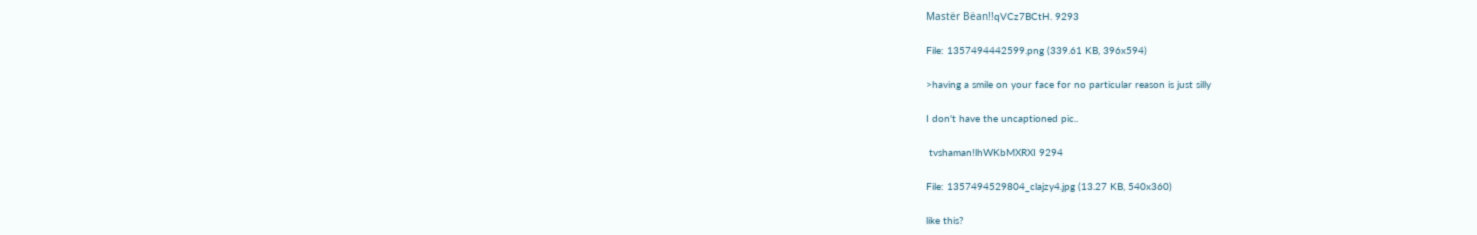Mastër Bëan!!qVCz7BCtH. 9293

File: 1357494442599.png (339.61 KB, 396x594)

>having a smile on your face for no particular reason is just silly

I don't have the uncaptioned pic..

 tvshaman!lhWKbMXRXI 9294

File: 1357494529804_clajzy4.jpg (13.27 KB, 540x360)

like this?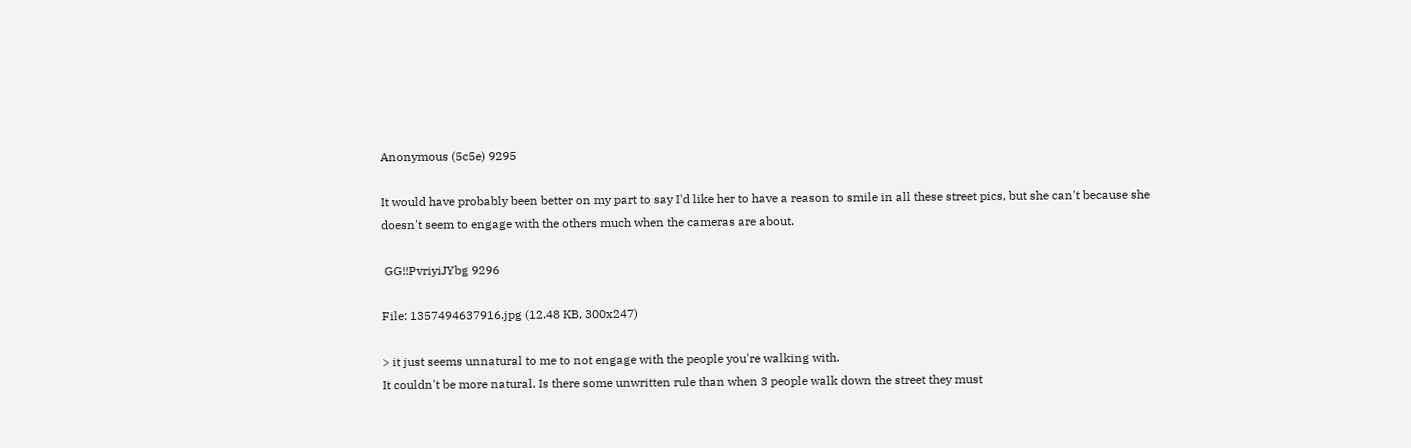Anonymous (5c5e) 9295

It would have probably been better on my part to say I'd like her to have a reason to smile in all these street pics, but she can't because she doesn't seem to engage with the others much when the cameras are about.

 GG!!PvriyiJYbg 9296

File: 1357494637916.jpg (12.48 KB, 300x247)

> it just seems unnatural to me to not engage with the people you're walking with.
It couldn't be more natural. Is there some unwritten rule than when 3 people walk down the street they must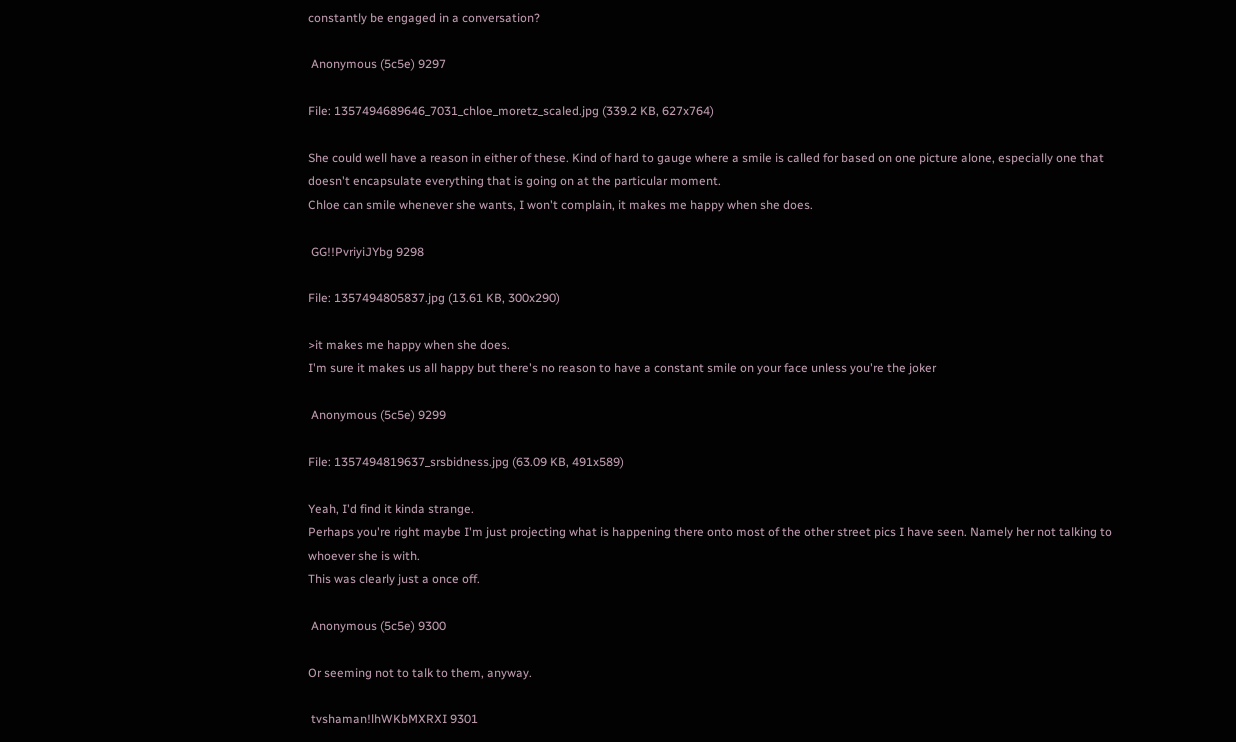constantly be engaged in a conversation?

 Anonymous (5c5e) 9297

File: 1357494689646_7031_chloe_moretz_scaled.jpg (339.2 KB, 627x764)

She could well have a reason in either of these. Kind of hard to gauge where a smile is called for based on one picture alone, especially one that doesn't encapsulate everything that is going on at the particular moment.
Chloe can smile whenever she wants, I won't complain, it makes me happy when she does.

 GG!!PvriyiJYbg 9298

File: 1357494805837.jpg (13.61 KB, 300x290)

>it makes me happy when she does.
I'm sure it makes us all happy but there's no reason to have a constant smile on your face unless you're the joker

 Anonymous (5c5e) 9299

File: 1357494819637_srsbidness.jpg (63.09 KB, 491x589)

Yeah, I'd find it kinda strange.
Perhaps you're right maybe I'm just projecting what is happening there onto most of the other street pics I have seen. Namely her not talking to whoever she is with.
This was clearly just a once off.

 Anonymous (5c5e) 9300

Or seeming not to talk to them, anyway.

 tvshaman!lhWKbMXRXI 9301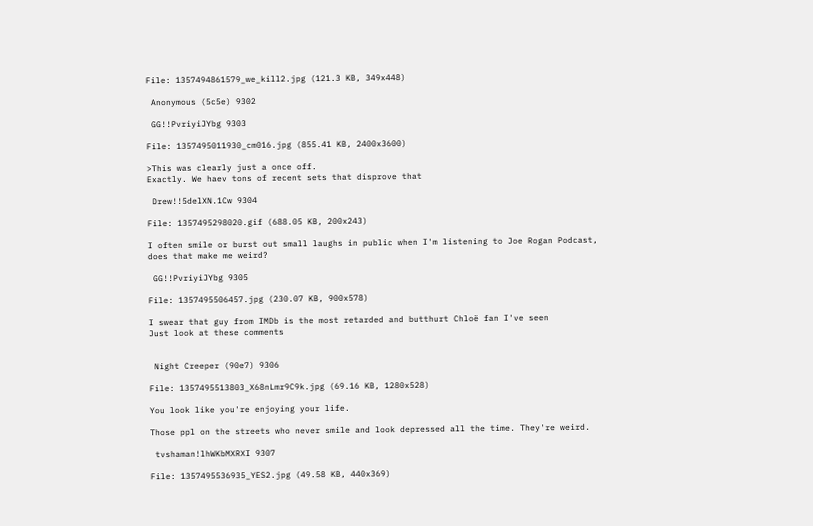File: 1357494861579_we_kill2.jpg (121.3 KB, 349x448)

 Anonymous (5c5e) 9302

 GG!!PvriyiJYbg 9303

File: 1357495011930_cm016.jpg (855.41 KB, 2400x3600)

>This was clearly just a once off.
Exactly. We haev tons of recent sets that disprove that

 Drew!!5delXN.1Cw 9304

File: 1357495298020.gif (688.05 KB, 200x243)

I often smile or burst out small laughs in public when I'm listening to Joe Rogan Podcast, does that make me weird?

 GG!!PvriyiJYbg 9305

File: 1357495506457.jpg (230.07 KB, 900x578)

I swear that guy from IMDb is the most retarded and butthurt Chloë fan I've seen
Just look at these comments


 Night Creeper (90e7) 9306

File: 1357495513803_X68nLmr9C9k.jpg (69.16 KB, 1280x528)

You look like you're enjoying your life.

Those ppl on the streets who never smile and look depressed all the time. They're weird.

 tvshaman!lhWKbMXRXI 9307

File: 1357495536935_YES2.jpg (49.58 KB, 440x369)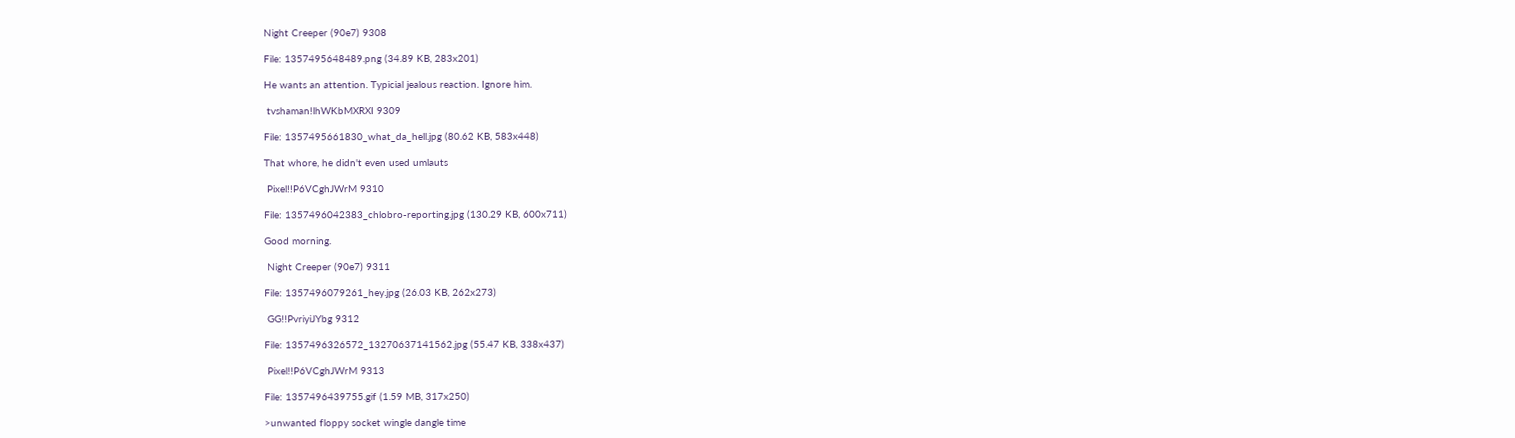Night Creeper (90e7) 9308

File: 1357495648489.png (34.89 KB, 283x201)

He wants an attention. Typicial jealous reaction. Ignore him.

 tvshaman!lhWKbMXRXI 9309

File: 1357495661830_what_da_hell.jpg (80.62 KB, 583x448)

That whore, he didn't even used umlauts

 Pixel!!P6VCghJWrM 9310

File: 1357496042383_chlobro-reporting.jpg (130.29 KB, 600x711)

Good morning.

 Night Creeper (90e7) 9311

File: 1357496079261_hey.jpg (26.03 KB, 262x273)

 GG!!PvriyiJYbg 9312

File: 1357496326572_13270637141562.jpg (55.47 KB, 338x437)

 Pixel!!P6VCghJWrM 9313

File: 1357496439755.gif (1.59 MB, 317x250)

>unwanted floppy socket wingle dangle time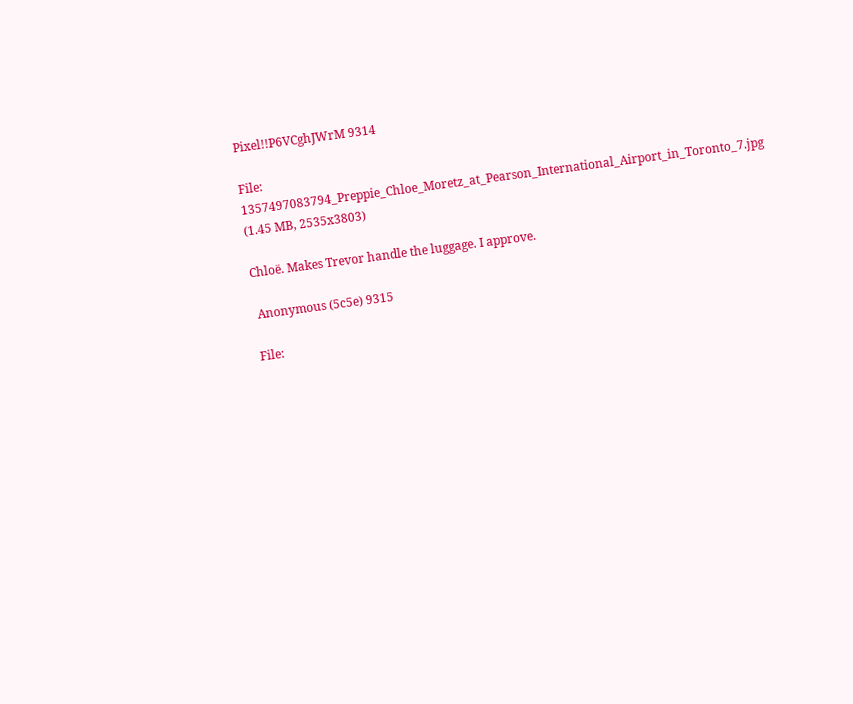Pixel!!P6VCghJWrM 9314

File: 1357497083794_Preppie_Chloe_Moretz_at_Pearson_International_Airport_in_Toronto_7.jpg (1.45 MB, 2535x3803)

Chloë. Makes Trevor handle the luggage. I approve.

 Anonymous (5c5e) 9315

File: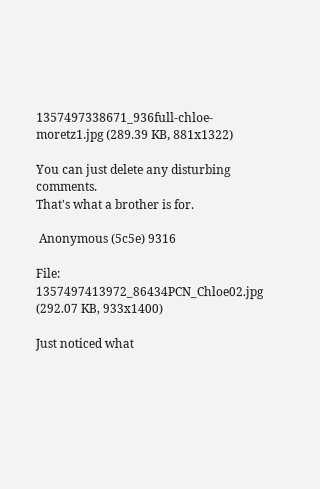1357497338671_936full-chloe-moretz1.jpg (289.39 KB, 881x1322)

You can just delete any disturbing comments.
That's what a brother is for.

 Anonymous (5c5e) 9316

File: 1357497413972_86434PCN_Chloe02.jpg (292.07 KB, 933x1400)

Just noticed what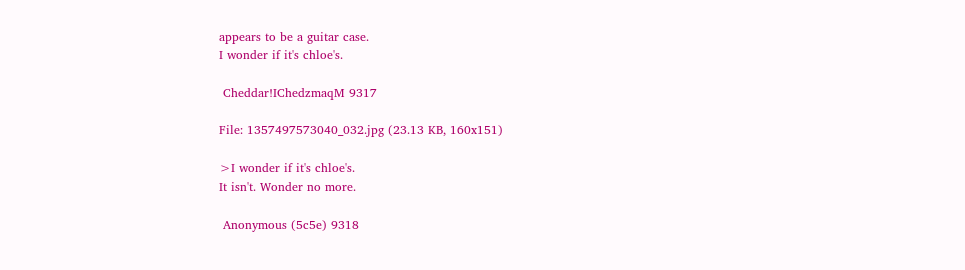appears to be a guitar case.
I wonder if it's chloe's.

 Cheddar!IChedzmaqM 9317

File: 1357497573040_032.jpg (23.13 KB, 160x151)

>I wonder if it's chloe's.
It isn't. Wonder no more.

 Anonymous (5c5e) 9318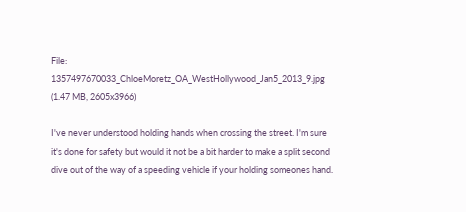File: 1357497670033_ChloeMoretz_OA_WestHollywood_Jan5_2013_9.jpg (1.47 MB, 2605x3966)

I've never understood holding hands when crossing the street. I'm sure it's done for safety but would it not be a bit harder to make a split second dive out of the way of a speeding vehicle if your holding someones hand.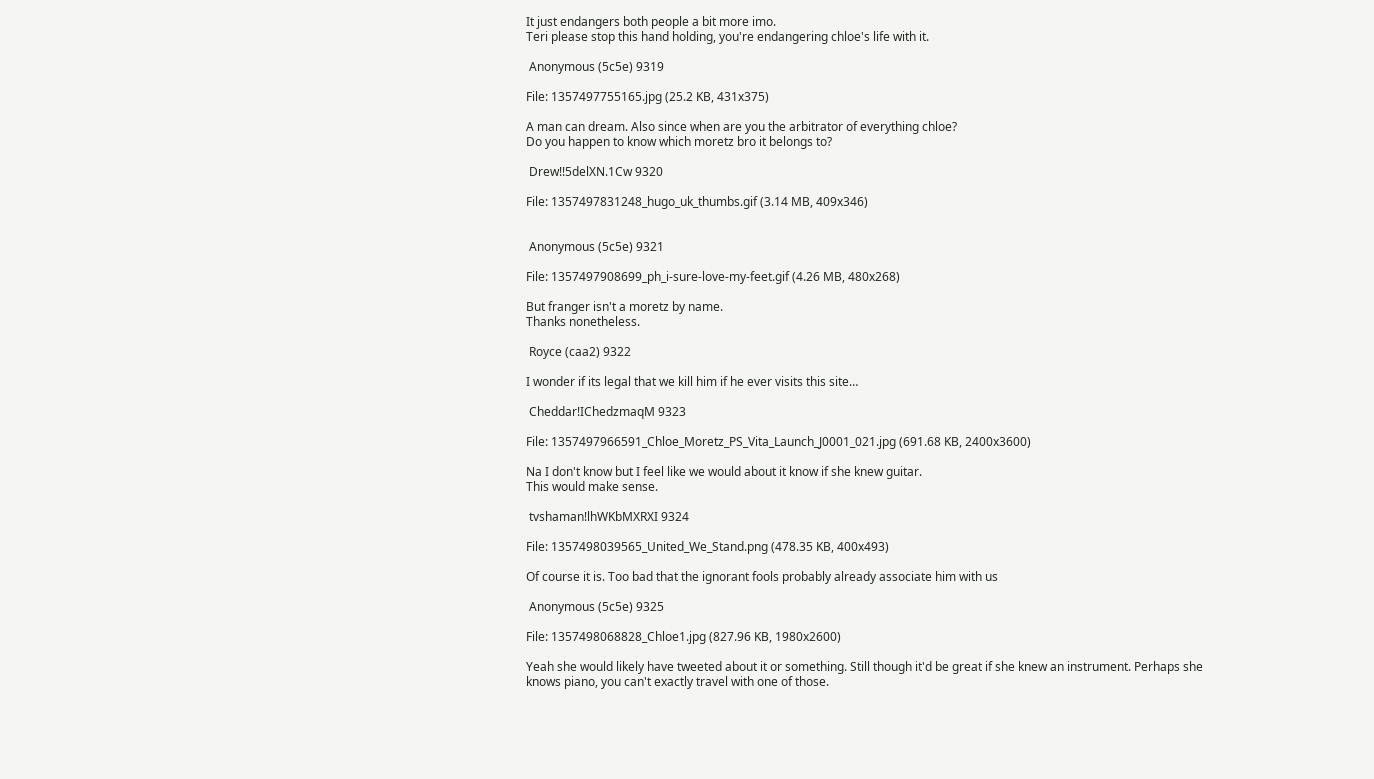It just endangers both people a bit more imo.
Teri please stop this hand holding, you're endangering chloe's life with it.

 Anonymous (5c5e) 9319

File: 1357497755165.jpg (25.2 KB, 431x375)

A man can dream. Also since when are you the arbitrator of everything chloe?
Do you happen to know which moretz bro it belongs to?

 Drew!!5delXN.1Cw 9320

File: 1357497831248_hugo_uk_thumbs.gif (3.14 MB, 409x346)


 Anonymous (5c5e) 9321

File: 1357497908699_ph_i-sure-love-my-feet.gif (4.26 MB, 480x268)

But franger isn't a moretz by name.
Thanks nonetheless.

 Royce (caa2) 9322

I wonder if its legal that we kill him if he ever visits this site…

 Cheddar!IChedzmaqM 9323

File: 1357497966591_Chloe_Moretz_PS_Vita_Launch_J0001_021.jpg (691.68 KB, 2400x3600)

Na I don't know but I feel like we would about it know if she knew guitar.
This would make sense.

 tvshaman!lhWKbMXRXI 9324

File: 1357498039565_United_We_Stand.png (478.35 KB, 400x493)

Of course it is. Too bad that the ignorant fools probably already associate him with us

 Anonymous (5c5e) 9325

File: 1357498068828_Chloe1.jpg (827.96 KB, 1980x2600)

Yeah she would likely have tweeted about it or something. Still though it'd be great if she knew an instrument. Perhaps she knows piano, you can't exactly travel with one of those.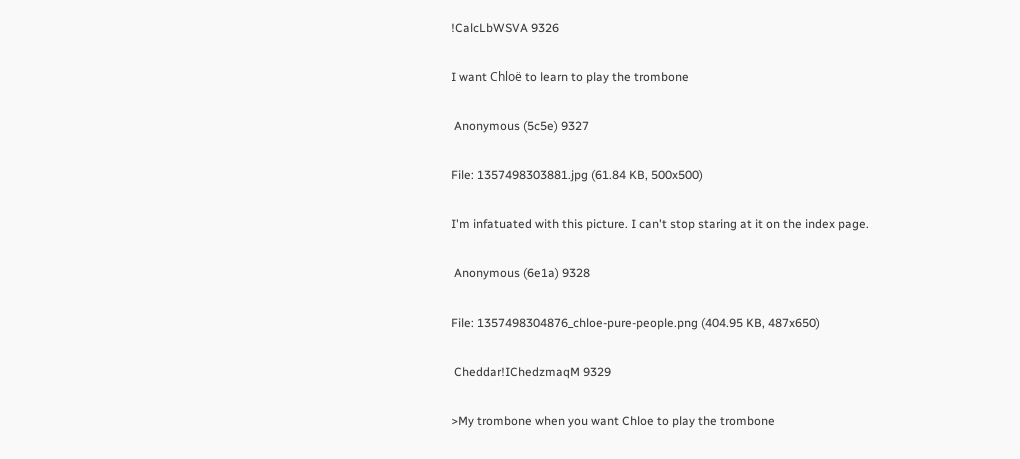!CalcLbWSVA 9326

I want Chloë to learn to play the trombone

 Anonymous (5c5e) 9327

File: 1357498303881.jpg (61.84 KB, 500x500)

I'm infatuated with this picture. I can't stop staring at it on the index page.

 Anonymous (6e1a) 9328

File: 1357498304876_chloe-pure-people.png (404.95 KB, 487x650)

 Cheddar!IChedzmaqM 9329

>My trombone when you want Chloe to play the trombone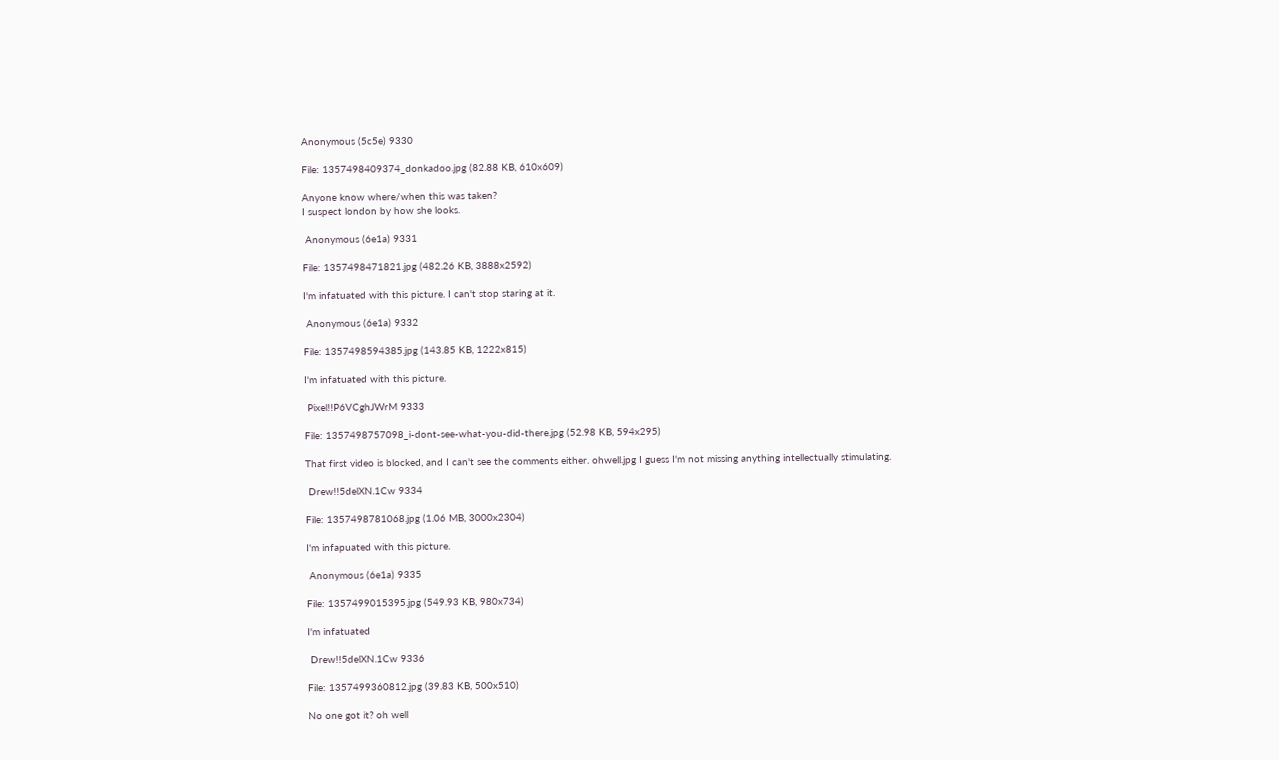Anonymous (5c5e) 9330

File: 1357498409374_donkadoo.jpg (82.88 KB, 610x609)

Anyone know where/when this was taken?
I suspect london by how she looks.

 Anonymous (6e1a) 9331

File: 1357498471821.jpg (482.26 KB, 3888x2592)

I'm infatuated with this picture. I can't stop staring at it.

 Anonymous (6e1a) 9332

File: 1357498594385.jpg (143.85 KB, 1222x815)

I'm infatuated with this picture.

 Pixel!!P6VCghJWrM 9333

File: 1357498757098_i-dont-see-what-you-did-there.jpg (52.98 KB, 594x295)

That first video is blocked, and I can't see the comments either. ohwell.jpg I guess I'm not missing anything intellectually stimulating.

 Drew!!5delXN.1Cw 9334

File: 1357498781068.jpg (1.06 MB, 3000x2304)

I'm infapuated with this picture.

 Anonymous (6e1a) 9335

File: 1357499015395.jpg (549.93 KB, 980x734)

I'm infatuated

 Drew!!5delXN.1Cw 9336

File: 1357499360812.jpg (39.83 KB, 500x510)

No one got it? oh well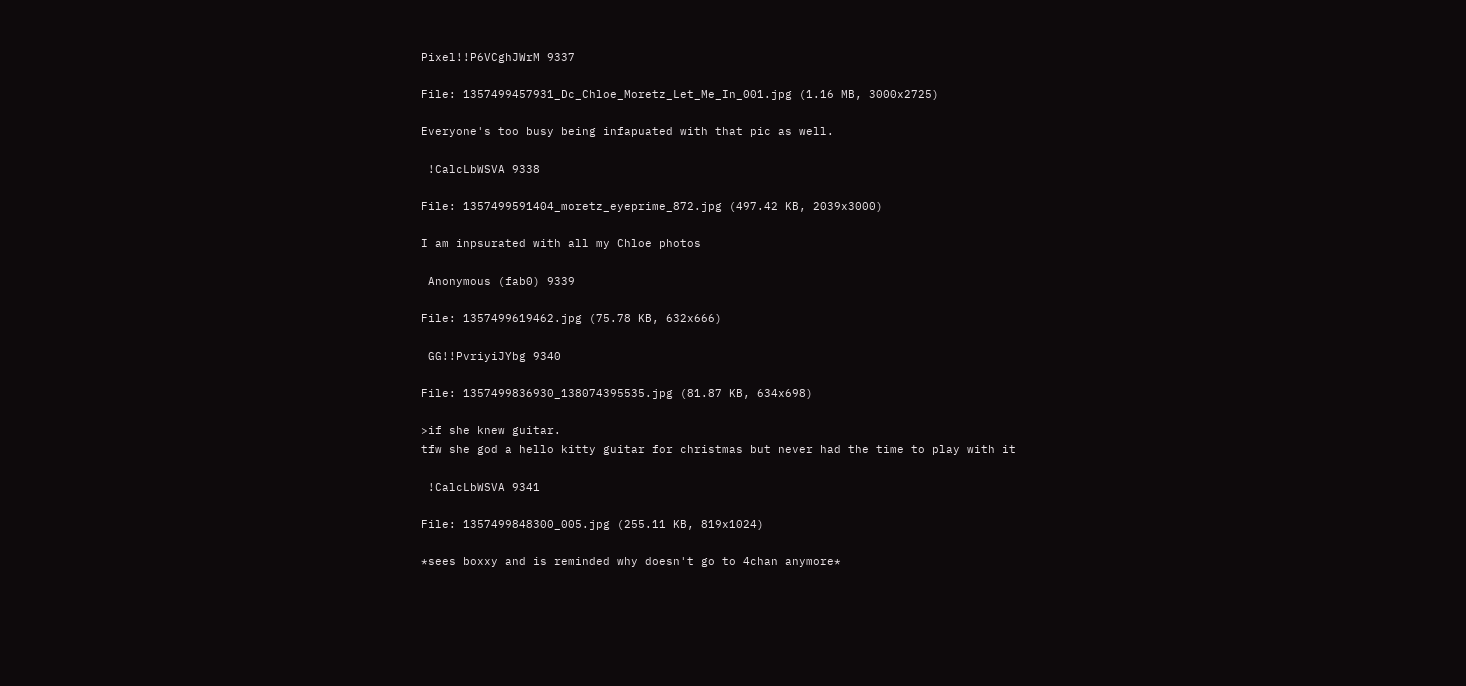Pixel!!P6VCghJWrM 9337

File: 1357499457931_Dc_Chloe_Moretz_Let_Me_In_001.jpg (1.16 MB, 3000x2725)

Everyone's too busy being infapuated with that pic as well.

 !CalcLbWSVA 9338

File: 1357499591404_moretz_eyeprime_872.jpg (497.42 KB, 2039x3000)

I am inpsurated with all my Chloe photos

 Anonymous (fab0) 9339

File: 1357499619462.jpg (75.78 KB, 632x666)

 GG!!PvriyiJYbg 9340

File: 1357499836930_138074395535.jpg (81.87 KB, 634x698)

>if she knew guitar.
tfw she god a hello kitty guitar for christmas but never had the time to play with it

 !CalcLbWSVA 9341

File: 1357499848300_005.jpg (255.11 KB, 819x1024)

*sees boxxy and is reminded why doesn't go to 4chan anymore*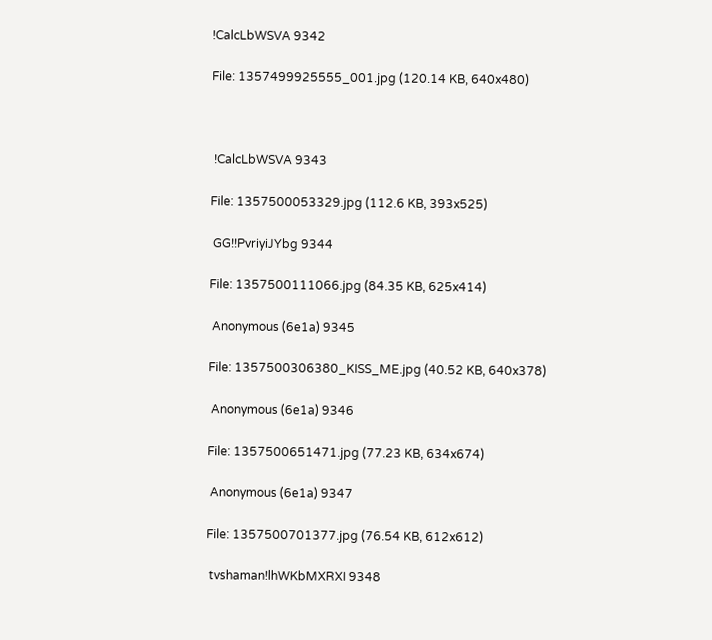!CalcLbWSVA 9342

File: 1357499925555_001.jpg (120.14 KB, 640x480)



 !CalcLbWSVA 9343

File: 1357500053329.jpg (112.6 KB, 393x525)

 GG!!PvriyiJYbg 9344

File: 1357500111066.jpg (84.35 KB, 625x414)

 Anonymous (6e1a) 9345

File: 1357500306380_KISS_ME.jpg (40.52 KB, 640x378)

 Anonymous (6e1a) 9346

File: 1357500651471.jpg (77.23 KB, 634x674)

 Anonymous (6e1a) 9347

File: 1357500701377.jpg (76.54 KB, 612x612)

 tvshaman!lhWKbMXRXI 9348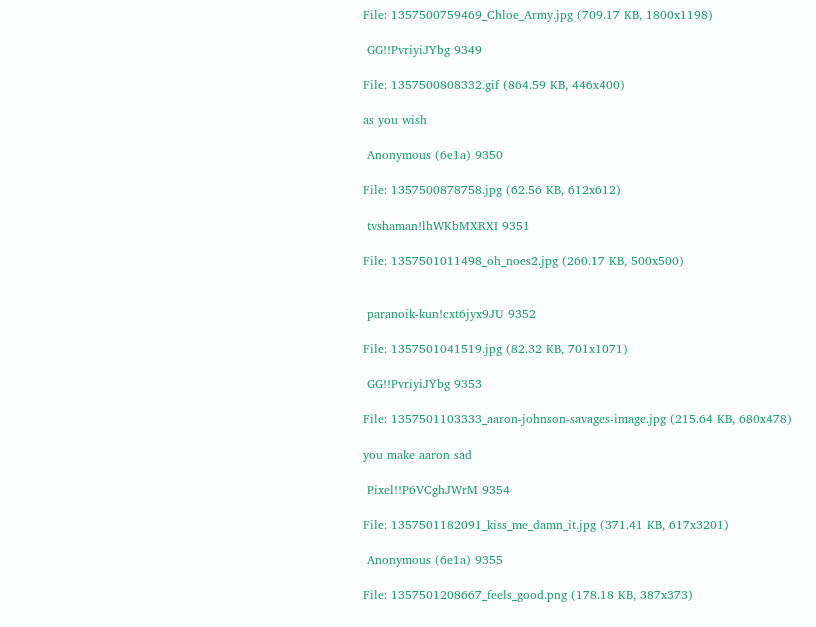File: 1357500759469_Chloe_Army.jpg (709.17 KB, 1800x1198)

 GG!!PvriyiJYbg 9349

File: 1357500808332.gif (864.59 KB, 446x400)

as you wish

 Anonymous (6e1a) 9350

File: 1357500878758.jpg (62.56 KB, 612x612)

 tvshaman!lhWKbMXRXI 9351

File: 1357501011498_oh_noes2.jpg (260.17 KB, 500x500)


 paranoik-kun!cxt6jyx9JU 9352

File: 1357501041519.jpg (82.32 KB, 701x1071)

 GG!!PvriyiJYbg 9353

File: 1357501103333_aaron-johnson-savages-image.jpg (215.64 KB, 680x478)

you make aaron sad

 Pixel!!P6VCghJWrM 9354

File: 1357501182091_kiss_me_damn_it.jpg (371.41 KB, 617x3201)

 Anonymous (6e1a) 9355

File: 1357501208667_feels_good.png (178.18 KB, 387x373)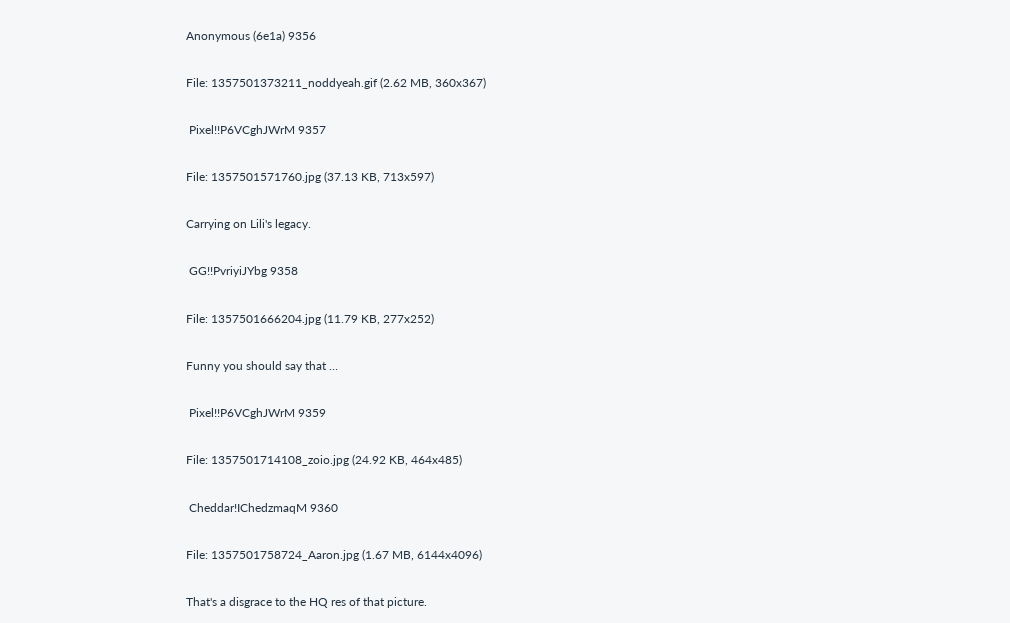Anonymous (6e1a) 9356

File: 1357501373211_noddyeah.gif (2.62 MB, 360x367)

 Pixel!!P6VCghJWrM 9357

File: 1357501571760.jpg (37.13 KB, 713x597)

Carrying on Lili's legacy.

 GG!!PvriyiJYbg 9358

File: 1357501666204.jpg (11.79 KB, 277x252)

Funny you should say that …

 Pixel!!P6VCghJWrM 9359

File: 1357501714108_zoio.jpg (24.92 KB, 464x485)

 Cheddar!IChedzmaqM 9360

File: 1357501758724_Aaron.jpg (1.67 MB, 6144x4096)

That's a disgrace to the HQ res of that picture.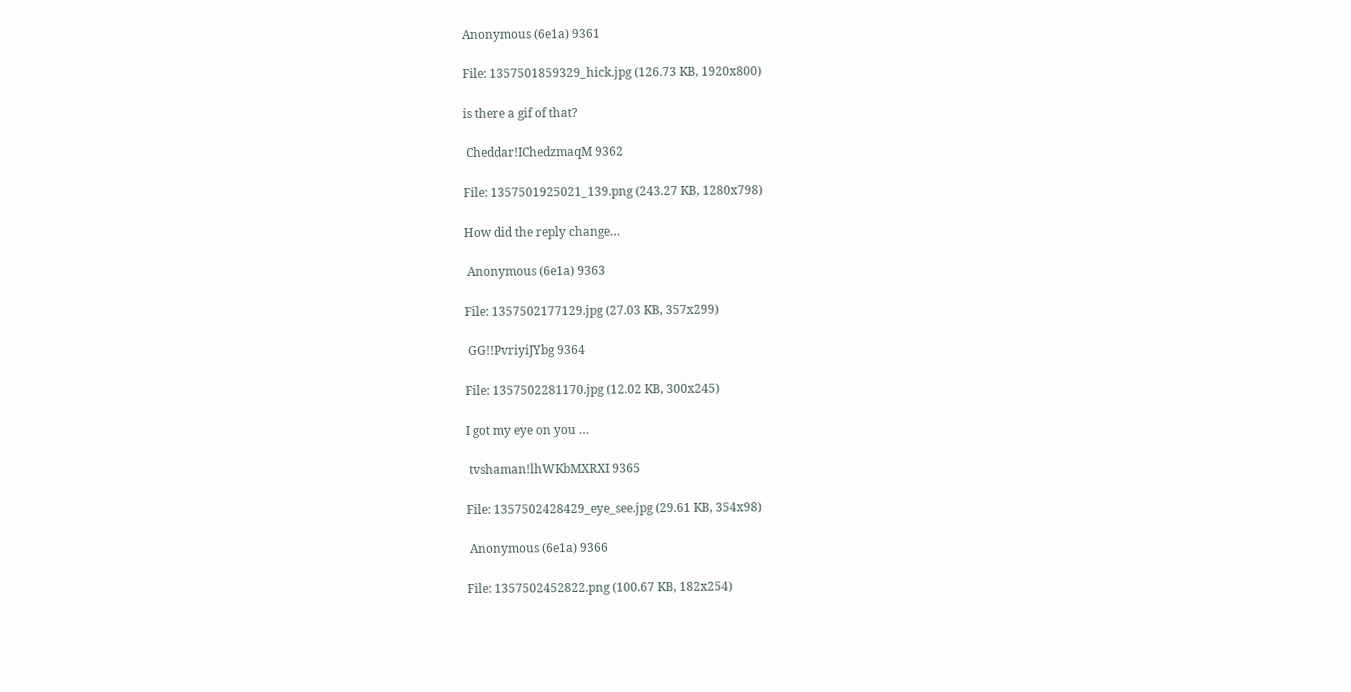Anonymous (6e1a) 9361

File: 1357501859329_hick.jpg (126.73 KB, 1920x800)

is there a gif of that?

 Cheddar!IChedzmaqM 9362

File: 1357501925021_139.png (243.27 KB, 1280x798)

How did the reply change…

 Anonymous (6e1a) 9363

File: 1357502177129.jpg (27.03 KB, 357x299)

 GG!!PvriyiJYbg 9364

File: 1357502281170.jpg (12.02 KB, 300x245)

I got my eye on you …

 tvshaman!lhWKbMXRXI 9365

File: 1357502428429_eye_see.jpg (29.61 KB, 354x98)

 Anonymous (6e1a) 9366

File: 1357502452822.png (100.67 KB, 182x254)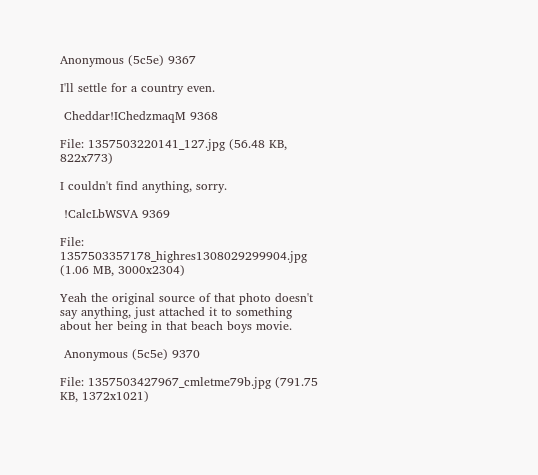Anonymous (5c5e) 9367

I'll settle for a country even.

 Cheddar!IChedzmaqM 9368

File: 1357503220141_127.jpg (56.48 KB, 822x773)

I couldn't find anything, sorry.

 !CalcLbWSVA 9369

File: 1357503357178_highres1308029299904.jpg (1.06 MB, 3000x2304)

Yeah the original source of that photo doesn't say anything, just attached it to something about her being in that beach boys movie.

 Anonymous (5c5e) 9370

File: 1357503427967_cmletme79b.jpg (791.75 KB, 1372x1021)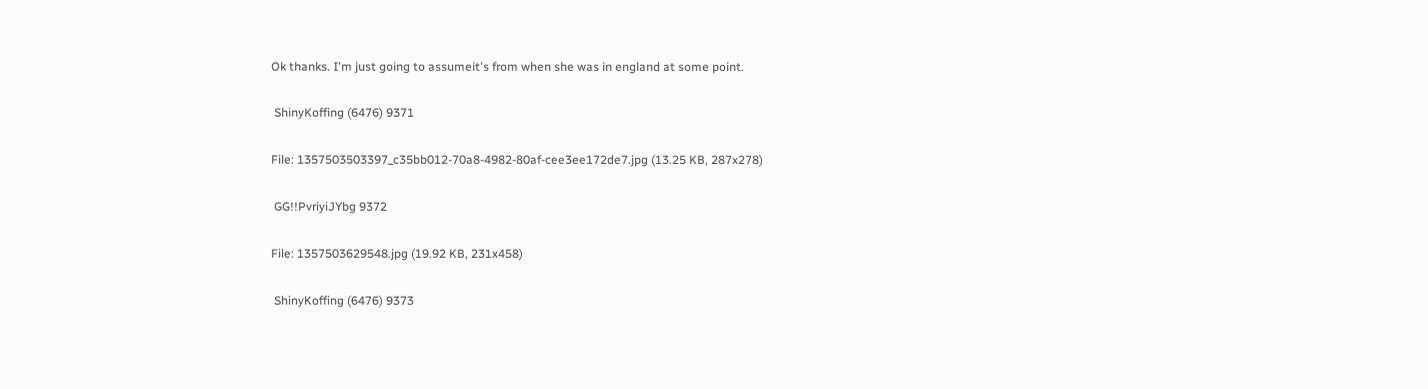Ok thanks. I'm just going to assumeit's from when she was in england at some point.

 ShinyKoffing (6476) 9371

File: 1357503503397_c35bb012-70a8-4982-80af-cee3ee172de7.jpg (13.25 KB, 287x278)

 GG!!PvriyiJYbg 9372

File: 1357503629548.jpg (19.92 KB, 231x458)

 ShinyKoffing (6476) 9373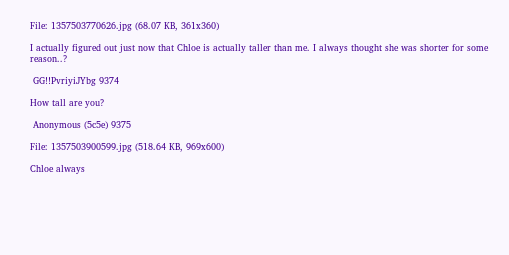File: 1357503770626.jpg (68.07 KB, 361x360)

I actually figured out just now that Chloe is actually taller than me. I always thought she was shorter for some reason..?

 GG!!PvriyiJYbg 9374

How tall are you?

 Anonymous (5c5e) 9375

File: 1357503900599.jpg (518.64 KB, 969x600)

Chloe always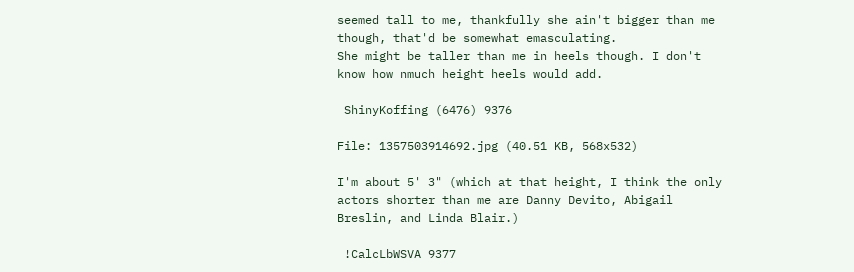seemed tall to me, thankfully she ain't bigger than me though, that'd be somewhat emasculating.
She might be taller than me in heels though. I don't know how nmuch height heels would add.

 ShinyKoffing (6476) 9376

File: 1357503914692.jpg (40.51 KB, 568x532)

I'm about 5' 3" (which at that height, I think the only actors shorter than me are Danny Devito, Abigail Breslin, and Linda Blair.)

 !CalcLbWSVA 9377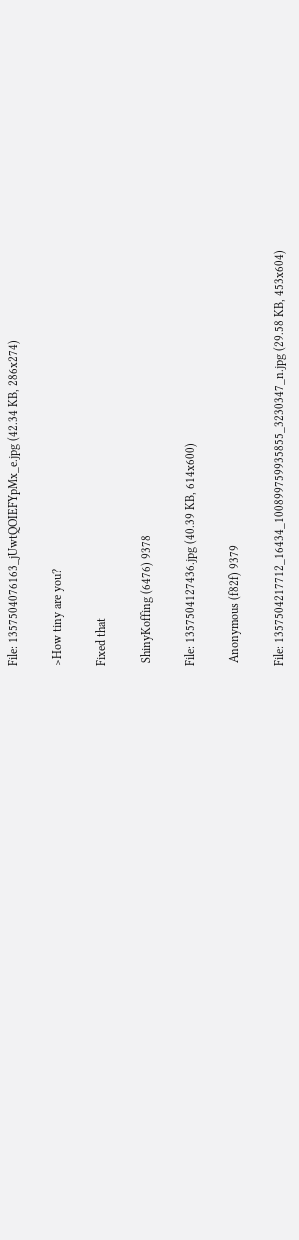File: 1357504076163_jUwtQOIEFYpMx_e.jpg (42.34 KB, 286x274)

>How tiny are you?

Fixed that

 ShinyKoffing (6476) 9378

File: 1357504127436.jpg (40.39 KB, 614x600)

 Anonymous (f82f) 9379

File: 1357504217712_16434_100899759935855_3230347_n.jpg (29.58 KB, 453x604)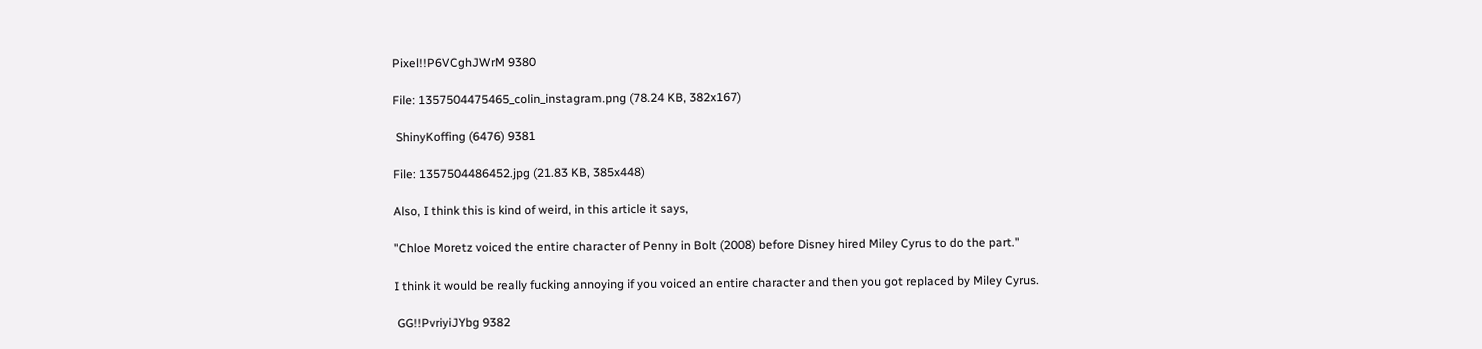Pixel!!P6VCghJWrM 9380

File: 1357504475465_colin_instagram.png (78.24 KB, 382x167)

 ShinyKoffing (6476) 9381

File: 1357504486452.jpg (21.83 KB, 385x448)

Also, I think this is kind of weird, in this article it says,

"Chloe Moretz voiced the entire character of Penny in Bolt (2008) before Disney hired Miley Cyrus to do the part."

I think it would be really fucking annoying if you voiced an entire character and then you got replaced by Miley Cyrus.

 GG!!PvriyiJYbg 9382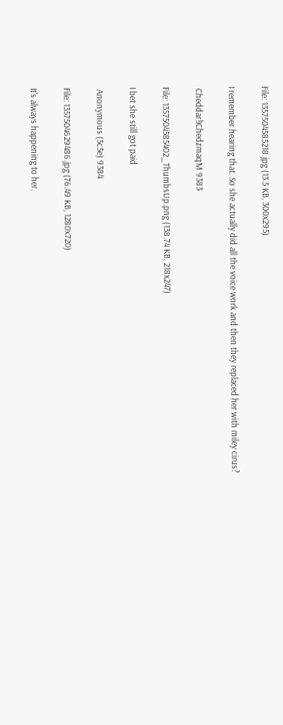File: 1357504585218.jpg (13.5 KB, 300x295)

I remember hearing that. So she actually did all the voice work and then they replaced her with miley cirus?

 Cheddar!IChedzmaqM 9383

File: 1357504585402_ThumbsUp.png (138.74 KB, 218x247)

I bet she still got paid

 Anonymous (5c5e) 9384

File: 1357504629486.jpg (76.49 KB, 1280x720)

It's always happening to her.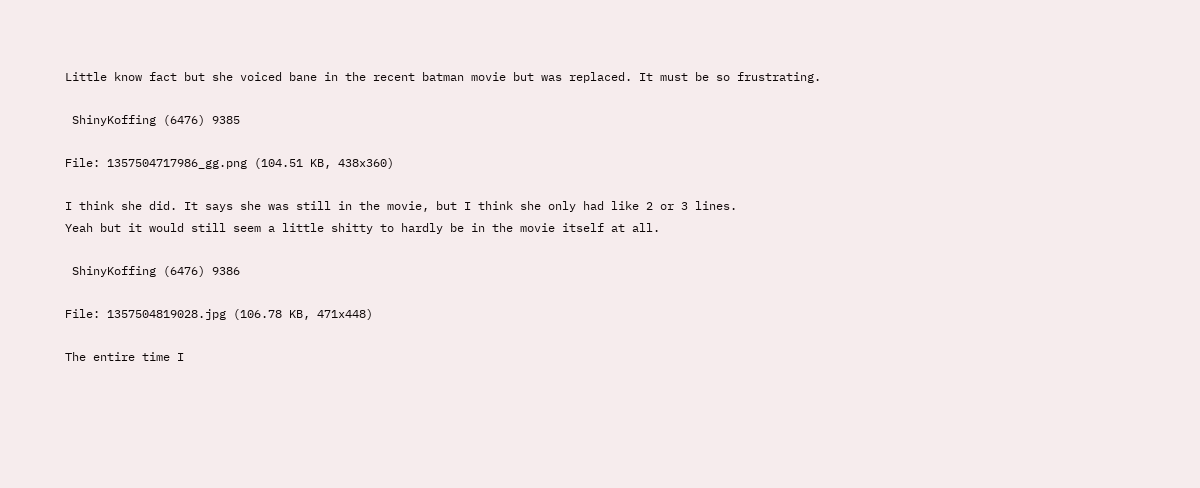Little know fact but she voiced bane in the recent batman movie but was replaced. It must be so frustrating.

 ShinyKoffing (6476) 9385

File: 1357504717986_gg.png (104.51 KB, 438x360)

I think she did. It says she was still in the movie, but I think she only had like 2 or 3 lines.
Yeah but it would still seem a little shitty to hardly be in the movie itself at all.

 ShinyKoffing (6476) 9386

File: 1357504819028.jpg (106.78 KB, 471x448)

The entire time I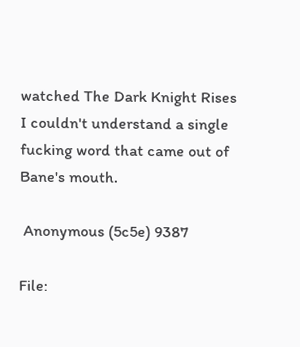watched The Dark Knight Rises I couldn't understand a single fucking word that came out of Bane's mouth.

 Anonymous (5c5e) 9387

File: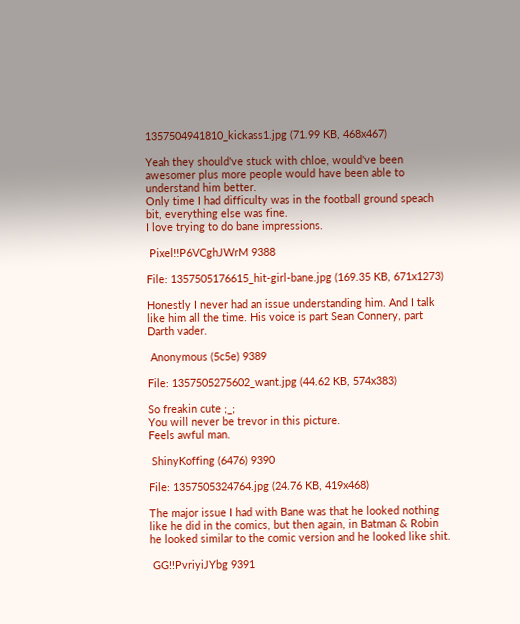1357504941810_kickass1.jpg (71.99 KB, 468x467)

Yeah they should've stuck with chloe, would've been awesomer plus more people would have been able to understand him better.
Only time I had difficulty was in the football ground speach bit, everything else was fine.
I love trying to do bane impressions.

 Pixel!!P6VCghJWrM 9388

File: 1357505176615_hit-girl-bane.jpg (169.35 KB, 671x1273)

Honestly I never had an issue understanding him. And I talk like him all the time. His voice is part Sean Connery, part Darth vader.

 Anonymous (5c5e) 9389

File: 1357505275602_want.jpg (44.62 KB, 574x383)

So freakin cute ;_;
You will never be trevor in this picture.
Feels awful man.

 ShinyKoffing (6476) 9390

File: 1357505324764.jpg (24.76 KB, 419x468)

The major issue I had with Bane was that he looked nothing like he did in the comics, but then again, in Batman & Robin he looked similar to the comic version and he looked like shit.

 GG!!PvriyiJYbg 9391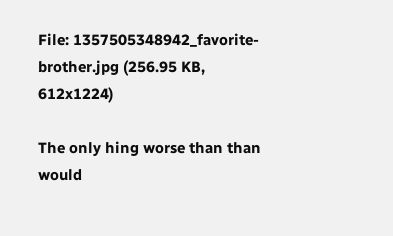File: 1357505348942_favorite-brother.jpg (256.95 KB, 612x1224)

The only hing worse than than would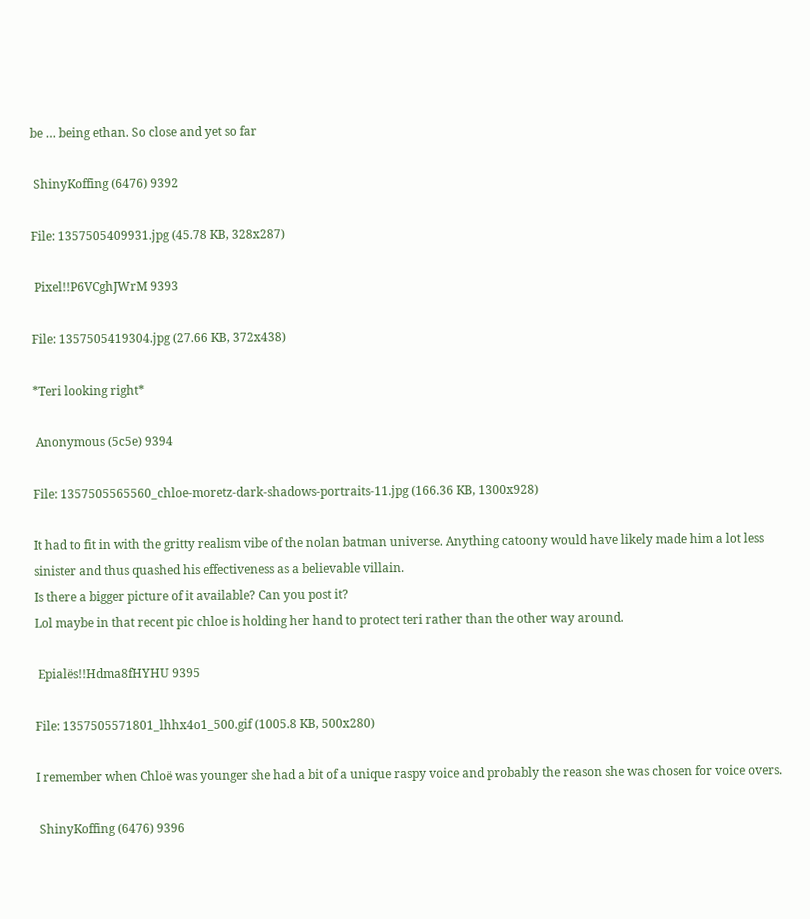be … being ethan. So close and yet so far

 ShinyKoffing (6476) 9392

File: 1357505409931.jpg (45.78 KB, 328x287)

 Pixel!!P6VCghJWrM 9393

File: 1357505419304.jpg (27.66 KB, 372x438)

*Teri looking right*

 Anonymous (5c5e) 9394

File: 1357505565560_chloe-moretz-dark-shadows-portraits-11.jpg (166.36 KB, 1300x928)

It had to fit in with the gritty realism vibe of the nolan batman universe. Anything catoony would have likely made him a lot less sinister and thus quashed his effectiveness as a believable villain.
Is there a bigger picture of it available? Can you post it?
Lol maybe in that recent pic chloe is holding her hand to protect teri rather than the other way around.

 Epialës!!Hdma8fHYHU 9395

File: 1357505571801_lhhx4o1_500.gif (1005.8 KB, 500x280)

I remember when Chloë was younger she had a bit of a unique raspy voice and probably the reason she was chosen for voice overs.

 ShinyKoffing (6476) 9396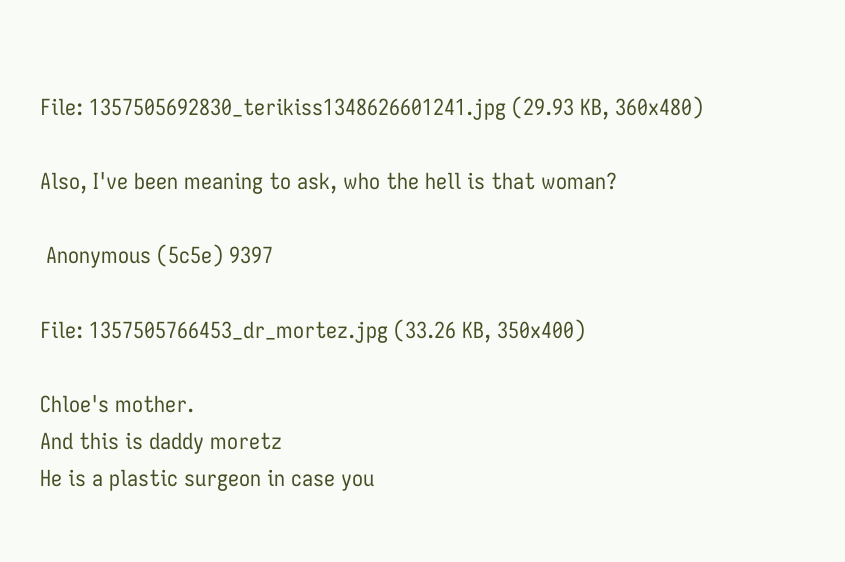File: 1357505692830_terikiss1348626601241.jpg (29.93 KB, 360x480)

Also, I've been meaning to ask, who the hell is that woman?

 Anonymous (5c5e) 9397

File: 1357505766453_dr_mortez.jpg (33.26 KB, 350x400)

Chloe's mother.
And this is daddy moretz
He is a plastic surgeon in case you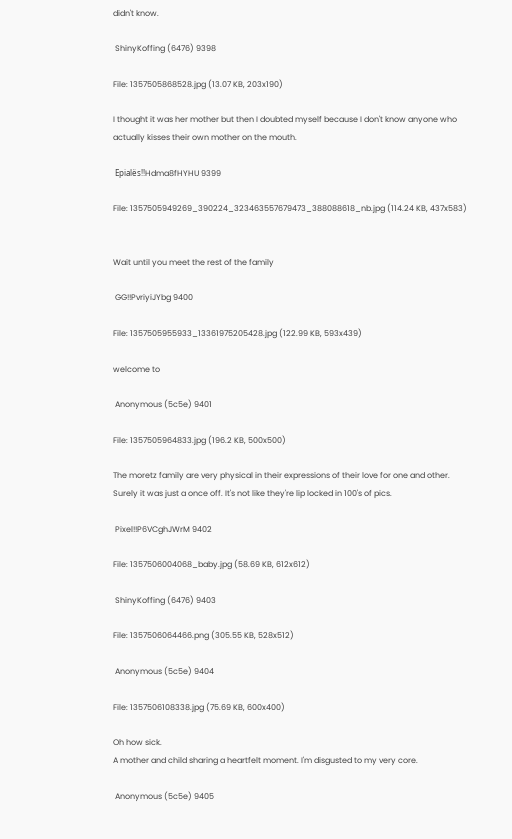didn't know.

 ShinyKoffing (6476) 9398

File: 1357505868528.jpg (13.07 KB, 203x190)

I thought it was her mother but then I doubted myself because I don't know anyone who actually kisses their own mother on the mouth.

 Epialës!!Hdma8fHYHU 9399

File: 1357505949269_390224_323463557679473_388088618_nb.jpg (114.24 KB, 437x583)


Wait until you meet the rest of the family

 GG!!PvriyiJYbg 9400

File: 1357505955933_13361975205428.jpg (122.99 KB, 593x439)

welcome to

 Anonymous (5c5e) 9401

File: 1357505964833.jpg (196.2 KB, 500x500)

The moretz family are very physical in their expressions of their love for one and other.
Surely it was just a once off. It's not like they're lip locked in 100's of pics.

 Pixel!!P6VCghJWrM 9402

File: 1357506004068_baby.jpg (58.69 KB, 612x612)

 ShinyKoffing (6476) 9403

File: 1357506064466.png (305.55 KB, 528x512)

 Anonymous (5c5e) 9404

File: 1357506108338.jpg (75.69 KB, 600x400)

Oh how sick.
A mother and child sharing a heartfelt moment. I'm disgusted to my very core.

 Anonymous (5c5e) 9405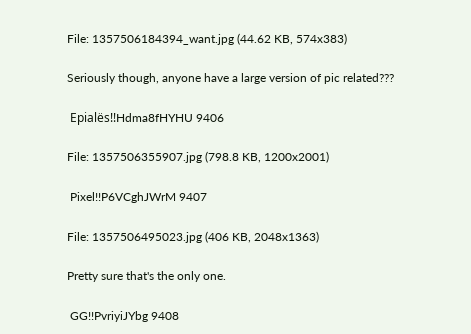File: 1357506184394_want.jpg (44.62 KB, 574x383)

Seriously though, anyone have a large version of pic related???

 Epialës!!Hdma8fHYHU 9406

File: 1357506355907.jpg (798.8 KB, 1200x2001)

 Pixel!!P6VCghJWrM 9407

File: 1357506495023.jpg (406 KB, 2048x1363)

Pretty sure that's the only one.

 GG!!PvriyiJYbg 9408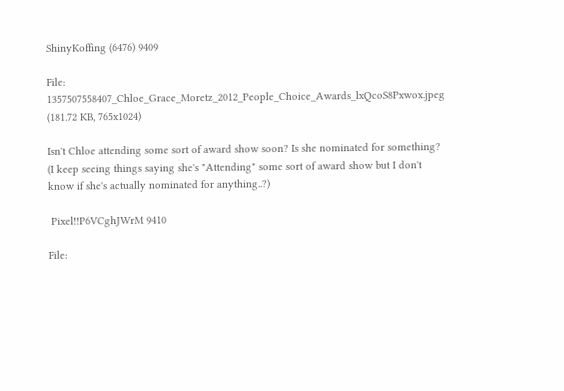ShinyKoffing (6476) 9409

File: 1357507558407_Chloe_Grace_Moretz_2012_People_Choice_Awards_lxQcoS8Pxwox.jpeg (181.72 KB, 765x1024)

Isn't Chloe attending some sort of award show soon? Is she nominated for something? (I keep seeing things saying she's "Attending" some sort of award show but I don't know if she's actually nominated for anything..?)

 Pixel!!P6VCghJWrM 9410

File: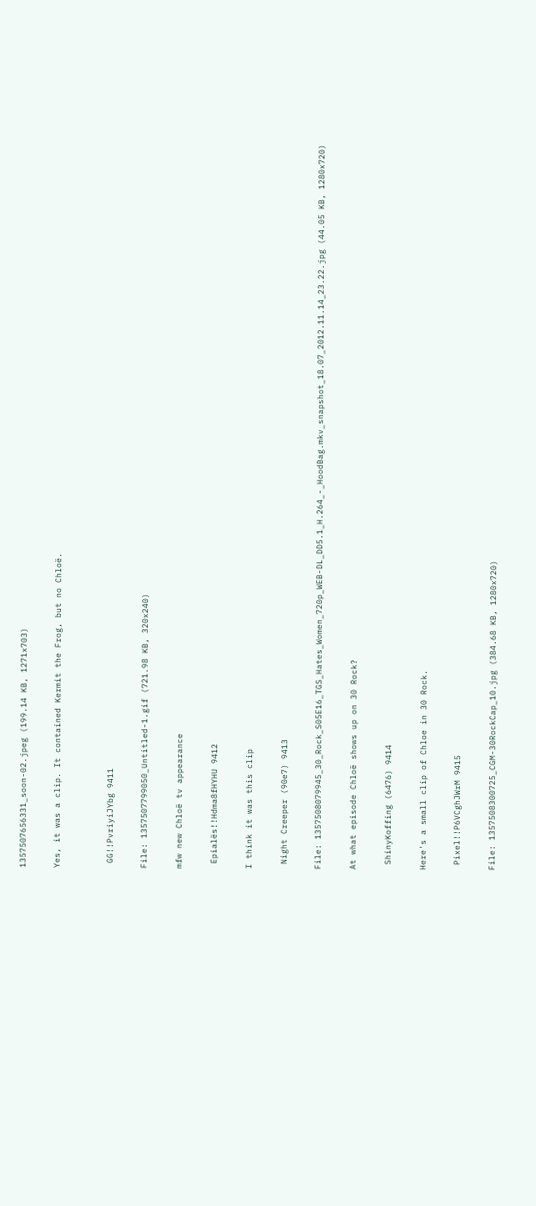1357507656331_soon-02.jpeg (199.14 KB, 1271x703)

Yes, it was a clip. It contained Kermit the Frog, but no Chloë.


 GG!!PvriyiJYbg 9411

File: 1357507799050_Untitled-1.gif (721.98 KB, 320x240)

mfw new Chloë tv appearance

 Epialës!!Hdma8fHYHU 9412

I think it was this clip

 Night Creeper (90e7) 9413

File: 1357508079945_30_Rock_S05E16_TGS_Hates_Women_720p_WEB-DL_DD5.1_H.264_-_HoodBag.mkv_snapshot_18.07_2012.11.14_23.22.jpg (44.05 KB, 1280x720)

At what episode Chloë shows up on 30 Rock?

 ShinyKoffing (6476) 9414

Here's a small clip of Chloe in 30 Rock.

 Pixel!!P6VCghJWrM 9415

File: 1357508300725_CGM-30RockCap_10.jpg (384.68 KB, 1280x720)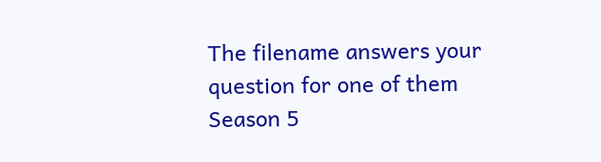The filename answers your question for one of them Season 5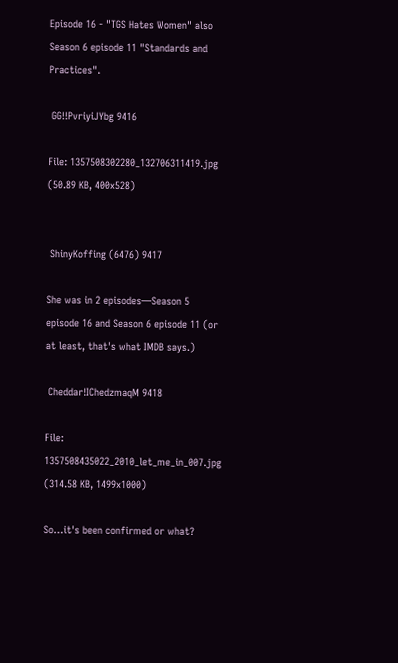Episode 16 - "TGS Hates Women" also Season 6 episode 11 "Standards and Practices".

 GG!!PvriyiJYbg 9416

File: 1357508302280_132706311419.jpg (50.89 KB, 400x528)


 ShinyKoffing (6476) 9417

She was in 2 episodes—Season 5 episode 16 and Season 6 episode 11 (or at least, that's what IMDB says.)

 Cheddar!IChedzmaqM 9418

File: 1357508435022_2010_let_me_in_007.jpg (314.58 KB, 1499x1000)

So…it's been confirmed or what?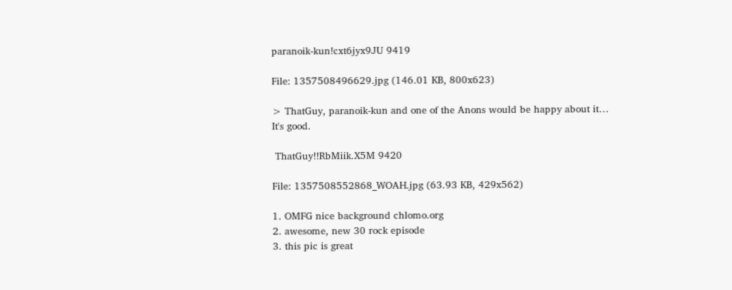paranoik-kun!cxt6jyx9JU 9419

File: 1357508496629.jpg (146.01 KB, 800x623)

> ThatGuy, paranoik-kun and one of the Anons would be happy about it…
It's good.

 ThatGuy!!RbMiik.X5M 9420

File: 1357508552868_WOAH.jpg (63.93 KB, 429x562)

1. OMFG nice background chlomo.org
2. awesome, new 30 rock episode
3. this pic is great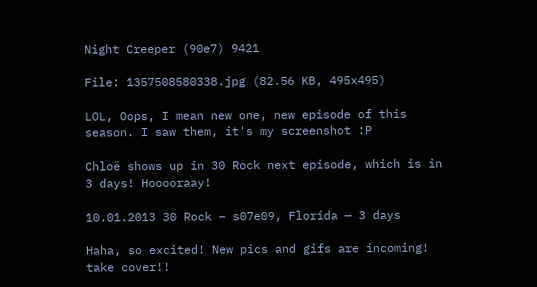Night Creeper (90e7) 9421

File: 1357508580338.jpg (82.56 KB, 495x495)

LOL, Oops, I mean new one, new episode of this season. I saw them, it's my screenshot :P

Chloë shows up in 30 Rock next episode, which is in 3 days! Hooooraay!

10.01.2013 30 Rock – s07e09, Florida — 3 days

Haha, so excited! New pics and gifs are incoming! take cover!!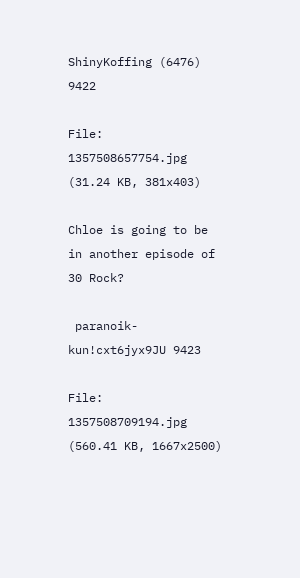ShinyKoffing (6476) 9422

File: 1357508657754.jpg (31.24 KB, 381x403)

Chloe is going to be in another episode of 30 Rock?

 paranoik-kun!cxt6jyx9JU 9423

File: 1357508709194.jpg (560.41 KB, 1667x2500)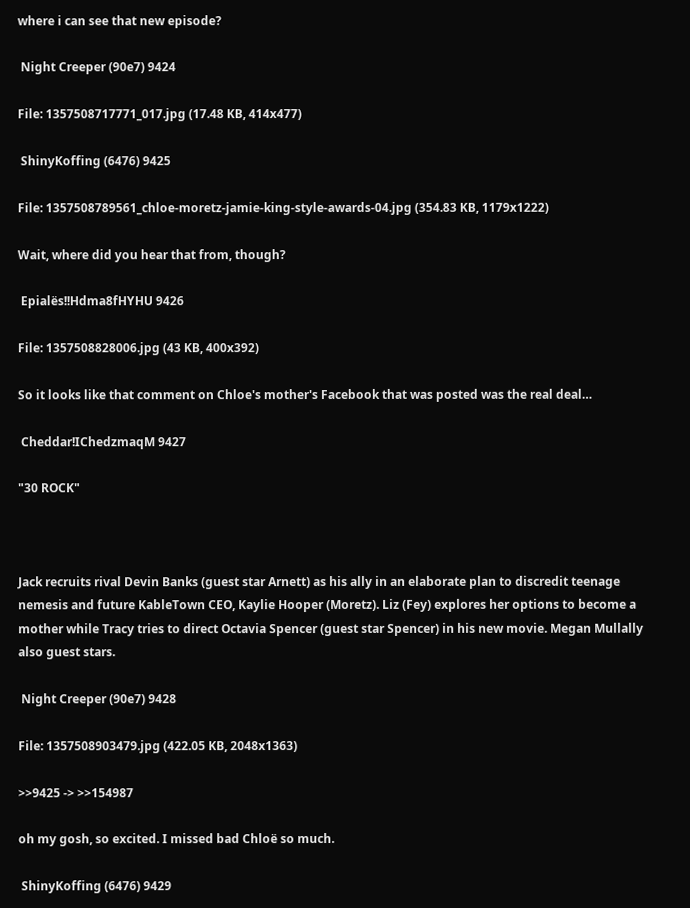where i can see that new episode?

 Night Creeper (90e7) 9424

File: 1357508717771_017.jpg (17.48 KB, 414x477)

 ShinyKoffing (6476) 9425

File: 1357508789561_chloe-moretz-jamie-king-style-awards-04.jpg (354.83 KB, 1179x1222)

Wait, where did you hear that from, though?

 Epialës!!Hdma8fHYHU 9426

File: 1357508828006.jpg (43 KB, 400x392)

So it looks like that comment on Chloe's mother's Facebook that was posted was the real deal…

 Cheddar!IChedzmaqM 9427

"30 ROCK"



Jack recruits rival Devin Banks (guest star Arnett) as his ally in an elaborate plan to discredit teenage nemesis and future KableTown CEO, Kaylie Hooper (Moretz). Liz (Fey) explores her options to become a mother while Tracy tries to direct Octavia Spencer (guest star Spencer) in his new movie. Megan Mullally also guest stars.

 Night Creeper (90e7) 9428

File: 1357508903479.jpg (422.05 KB, 2048x1363)

>>9425 -> >>154987

oh my gosh, so excited. I missed bad Chloë so much.

 ShinyKoffing (6476) 9429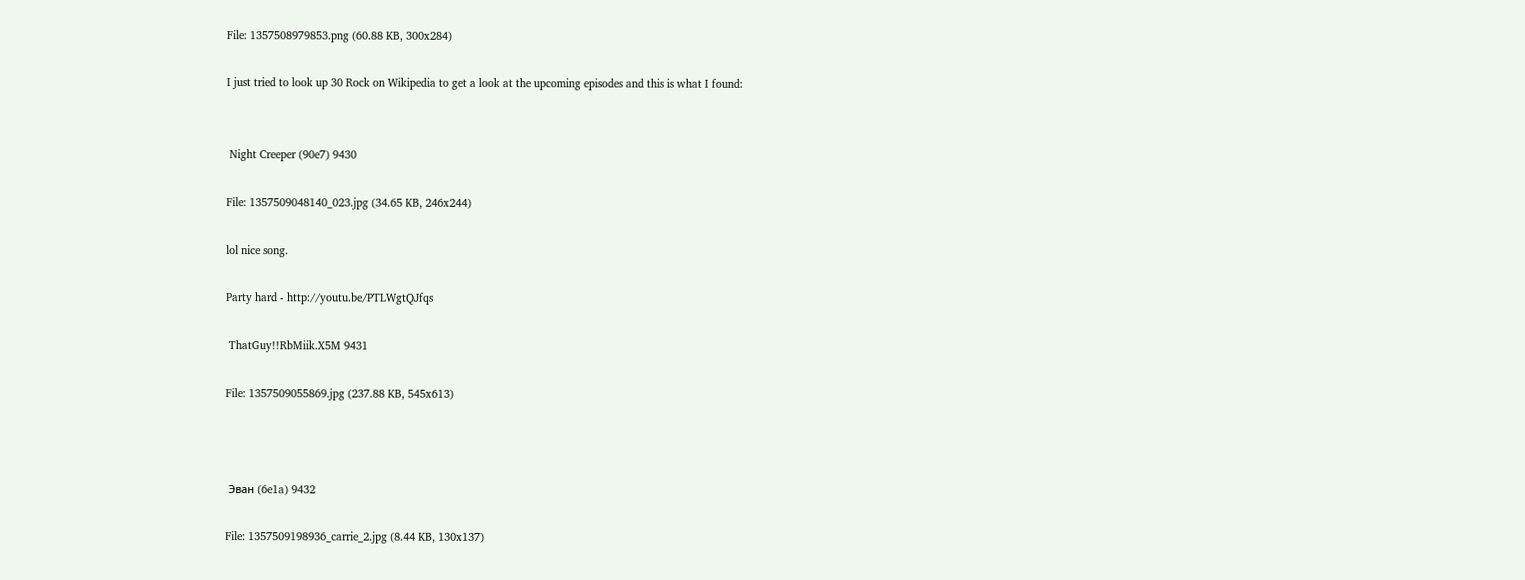File: 1357508979853.png (60.88 KB, 300x284)

I just tried to look up 30 Rock on Wikipedia to get a look at the upcoming episodes and this is what I found:


 Night Creeper (90e7) 9430

File: 1357509048140_023.jpg (34.65 KB, 246x244)

lol nice song.

Party hard - http://youtu.be/PTLWgtQJfqs

 ThatGuy!!RbMiik.X5M 9431

File: 1357509055869.jpg (237.88 KB, 545x613)



 Эван (6e1a) 9432

File: 1357509198936_carrie_2.jpg (8.44 KB, 130x137)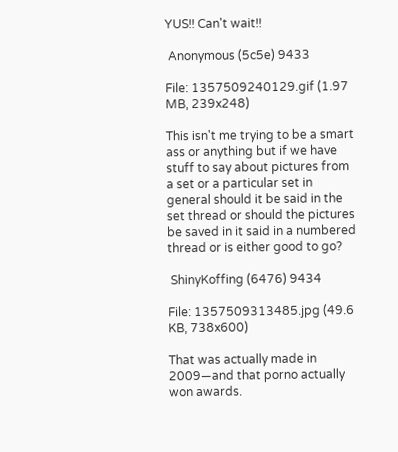YUS!! Can't wait!!

 Anonymous (5c5e) 9433

File: 1357509240129.gif (1.97 MB, 239x248)

This isn't me trying to be a smart ass or anything but if we have stuff to say about pictures from a set or a particular set in general should it be said in the set thread or should the pictures be saved in it said in a numbered thread or is either good to go?

 ShinyKoffing (6476) 9434

File: 1357509313485.jpg (49.6 KB, 738x600)

That was actually made in 2009—and that porno actually won awards.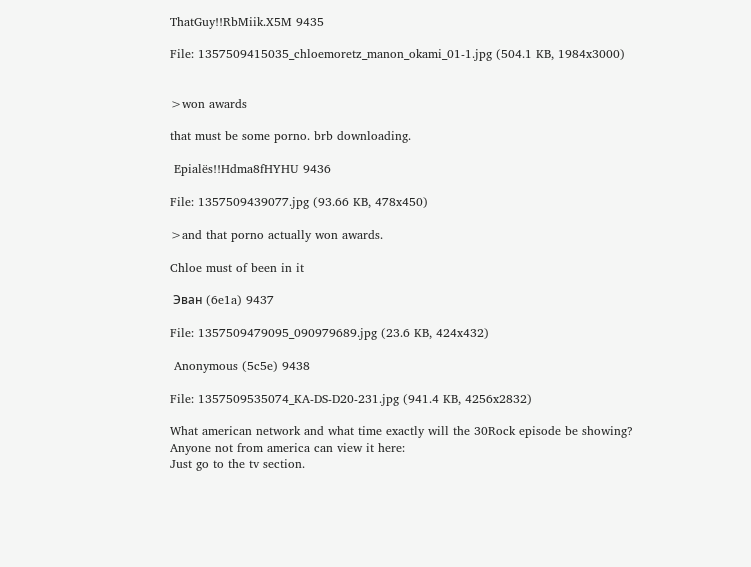ThatGuy!!RbMiik.X5M 9435

File: 1357509415035_chloemoretz_manon_okami_01-1.jpg (504.1 KB, 1984x3000)


>won awards

that must be some porno. brb downloading.

 Epialës!!Hdma8fHYHU 9436

File: 1357509439077.jpg (93.66 KB, 478x450)

>and that porno actually won awards.

Chloe must of been in it

 Эван (6e1a) 9437

File: 1357509479095_090979689.jpg (23.6 KB, 424x432)

 Anonymous (5c5e) 9438

File: 1357509535074_KA-DS-D20-231.jpg (941.4 KB, 4256x2832)

What american network and what time exactly will the 30Rock episode be showing?
Anyone not from america can view it here:
Just go to the tv section.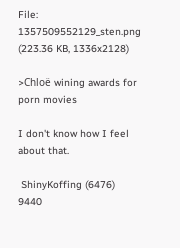File: 1357509552129_sten.png (223.36 KB, 1336x2128)

>Chloë wining awards for porn movies

I don't know how I feel about that.

 ShinyKoffing (6476) 9440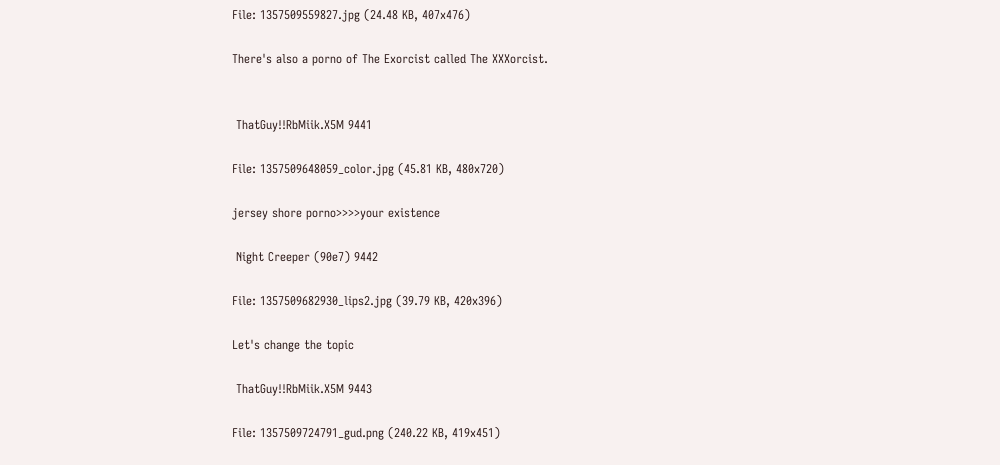File: 1357509559827.jpg (24.48 KB, 407x476)

There's also a porno of The Exorcist called The XXXorcist.


 ThatGuy!!RbMiik.X5M 9441

File: 1357509648059_color.jpg (45.81 KB, 480x720)

jersey shore porno>>>>your existence

 Night Creeper (90e7) 9442

File: 1357509682930_lips2.jpg (39.79 KB, 420x396)

Let's change the topic

 ThatGuy!!RbMiik.X5M 9443

File: 1357509724791_gud.png (240.22 KB, 419x451)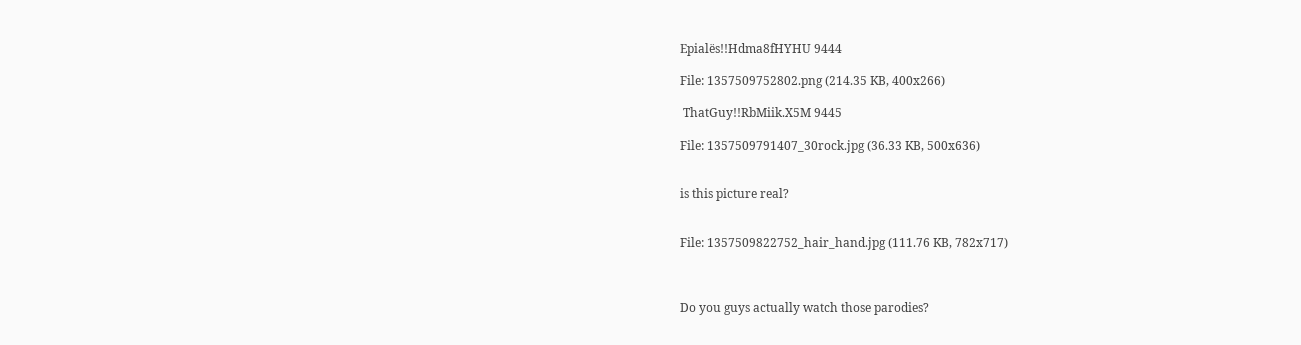Epialës!!Hdma8fHYHU 9444

File: 1357509752802.png (214.35 KB, 400x266)

 ThatGuy!!RbMiik.X5M 9445

File: 1357509791407_30rock.jpg (36.33 KB, 500x636)


is this picture real?


File: 1357509822752_hair_hand.jpg (111.76 KB, 782x717)



Do you guys actually watch those parodies?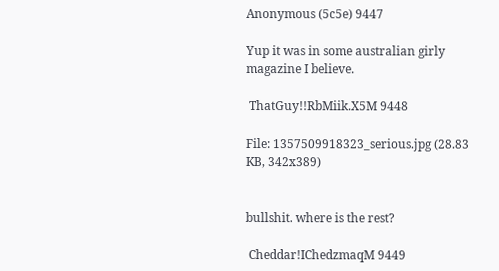Anonymous (5c5e) 9447

Yup it was in some australian girly magazine I believe.

 ThatGuy!!RbMiik.X5M 9448

File: 1357509918323_serious.jpg (28.83 KB, 342x389)


bullshit. where is the rest?

 Cheddar!IChedzmaqM 9449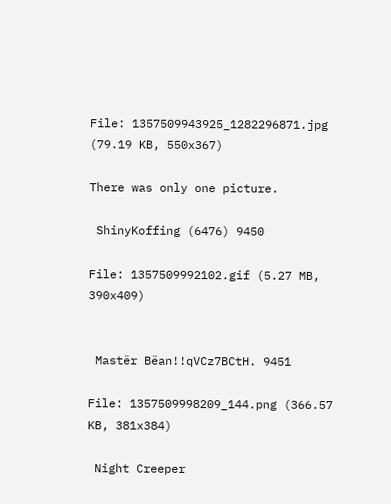File: 1357509943925_1282296871.jpg (79.19 KB, 550x367)

There was only one picture.

 ShinyKoffing (6476) 9450

File: 1357509992102.gif (5.27 MB, 390x409)


 Mastër Bëan!!qVCz7BCtH. 9451

File: 1357509998209_144.png (366.57 KB, 381x384)

 Night Creeper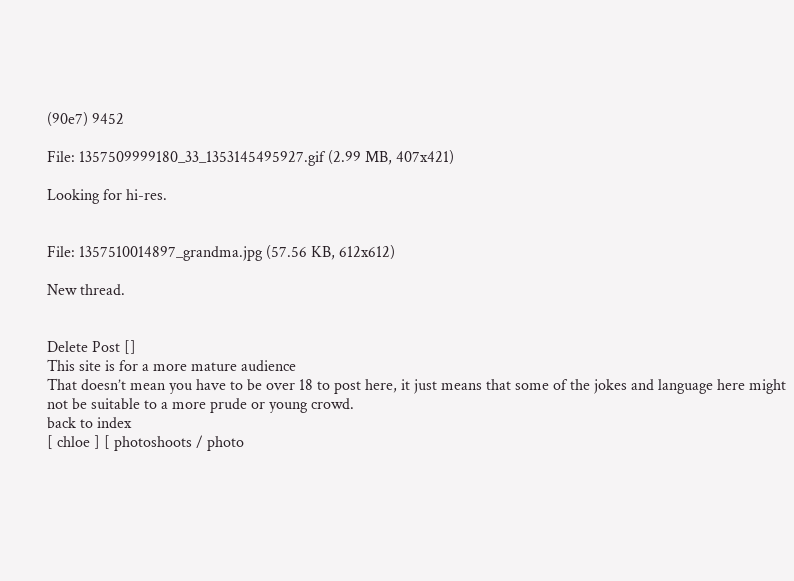(90e7) 9452

File: 1357509999180_33_1353145495927.gif (2.99 MB, 407x421)

Looking for hi-res.


File: 1357510014897_grandma.jpg (57.56 KB, 612x612)

New thread.


Delete Post []
This site is for a more mature audience
That doesn’t mean you have to be over 18 to post here, it just means that some of the jokes and language here might not be suitable to a more prude or young crowd.
back to index
[ chloe ] [ photoshoots / photo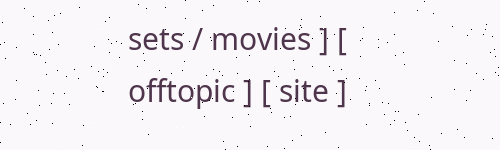sets / movies ] [ offtopic ] [ site ]